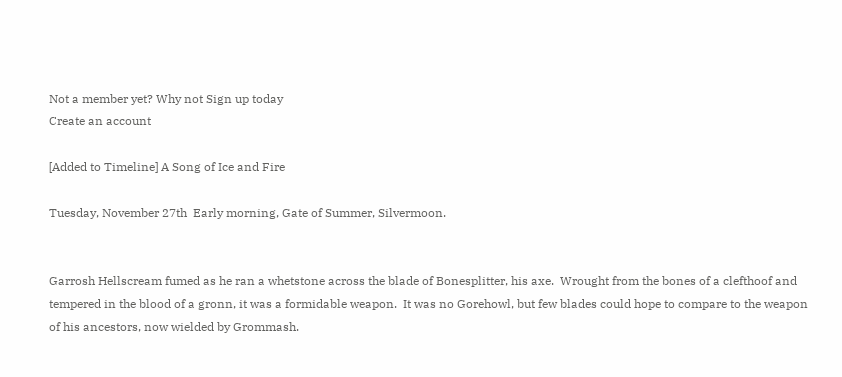Not a member yet? Why not Sign up today
Create an account

[Added to Timeline] A Song of Ice and Fire

Tuesday, November 27th  Early morning, Gate of Summer, Silvermoon.


Garrosh Hellscream fumed as he ran a whetstone across the blade of Bonesplitter, his axe.  Wrought from the bones of a clefthoof and tempered in the blood of a gronn, it was a formidable weapon.  It was no Gorehowl, but few blades could hope to compare to the weapon of his ancestors, now wielded by Grommash.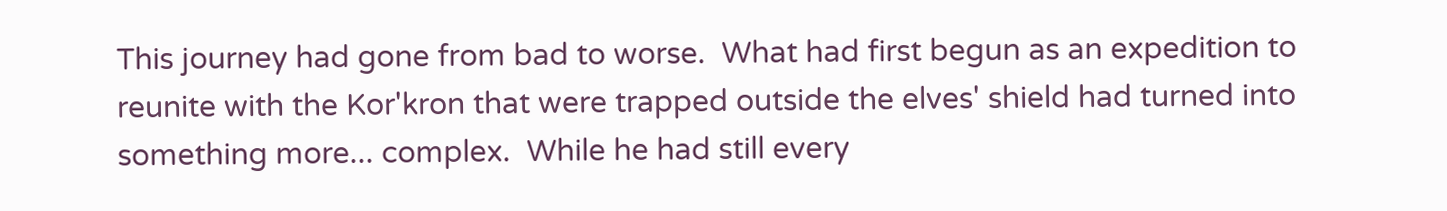This journey had gone from bad to worse.  What had first begun as an expedition to reunite with the Kor'kron that were trapped outside the elves' shield had turned into something more... complex.  While he had still every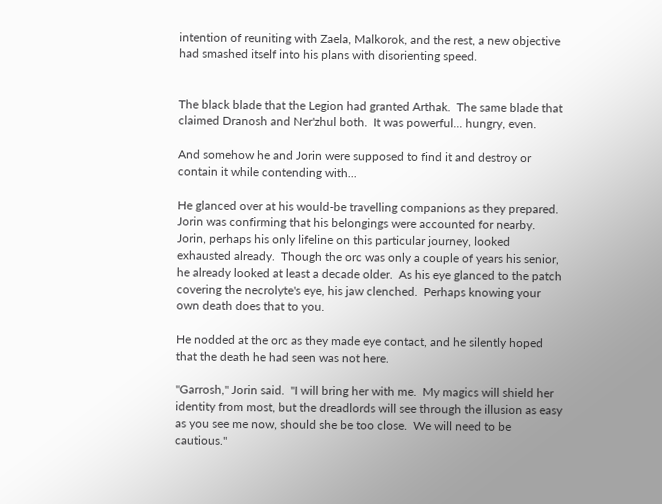intention of reuniting with Zaela, Malkorok, and the rest, a new objective had smashed itself into his plans with disorienting speed.


The black blade that the Legion had granted Arthak.  The same blade that claimed Dranosh and Ner'zhul both.  It was powerful... hungry, even.

And somehow he and Jorin were supposed to find it and destroy or contain it while contending with...

He glanced over at his would-be travelling companions as they prepared.  Jorin was confirming that his belongings were accounted for nearby.  Jorin, perhaps his only lifeline on this particular journey, looked exhausted already.  Though the orc was only a couple of years his senior, he already looked at least a decade older.  As his eye glanced to the patch covering the necrolyte's eye, his jaw clenched.  Perhaps knowing your own death does that to you.

He nodded at the orc as they made eye contact, and he silently hoped that the death he had seen was not here.

"Garrosh," Jorin said.  "I will bring her with me.  My magics will shield her identity from most, but the dreadlords will see through the illusion as easy as you see me now, should she be too close.  We will need to be cautious."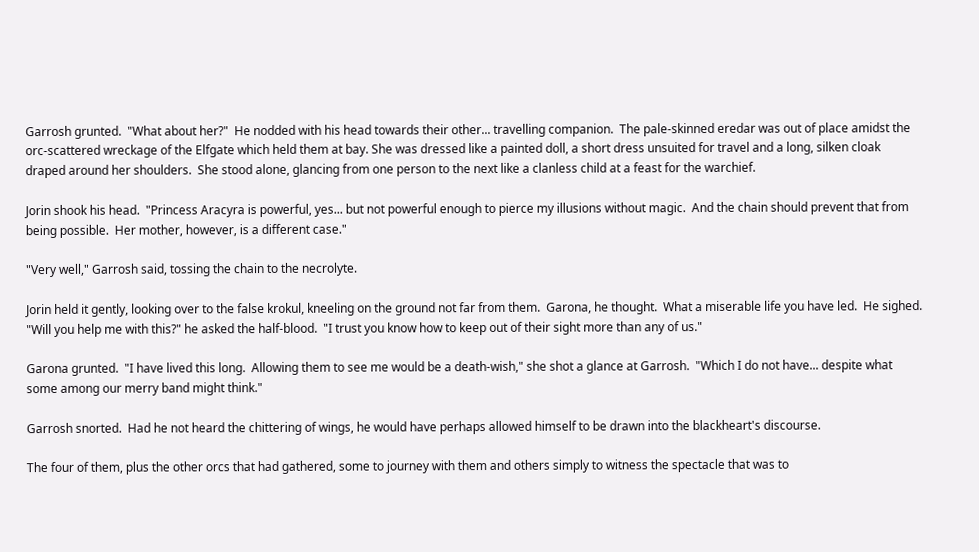Garrosh grunted.  "What about her?"  He nodded with his head towards their other... travelling companion.  The pale-skinned eredar was out of place amidst the orc-scattered wreckage of the Elfgate which held them at bay. She was dressed like a painted doll, a short dress unsuited for travel and a long, silken cloak draped around her shoulders.  She stood alone, glancing from one person to the next like a clanless child at a feast for the warchief.

Jorin shook his head.  "Princess Aracyra is powerful, yes... but not powerful enough to pierce my illusions without magic.  And the chain should prevent that from being possible.  Her mother, however, is a different case."

"Very well," Garrosh said, tossing the chain to the necrolyte.

Jorin held it gently, looking over to the false krokul, kneeling on the ground not far from them.  Garona, he thought.  What a miserable life you have led.  He sighed.  "Will you help me with this?" he asked the half-blood.  "I trust you know how to keep out of their sight more than any of us."

Garona grunted.  "I have lived this long.  Allowing them to see me would be a death-wish," she shot a glance at Garrosh.  "Which I do not have... despite what some among our merry band might think."

Garrosh snorted.  Had he not heard the chittering of wings, he would have perhaps allowed himself to be drawn into the blackheart's discourse.

The four of them, plus the other orcs that had gathered, some to journey with them and others simply to witness the spectacle that was to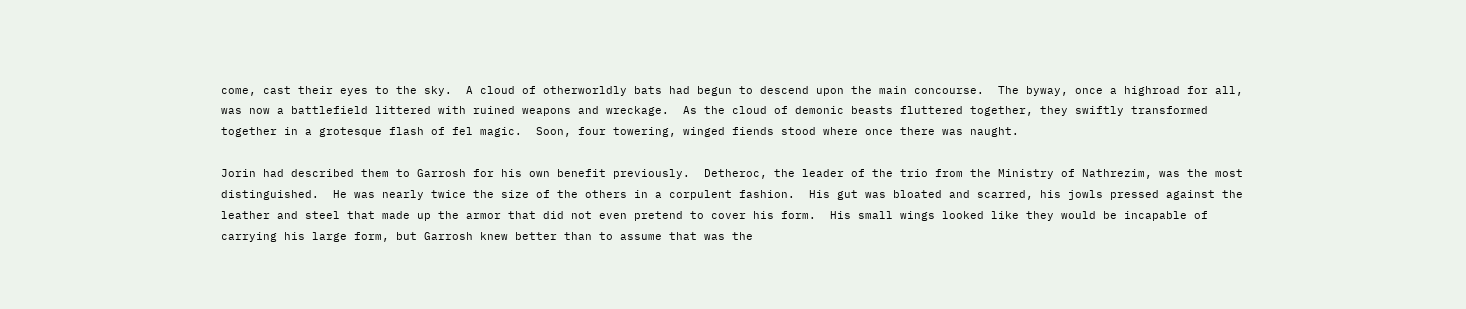come, cast their eyes to the sky.  A cloud of otherworldly bats had begun to descend upon the main concourse.  The byway, once a highroad for all, was now a battlefield littered with ruined weapons and wreckage.  As the cloud of demonic beasts fluttered together, they swiftly transformed together in a grotesque flash of fel magic.  Soon, four towering, winged fiends stood where once there was naught.

Jorin had described them to Garrosh for his own benefit previously.  Detheroc, the leader of the trio from the Ministry of Nathrezim, was the most distinguished.  He was nearly twice the size of the others in a corpulent fashion.  His gut was bloated and scarred, his jowls pressed against the leather and steel that made up the armor that did not even pretend to cover his form.  His small wings looked like they would be incapable of carrying his large form, but Garrosh knew better than to assume that was the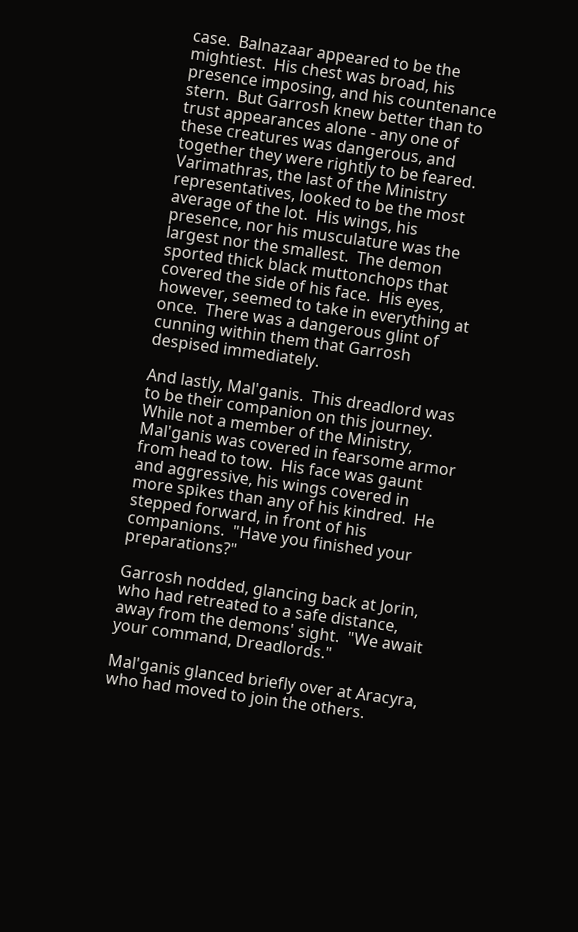case.  Balnazaar appeared to be the mightiest.  His chest was broad, his presence imposing, and his countenance stern.  But Garrosh knew better than to trust appearances alone - any one of these creatures was dangerous, and together they were rightly to be feared.  Varimathras, the last of the Ministry representatives, looked to be the most average of the lot.  His wings, his presence, nor his musculature was the largest nor the smallest.  The demon sported thick black muttonchops that covered the side of his face.  His eyes, however, seemed to take in everything at once.  There was a dangerous glint of cunning within them that Garrosh despised immediately.

And lastly, Mal'ganis.  This dreadlord was to be their companion on this journey.  While not a member of the Ministry, Mal'ganis was covered in fearsome armor from head to tow.  His face was gaunt and aggressive, his wings covered in more spikes than any of his kindred.  He stepped forward, in front of his companions.  "Have you finished your preparations?"

Garrosh nodded, glancing back at Jorin, who had retreated to a safe distance, away from the demons' sight.  "We await your command, Dreadlords."

Mal'ganis glanced briefly over at Aracyra, who had moved to join the others.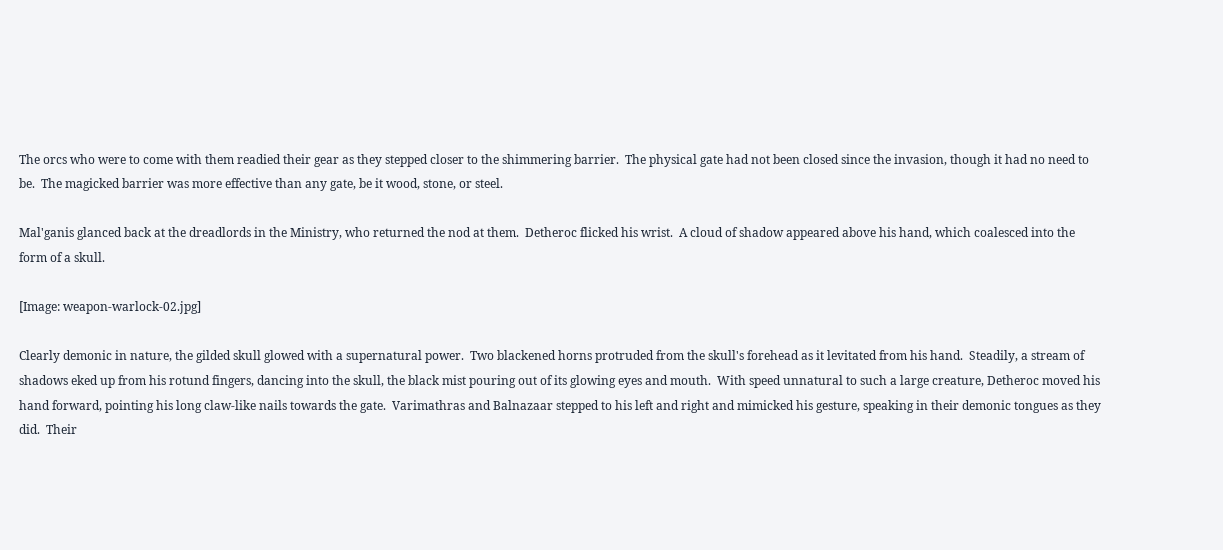The orcs who were to come with them readied their gear as they stepped closer to the shimmering barrier.  The physical gate had not been closed since the invasion, though it had no need to be.  The magicked barrier was more effective than any gate, be it wood, stone, or steel.

Mal'ganis glanced back at the dreadlords in the Ministry, who returned the nod at them.  Detheroc flicked his wrist.  A cloud of shadow appeared above his hand, which coalesced into the form of a skull.

[Image: weapon-warlock-02.jpg]

Clearly demonic in nature, the gilded skull glowed with a supernatural power.  Two blackened horns protruded from the skull's forehead as it levitated from his hand.  Steadily, a stream of shadows eked up from his rotund fingers, dancing into the skull, the black mist pouring out of its glowing eyes and mouth.  With speed unnatural to such a large creature, Detheroc moved his hand forward, pointing his long claw-like nails towards the gate.  Varimathras and Balnazaar stepped to his left and right and mimicked his gesture, speaking in their demonic tongues as they did.  Their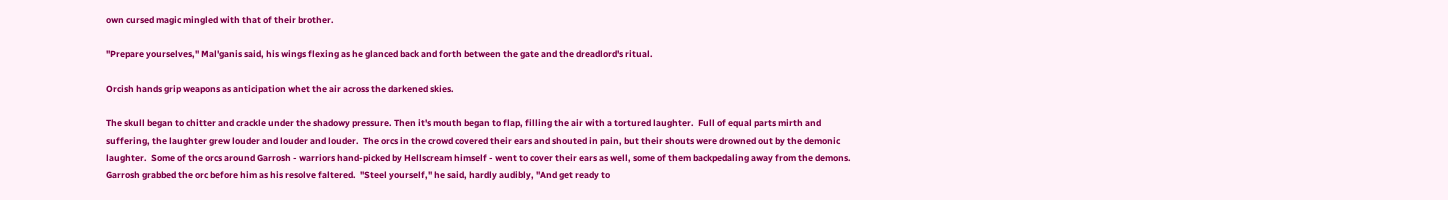own cursed magic mingled with that of their brother.

"Prepare yourselves," Mal'ganis said, his wings flexing as he glanced back and forth between the gate and the dreadlord's ritual.

Orcish hands grip weapons as anticipation whet the air across the darkened skies.

The skull began to chitter and crackle under the shadowy pressure. Then it's mouth began to flap, filling the air with a tortured laughter.  Full of equal parts mirth and suffering, the laughter grew louder and louder and louder.  The orcs in the crowd covered their ears and shouted in pain, but their shouts were drowned out by the demonic laughter.  Some of the orcs around Garrosh - warriors hand-picked by Hellscream himself - went to cover their ears as well, some of them backpedaling away from the demons.  Garrosh grabbed the orc before him as his resolve faltered.  "Steel yourself," he said, hardly audibly, "And get ready to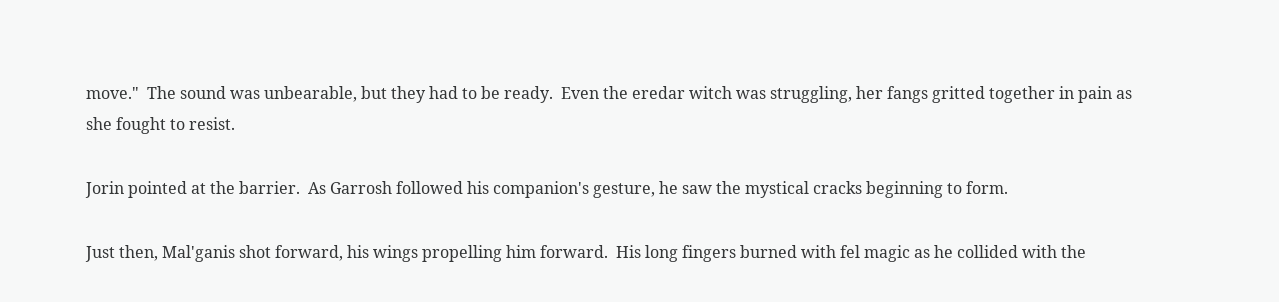move."  The sound was unbearable, but they had to be ready.  Even the eredar witch was struggling, her fangs gritted together in pain as she fought to resist.

Jorin pointed at the barrier.  As Garrosh followed his companion's gesture, he saw the mystical cracks beginning to form.

Just then, Mal'ganis shot forward, his wings propelling him forward.  His long fingers burned with fel magic as he collided with the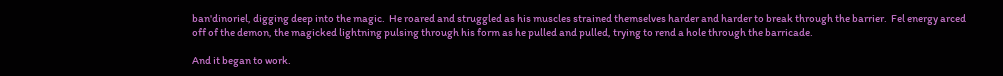ban'dinoriel, digging deep into the magic.  He roared and struggled as his muscles strained themselves harder and harder to break through the barrier.  Fel energy arced off of the demon, the magicked lightning pulsing through his form as he pulled and pulled, trying to rend a hole through the barricade.

And it began to work.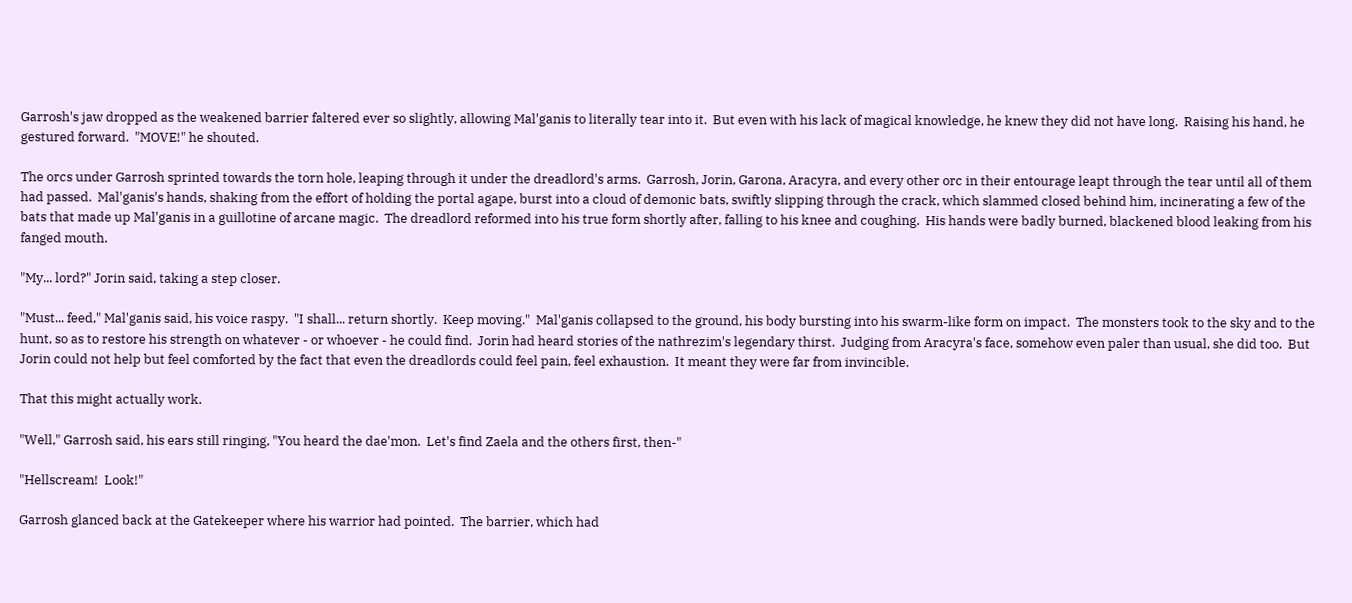Garrosh's jaw dropped as the weakened barrier faltered ever so slightly, allowing Mal'ganis to literally tear into it.  But even with his lack of magical knowledge, he knew they did not have long.  Raising his hand, he gestured forward.  "MOVE!" he shouted.

The orcs under Garrosh sprinted towards the torn hole, leaping through it under the dreadlord's arms.  Garrosh, Jorin, Garona, Aracyra, and every other orc in their entourage leapt through the tear until all of them had passed.  Mal'ganis's hands, shaking from the effort of holding the portal agape, burst into a cloud of demonic bats, swiftly slipping through the crack, which slammed closed behind him, incinerating a few of the bats that made up Mal'ganis in a guillotine of arcane magic.  The dreadlord reformed into his true form shortly after, falling to his knee and coughing.  His hands were badly burned, blackened blood leaking from his fanged mouth.

"My... lord?" Jorin said, taking a step closer.

"Must... feed," Mal'ganis said, his voice raspy.  "I shall... return shortly.  Keep moving."  Mal'ganis collapsed to the ground, his body bursting into his swarm-like form on impact.  The monsters took to the sky and to the hunt, so as to restore his strength on whatever - or whoever - he could find.  Jorin had heard stories of the nathrezim's legendary thirst.  Judging from Aracyra's face, somehow even paler than usual, she did too.  But Jorin could not help but feel comforted by the fact that even the dreadlords could feel pain, feel exhaustion.  It meant they were far from invincible.

That this might actually work.

"Well," Garrosh said, his ears still ringing, "You heard the dae'mon.  Let's find Zaela and the others first, then-"

"Hellscream!  Look!"

Garrosh glanced back at the Gatekeeper where his warrior had pointed.  The barrier, which had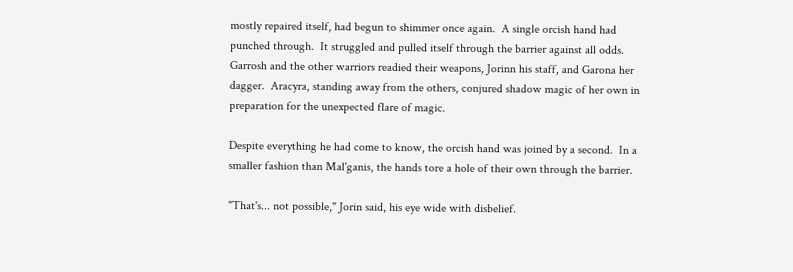mostly repaired itself, had begun to shimmer once again.  A single orcish hand had punched through.  It struggled and pulled itself through the barrier against all odds.  Garrosh and the other warriors readied their weapons, Jorinn his staff, and Garona her dagger.  Aracyra, standing away from the others, conjured shadow magic of her own in preparation for the unexpected flare of magic.

Despite everything he had come to know, the orcish hand was joined by a second.  In a smaller fashion than Mal'ganis, the hands tore a hole of their own through the barrier.

"That's... not possible," Jorin said, his eye wide with disbelief.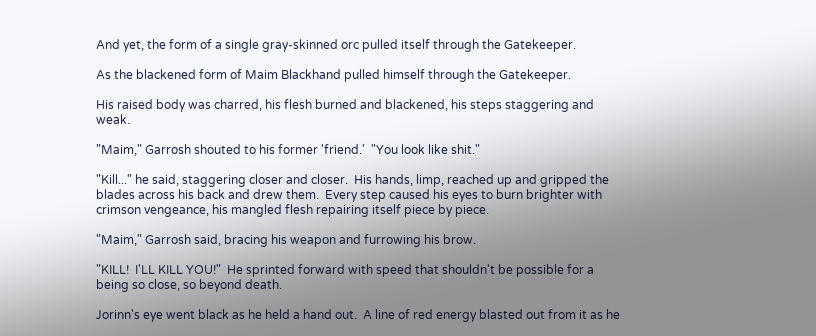And yet, the form of a single gray-skinned orc pulled itself through the Gatekeeper.

As the blackened form of Maim Blackhand pulled himself through the Gatekeeper.

His raised body was charred, his flesh burned and blackened, his steps staggering and weak.

"Maim," Garrosh shouted to his former 'friend.'  "You look like shit."

"Kill..." he said, staggering closer and closer.  His hands, limp, reached up and gripped the blades across his back and drew them.  Every step caused his eyes to burn brighter with crimson vengeance, his mangled flesh repairing itself piece by piece.

"Maim," Garrosh said, bracing his weapon and furrowing his brow.

"KILL!  I'LL KILL YOU!"  He sprinted forward with speed that shouldn't be possible for a being so close, so beyond death.

Jorinn's eye went black as he held a hand out.  A line of red energy blasted out from it as he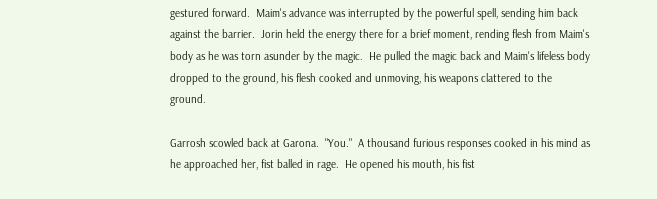gestured forward.  Maim's advance was interrupted by the powerful spell, sending him back against the barrier.  Jorin held the energy there for a brief moment, rending flesh from Maim's body as he was torn asunder by the magic.  He pulled the magic back and Maim's lifeless body dropped to the ground, his flesh cooked and unmoving, his weapons clattered to the ground.

Garrosh scowled back at Garona.  "You."  A thousand furious responses cooked in his mind as he approached her, fist balled in rage.  He opened his mouth, his fist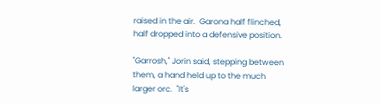raised in the air.  Garona half flinched, half dropped into a defensive position.

"Garrosh," Jorin said, stepping between them, a hand held up to the much larger orc.  "It's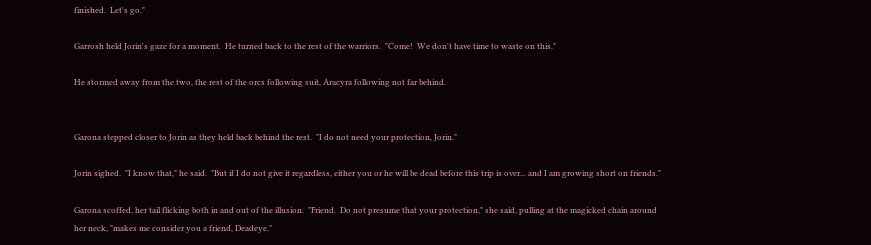finished.  Let's go."

Garrosh held Jorin's gaze for a moment.  He turned back to the rest of the warriors.  "Come!  We don't have time to waste on this."

He stormed away from the two, the rest of the orcs following suit, Aracyra following not far behind.


Garona stepped closer to Jorin as they held back behind the rest.  "I do not need your protection, Jorin."

Jorin sighed.  "I know that," he said.  "But if I do not give it regardless, either you or he will be dead before this trip is over... and I am growing short on friends."

Garona scoffed, her tail flicking both in and out of the illusion.  "Friend.  Do not presume that your protection," she said, pulling at the magicked chain around her neck, "makes me consider you a friend, Deadeye."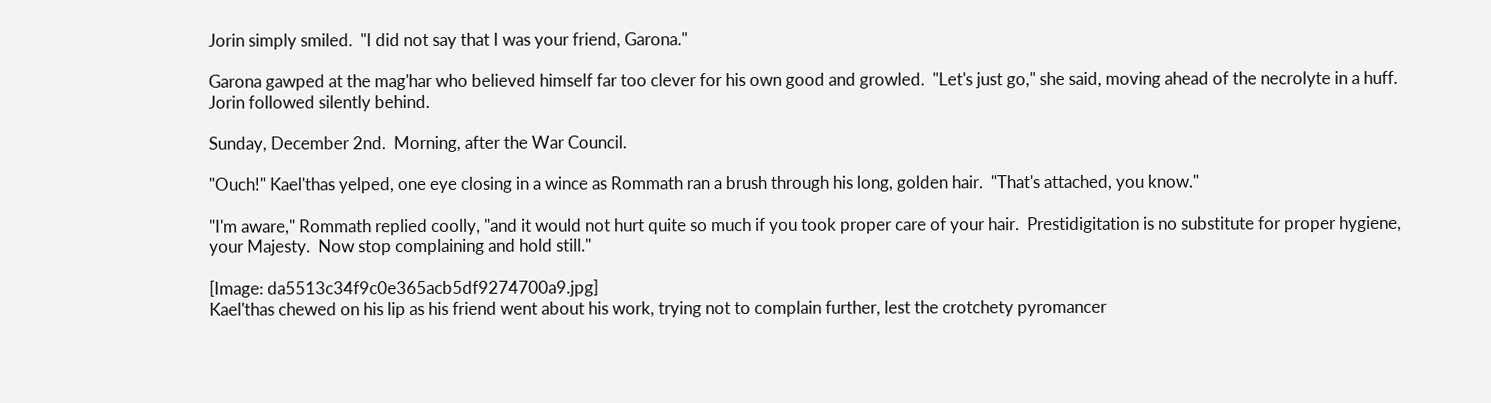Jorin simply smiled.  "I did not say that I was your friend, Garona."

Garona gawped at the mag'har who believed himself far too clever for his own good and growled.  "Let's just go," she said, moving ahead of the necrolyte in a huff.  Jorin followed silently behind.

Sunday, December 2nd.  Morning, after the War Council.

"Ouch!" Kael'thas yelped, one eye closing in a wince as Rommath ran a brush through his long, golden hair.  "That's attached, you know."

"I'm aware," Rommath replied coolly, "and it would not hurt quite so much if you took proper care of your hair.  Prestidigitation is no substitute for proper hygiene, your Majesty.  Now stop complaining and hold still."

[Image: da5513c34f9c0e365acb5df9274700a9.jpg]
Kael'thas chewed on his lip as his friend went about his work, trying not to complain further, lest the crotchety pyromancer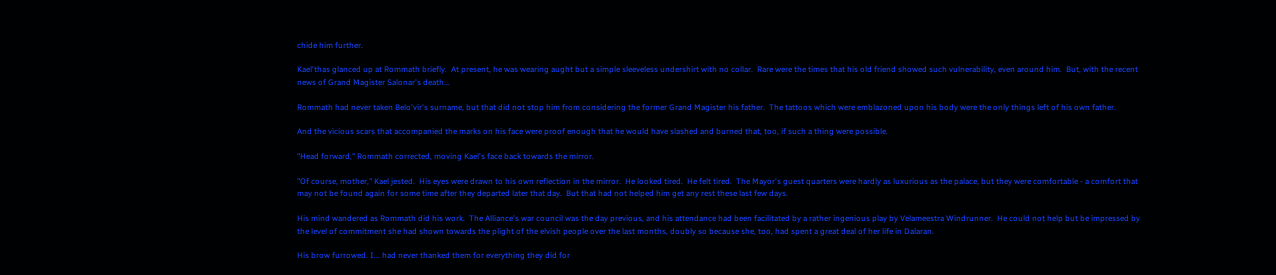chide him further.

Kael'thas glanced up at Rommath briefly.  At present, he was wearing aught but a simple sleeveless undershirt with no collar.  Rare were the times that his old friend showed such vulnerability, even around him.  But, with the recent news of Grand Magister Salonar's death...

Rommath had never taken Belo'vir's surname, but that did not stop him from considering the former Grand Magister his father.  The tattoos which were emblazoned upon his body were the only things left of his own father.

And the vicious scars that accompanied the marks on his face were proof enough that he would have slashed and burned that, too, if such a thing were possible.

"Head forward," Rommath corrected, moving Kael's face back towards the mirror.

"Of course, mother," Kael jested.  His eyes were drawn to his own reflection in the mirror.  He looked tired.  He felt tired.  The Mayor's guest quarters were hardly as luxurious as the palace, but they were comfortable - a comfort that may not be found again for some time after they departed later that day.  But that had not helped him get any rest these last few days.

His mind wandered as Rommath did his work.  The Alliance's war council was the day previous, and his attendance had been facilitated by a rather ingenious play by Velameestra Windrunner.  He could not help but be impressed by the level of commitment she had shown towards the plight of the elvish people over the last months, doubly so because she, too, had spent a great deal of her life in Dalaran.

His brow furrowed. I... had never thanked them for everything they did for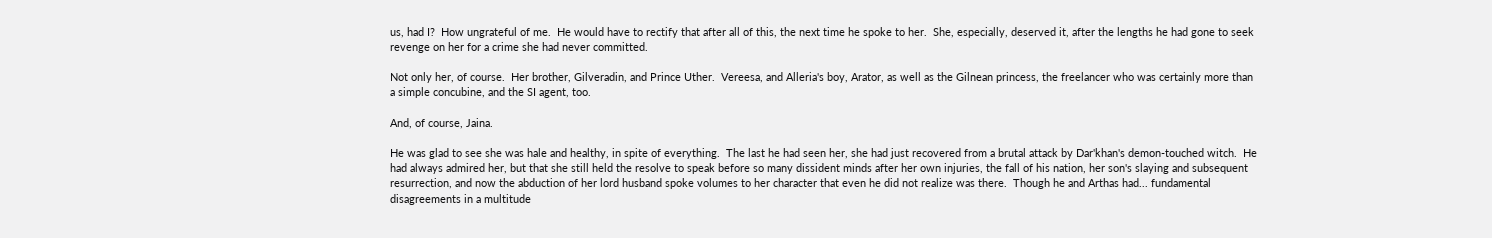us, had I?  How ungrateful of me.  He would have to rectify that after all of this, the next time he spoke to her.  She, especially, deserved it, after the lengths he had gone to seek revenge on her for a crime she had never committed.

Not only her, of course.  Her brother, Gilveradin, and Prince Uther.  Vereesa, and Alleria's boy, Arator, as well as the Gilnean princess, the freelancer who was certainly more than a simple concubine, and the SI agent, too.

And, of course, Jaina.

He was glad to see she was hale and healthy, in spite of everything.  The last he had seen her, she had just recovered from a brutal attack by Dar'khan's demon-touched witch.  He had always admired her, but that she still held the resolve to speak before so many dissident minds after her own injuries, the fall of his nation, her son's slaying and subsequent resurrection, and now the abduction of her lord husband spoke volumes to her character that even he did not realize was there.  Though he and Arthas had... fundamental disagreements in a multitude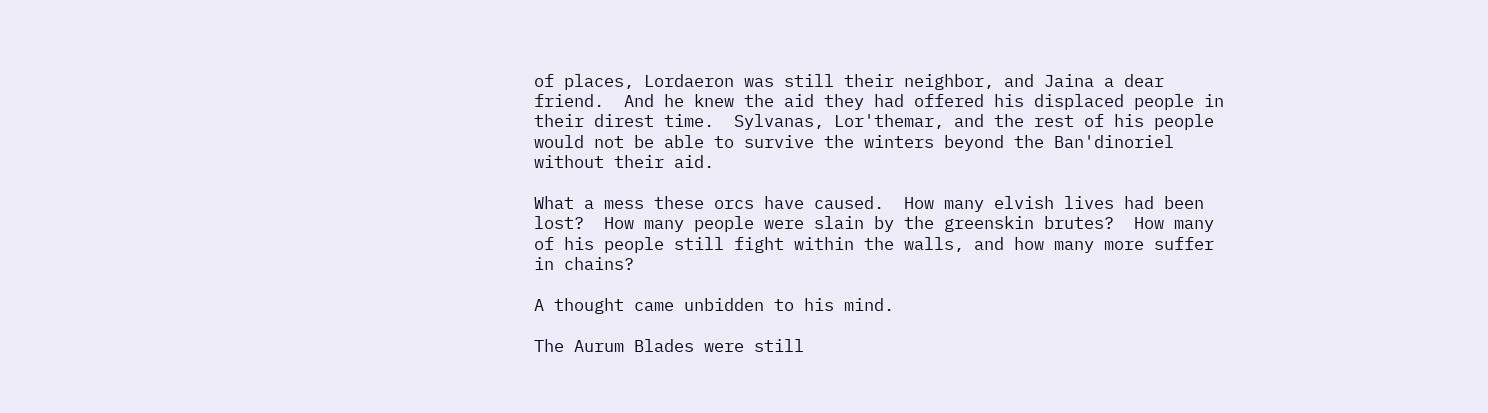of places, Lordaeron was still their neighbor, and Jaina a dear friend.  And he knew the aid they had offered his displaced people in their direst time.  Sylvanas, Lor'themar, and the rest of his people would not be able to survive the winters beyond the Ban'dinoriel without their aid.

What a mess these orcs have caused.  How many elvish lives had been lost?  How many people were slain by the greenskin brutes?  How many of his people still fight within the walls, and how many more suffer in chains?

A thought came unbidden to his mind.

The Aurum Blades were still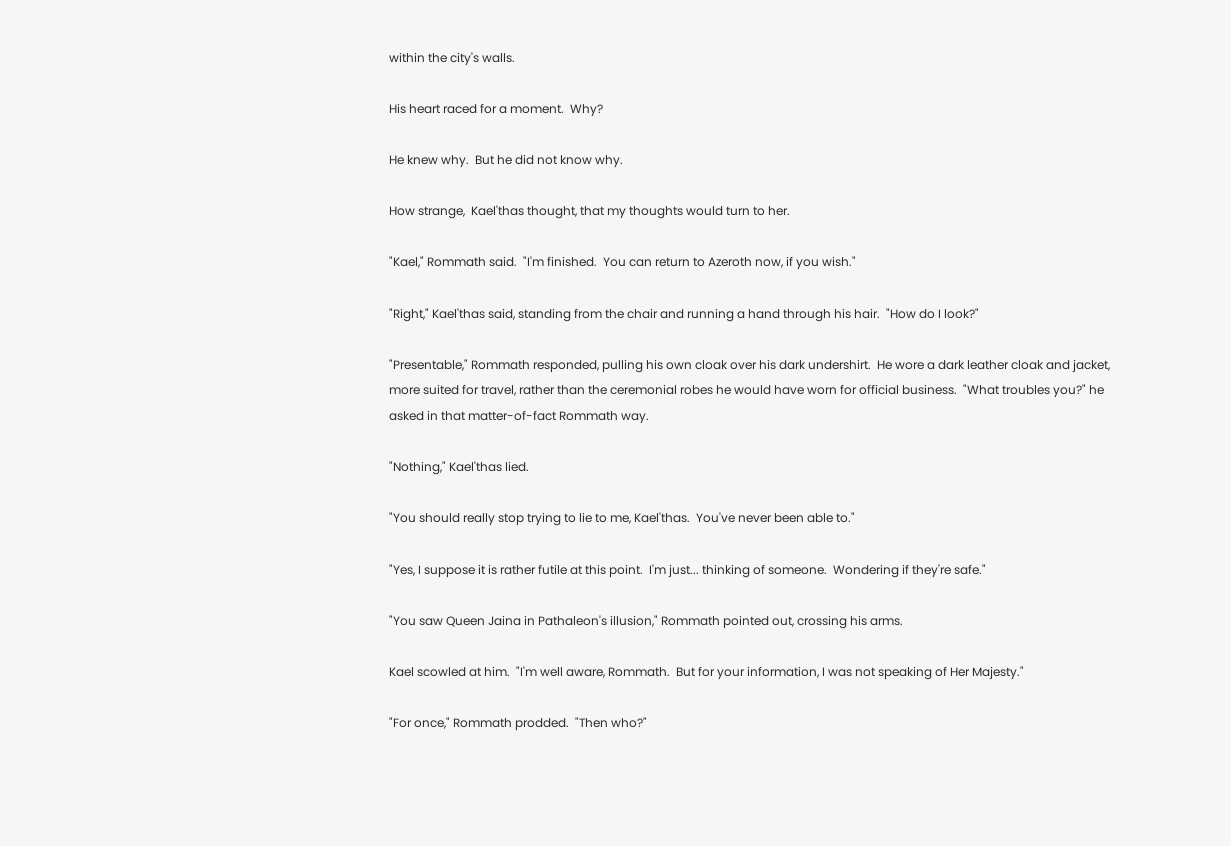within the city's walls.

His heart raced for a moment.  Why?

He knew why.  But he did not know why.

How strange,  Kael'thas thought, that my thoughts would turn to her.

"Kael," Rommath said.  "I'm finished.  You can return to Azeroth now, if you wish."

"Right," Kael'thas said, standing from the chair and running a hand through his hair.  "How do I look?"

"Presentable," Rommath responded, pulling his own cloak over his dark undershirt.  He wore a dark leather cloak and jacket, more suited for travel, rather than the ceremonial robes he would have worn for official business.  "What troubles you?" he asked in that matter-of-fact Rommath way.

"Nothing," Kael'thas lied.

"You should really stop trying to lie to me, Kael'thas.  You've never been able to."

"Yes, I suppose it is rather futile at this point.  I'm just... thinking of someone.  Wondering if they're safe."

"You saw Queen Jaina in Pathaleon's illusion," Rommath pointed out, crossing his arms.

Kael scowled at him.  "I'm well aware, Rommath.  But for your information, I was not speaking of Her Majesty."

"For once," Rommath prodded.  "Then who?"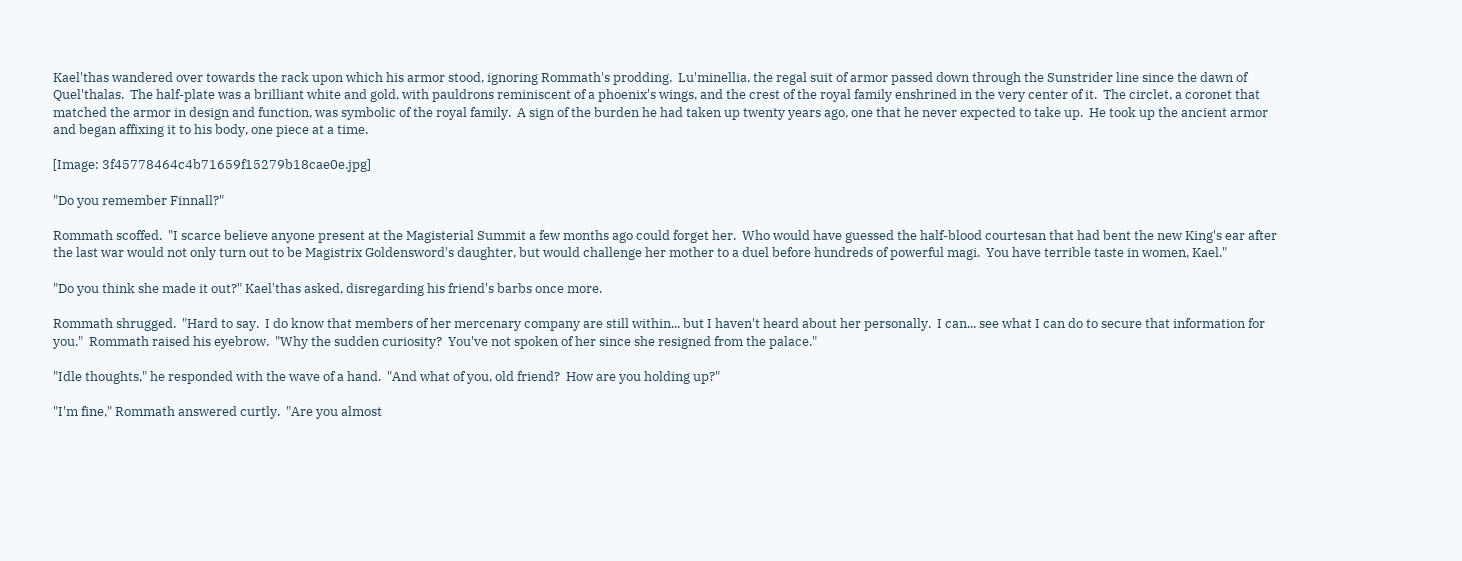Kael'thas wandered over towards the rack upon which his armor stood, ignoring Rommath's prodding.  Lu'minellia, the regal suit of armor passed down through the Sunstrider line since the dawn of Quel'thalas.  The half-plate was a brilliant white and gold, with pauldrons reminiscent of a phoenix's wings, and the crest of the royal family enshrined in the very center of it.  The circlet, a coronet that matched the armor in design and function, was symbolic of the royal family.  A sign of the burden he had taken up twenty years ago, one that he never expected to take up.  He took up the ancient armor and began affixing it to his body, one piece at a time.

[Image: 3f45778464c4b71659f15279b18cae0e.jpg]

"Do you remember Finnall?"

Rommath scoffed.  "I scarce believe anyone present at the Magisterial Summit a few months ago could forget her.  Who would have guessed the half-blood courtesan that had bent the new King's ear after the last war would not only turn out to be Magistrix Goldensword's daughter, but would challenge her mother to a duel before hundreds of powerful magi.  You have terrible taste in women, Kael."

"Do you think she made it out?" Kael'thas asked, disregarding his friend's barbs once more.

Rommath shrugged.  "Hard to say.  I do know that members of her mercenary company are still within... but I haven't heard about her personally.  I can... see what I can do to secure that information for you."  Rommath raised his eyebrow.  "Why the sudden curiosity?  You've not spoken of her since she resigned from the palace."

"Idle thoughts," he responded with the wave of a hand.  "And what of you, old friend?  How are you holding up?"

"I'm fine," Rommath answered curtly.  "Are you almost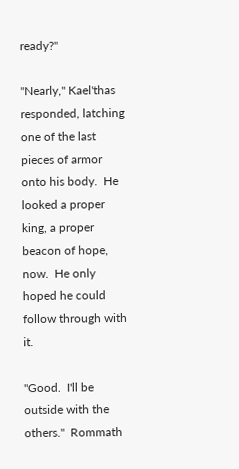ready?"

"Nearly," Kael'thas responded, latching one of the last pieces of armor onto his body.  He looked a proper king, a proper beacon of hope, now.  He only hoped he could follow through with it.

"Good.  I'll be outside with the others."  Rommath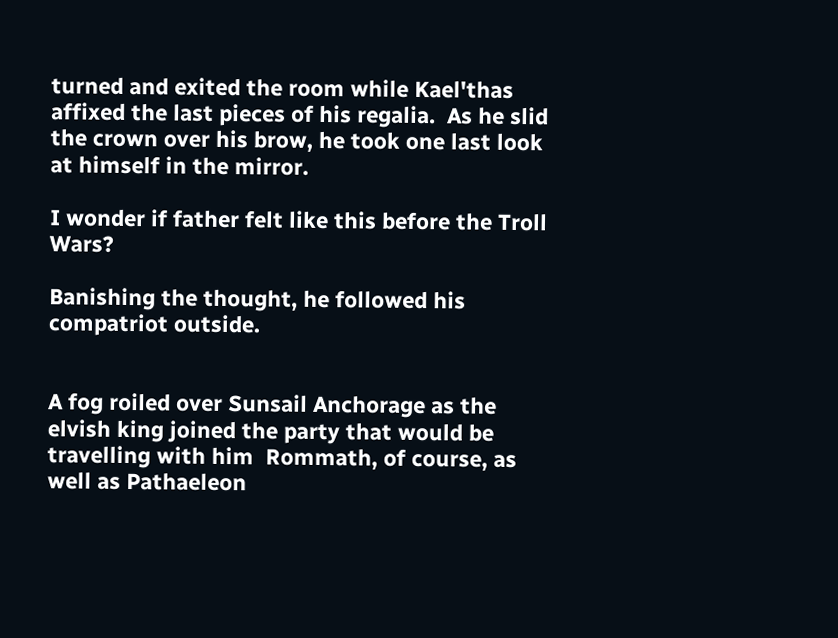turned and exited the room while Kael'thas affixed the last pieces of his regalia.  As he slid the crown over his brow, he took one last look at himself in the mirror.

I wonder if father felt like this before the Troll Wars?

Banishing the thought, he followed his compatriot outside.


A fog roiled over Sunsail Anchorage as the elvish king joined the party that would be travelling with him  Rommath, of course, as well as Pathaeleon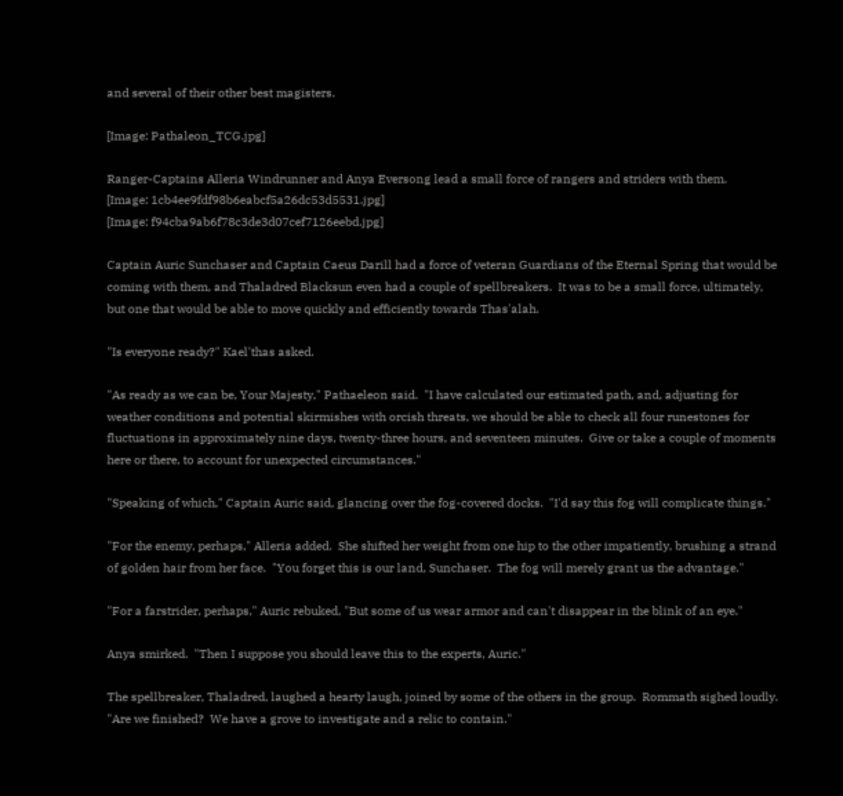and several of their other best magisters.

[Image: Pathaleon_TCG.jpg]

Ranger-Captains Alleria Windrunner and Anya Eversong lead a small force of rangers and striders with them.
[Image: 1cb4ee9fdf98b6eabcf5a26dc53d5531.jpg]
[Image: f94cba9ab6f78c3de3d07cef7126eebd.jpg]

Captain Auric Sunchaser and Captain Caeus Darill had a force of veteran Guardians of the Eternal Spring that would be coming with them, and Thaladred Blacksun even had a couple of spellbreakers.  It was to be a small force, ultimately, but one that would be able to move quickly and efficiently towards Thas'alah.

"Is everyone ready?" Kael'thas asked.

"As ready as we can be, Your Majesty," Pathaeleon said.  "I have calculated our estimated path, and, adjusting for weather conditions and potential skirmishes with orcish threats, we should be able to check all four runestones for fluctuations in approximately nine days, twenty-three hours, and seventeen minutes.  Give or take a couple of moments here or there, to account for unexpected circumstances."

"Speaking of which," Captain Auric said, glancing over the fog-covered docks.  "I'd say this fog will complicate things."

"For the enemy, perhaps," Alleria added.  She shifted her weight from one hip to the other impatiently, brushing a strand of golden hair from her face.  "You forget this is our land, Sunchaser.  The fog will merely grant us the advantage."

"For a farstrider, perhaps," Auric rebuked, "But some of us wear armor and can't disappear in the blink of an eye."

Anya smirked.  "Then I suppose you should leave this to the experts, Auric."

The spellbreaker, Thaladred, laughed a hearty laugh, joined by some of the others in the group.  Rommath sighed loudly.  "Are we finished?  We have a grove to investigate and a relic to contain."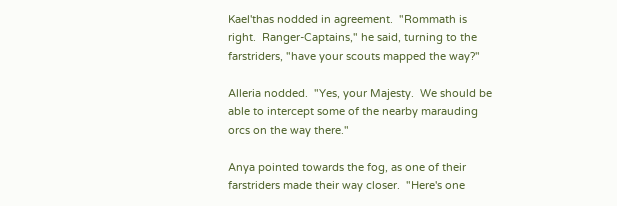Kael'thas nodded in agreement.  "Rommath is right.  Ranger-Captains," he said, turning to the farstriders, "have your scouts mapped the way?"

Alleria nodded.  "Yes, your Majesty.  We should be able to intercept some of the nearby marauding orcs on the way there."

Anya pointed towards the fog, as one of their farstriders made their way closer.  "Here's one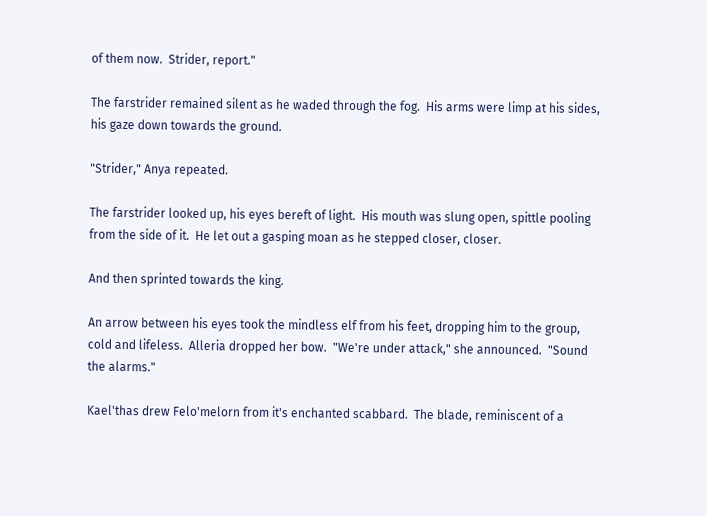of them now.  Strider, report."

The farstrider remained silent as he waded through the fog.  His arms were limp at his sides, his gaze down towards the ground.

"Strider," Anya repeated.

The farstrider looked up, his eyes bereft of light.  His mouth was slung open, spittle pooling from the side of it.  He let out a gasping moan as he stepped closer, closer.

And then sprinted towards the king.

An arrow between his eyes took the mindless elf from his feet, dropping him to the group, cold and lifeless.  Alleria dropped her bow.  "We're under attack," she announced.  "Sound the alarms."

Kael'thas drew Felo'melorn from it's enchanted scabbard.  The blade, reminiscent of a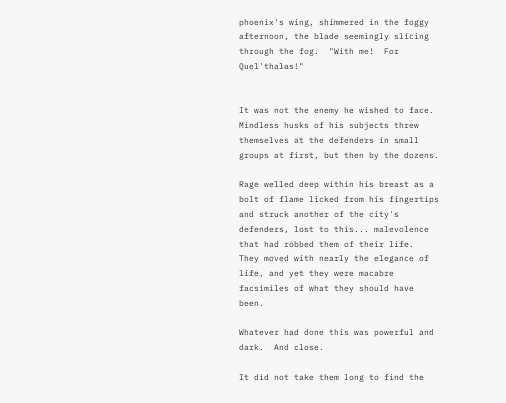phoenix's wing, shimmered in the foggy afternoon, the blade seemingly slicing through the fog.  "With me!  For Quel'thalas!"


It was not the enemy he wished to face.  Mindless husks of his subjects threw themselves at the defenders in small groups at first, but then by the dozens.

Rage welled deep within his breast as a bolt of flame licked from his fingertips and struck another of the city's defenders, lost to this... malevolence that had robbed them of their life.  They moved with nearly the elegance of life, and yet they were macabre facsimiles of what they should have been.

Whatever had done this was powerful and dark.  And close.

It did not take them long to find the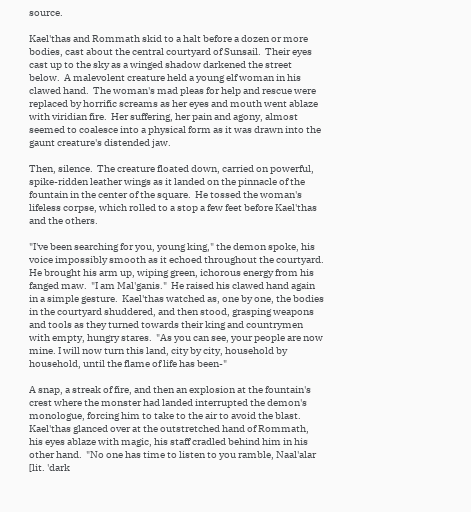source.

Kael'thas and Rommath skid to a halt before a dozen or more bodies, cast about the central courtyard of Sunsail.  Their eyes cast up to the sky as a winged shadow darkened the street below.  A malevolent creature held a young elf woman in his clawed hand.  The woman's mad pleas for help and rescue were replaced by horrific screams as her eyes and mouth went ablaze with viridian fire.  Her suffering, her pain and agony, almost seemed to coalesce into a physical form as it was drawn into the gaunt creature's distended jaw.

Then, silence.  The creature floated down, carried on powerful, spike-ridden leather wings as it landed on the pinnacle of the fountain in the center of the square.  He tossed the woman's lifeless corpse, which rolled to a stop a few feet before Kael'thas and the others.

"I've been searching for you, young king," the demon spoke, his voice impossibly smooth as it echoed throughout the courtyard.  He brought his arm up, wiping green, ichorous energy from his fanged maw.  "I am Mal'ganis."  He raised his clawed hand again in a simple gesture.  Kael'thas watched as, one by one, the bodies in the courtyard shuddered, and then stood, grasping weapons and tools as they turned towards their king and countrymen with empty, hungry stares.  "As you can see, your people are now mine. I will now turn this land, city by city, household by household, until the flame of life has been-"

A snap, a streak of fire, and then an explosion at the fountain's crest where the monster had landed interrupted the demon's monologue, forcing him to take to the air to avoid the blast.  Kael'thas glanced over at the outstretched hand of Rommath, his eyes ablaze with magic, his staff cradled behind him in his other hand.  "No one has time to listen to you ramble, Naal'alar [lit. 'dark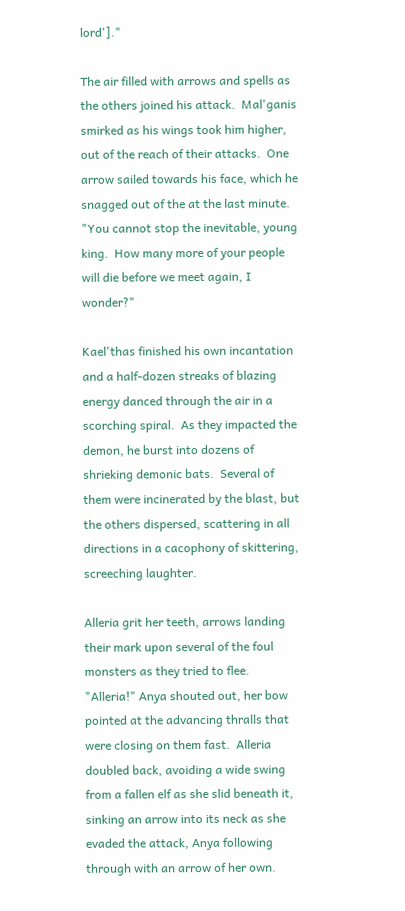lord']."

The air filled with arrows and spells as the others joined his attack.  Mal'ganis smirked as his wings took him higher, out of the reach of their attacks.  One arrow sailed towards his face, which he snagged out of the at the last minute.  "You cannot stop the inevitable, young king.  How many more of your people will die before we meet again, I wonder?"

Kael'thas finished his own incantation and a half-dozen streaks of blazing energy danced through the air in a scorching spiral.  As they impacted the demon, he burst into dozens of shrieking demonic bats.  Several of them were incinerated by the blast, but the others dispersed, scattering in all directions in a cacophony of skittering, screeching laughter.

Alleria grit her teeth, arrows landing their mark upon several of the foul monsters as they tried to flee.  "Alleria!" Anya shouted out, her bow pointed at the advancing thralls that were closing on them fast.  Alleria doubled back, avoiding a wide swing from a fallen elf as she slid beneath it, sinking an arrow into its neck as she evaded the attack, Anya following through with an arrow of her own.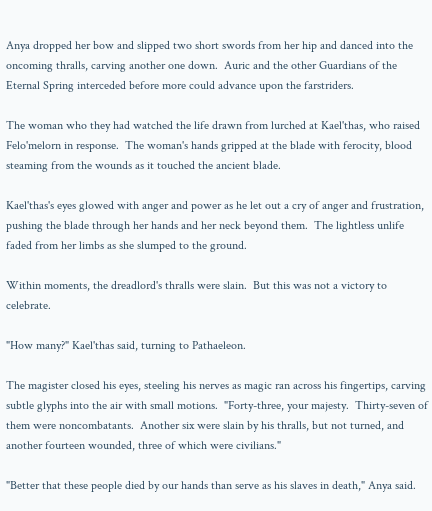Anya dropped her bow and slipped two short swords from her hip and danced into the oncoming thralls, carving another one down.  Auric and the other Guardians of the Eternal Spring interceded before more could advance upon the farstriders.

The woman who they had watched the life drawn from lurched at Kael'thas, who raised Felo'melorn in response.  The woman's hands gripped at the blade with ferocity, blood steaming from the wounds as it touched the ancient blade.

Kael'thas's eyes glowed with anger and power as he let out a cry of anger and frustration, pushing the blade through her hands and her neck beyond them.  The lightless unlife faded from her limbs as she slumped to the ground.

Within moments, the dreadlord's thralls were slain.  But this was not a victory to celebrate.

"How many?" Kael'thas said, turning to Pathaeleon.

The magister closed his eyes, steeling his nerves as magic ran across his fingertips, carving subtle glyphs into the air with small motions.  "Forty-three, your majesty.  Thirty-seven of them were noncombatants.  Another six were slain by his thralls, but not turned, and another fourteen wounded, three of which were civilians."

"Better that these people died by our hands than serve as his slaves in death," Anya said.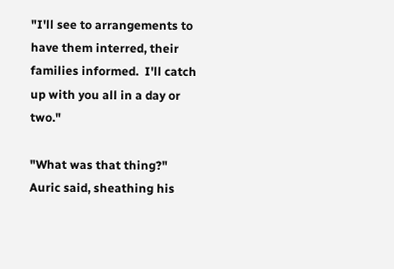"I'll see to arrangements to have them interred, their families informed.  I'll catch up with you all in a day or two."

"What was that thing?" Auric said, sheathing his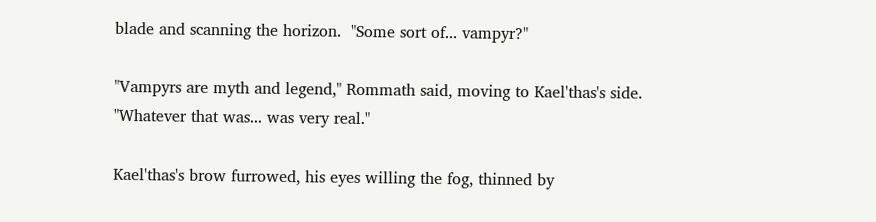blade and scanning the horizon.  "Some sort of... vampyr?"

"Vampyrs are myth and legend," Rommath said, moving to Kael'thas's side.  "Whatever that was... was very real."

Kael'thas's brow furrowed, his eyes willing the fog, thinned by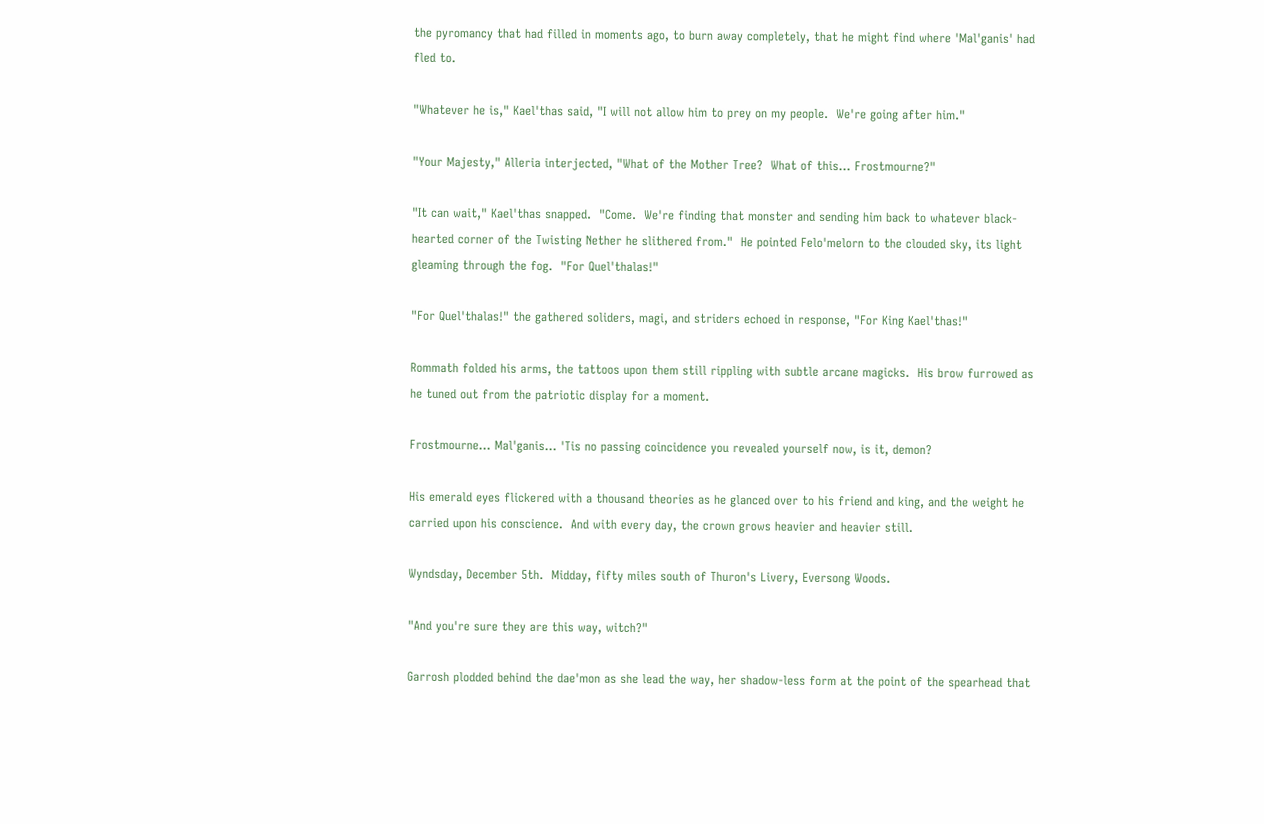the pyromancy that had filled in moments ago, to burn away completely, that he might find where 'Mal'ganis' had fled to.

"Whatever he is," Kael'thas said, "I will not allow him to prey on my people.  We're going after him."

"Your Majesty," Alleria interjected, "What of the Mother Tree?  What of this... Frostmourne?"

"It can wait," Kael'thas snapped.  "Come.  We're finding that monster and sending him back to whatever black-hearted corner of the Twisting Nether he slithered from."  He pointed Felo'melorn to the clouded sky, its light gleaming through the fog.  "For Quel'thalas!"

"For Quel'thalas!" the gathered soliders, magi, and striders echoed in response, "For King Kael'thas!"

Rommath folded his arms, the tattoos upon them still rippling with subtle arcane magicks.  His brow furrowed as he tuned out from the patriotic display for a moment.

Frostmourne... Mal'ganis... 'Tis no passing coincidence you revealed yourself now, is it, demon?

His emerald eyes flickered with a thousand theories as he glanced over to his friend and king, and the weight he carried upon his conscience.  And with every day, the crown grows heavier and heavier still.

Wyndsday, December 5th.  Midday, fifty miles south of Thuron's Livery, Eversong Woods.

"And you're sure they are this way, witch?"

Garrosh plodded behind the dae'mon as she lead the way, her shadow-less form at the point of the spearhead that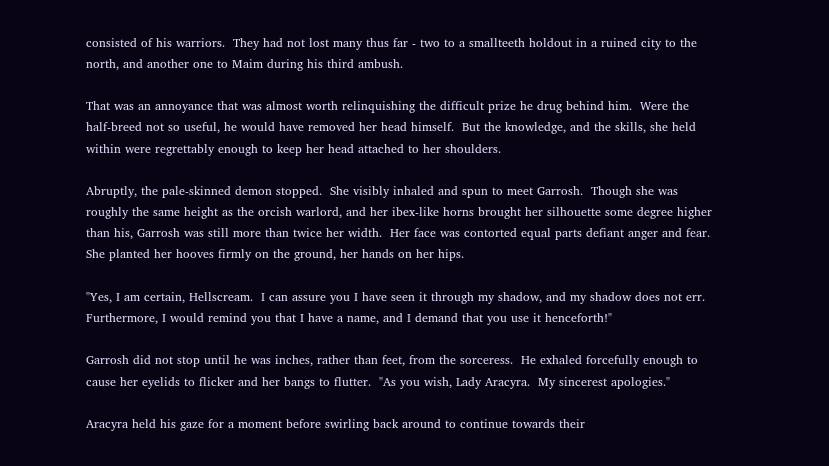consisted of his warriors.  They had not lost many thus far - two to a smallteeth holdout in a ruined city to the north, and another one to Maim during his third ambush.

That was an annoyance that was almost worth relinquishing the difficult prize he drug behind him.  Were the half-breed not so useful, he would have removed her head himself.  But the knowledge, and the skills, she held within were regrettably enough to keep her head attached to her shoulders.

Abruptly, the pale-skinned demon stopped.  She visibly inhaled and spun to meet Garrosh.  Though she was roughly the same height as the orcish warlord, and her ibex-like horns brought her silhouette some degree higher than his, Garrosh was still more than twice her width.  Her face was contorted equal parts defiant anger and fear.  She planted her hooves firmly on the ground, her hands on her hips.

"Yes, I am certain, Hellscream.  I can assure you I have seen it through my shadow, and my shadow does not err.  Furthermore, I would remind you that I have a name, and I demand that you use it henceforth!"

Garrosh did not stop until he was inches, rather than feet, from the sorceress.  He exhaled forcefully enough to cause her eyelids to flicker and her bangs to flutter.  "As you wish, Lady Aracyra.  My sincerest apologies."

Aracyra held his gaze for a moment before swirling back around to continue towards their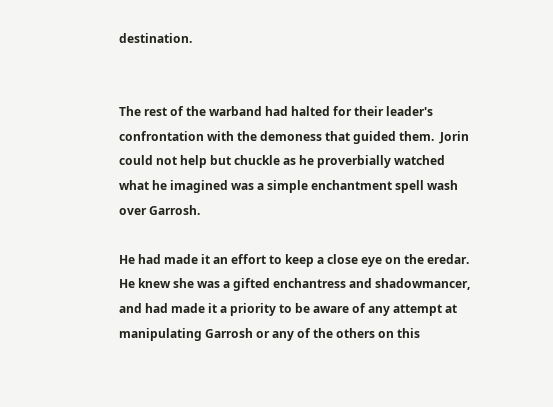destination.


The rest of the warband had halted for their leader's confrontation with the demoness that guided them.  Jorin could not help but chuckle as he proverbially watched what he imagined was a simple enchantment spell wash over Garrosh.

He had made it an effort to keep a close eye on the eredar.  He knew she was a gifted enchantress and shadowmancer, and had made it a priority to be aware of any attempt at manipulating Garrosh or any of the others on this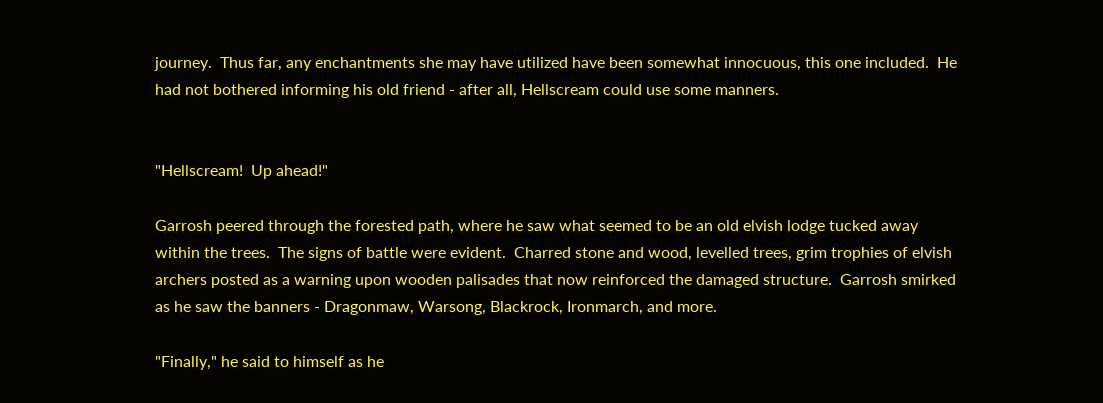journey.  Thus far, any enchantments she may have utilized have been somewhat innocuous, this one included.  He had not bothered informing his old friend - after all, Hellscream could use some manners.


"Hellscream!  Up ahead!"

Garrosh peered through the forested path, where he saw what seemed to be an old elvish lodge tucked away within the trees.  The signs of battle were evident.  Charred stone and wood, levelled trees, grim trophies of elvish archers posted as a warning upon wooden palisades that now reinforced the damaged structure.  Garrosh smirked as he saw the banners - Dragonmaw, Warsong, Blackrock, Ironmarch, and more.

"Finally," he said to himself as he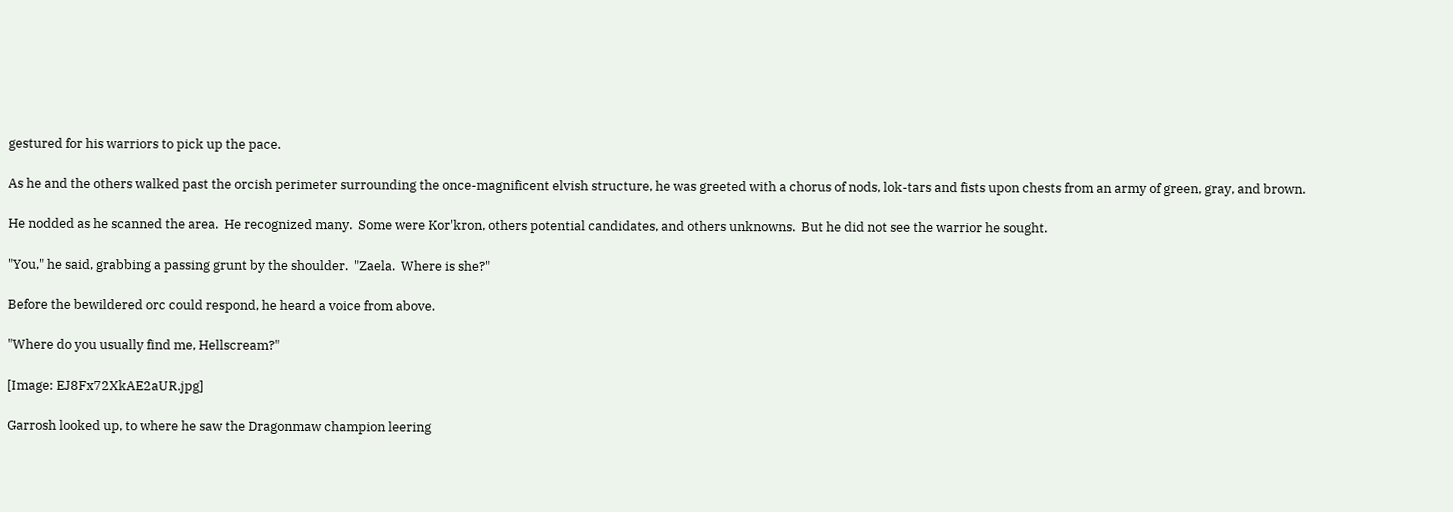gestured for his warriors to pick up the pace.

As he and the others walked past the orcish perimeter surrounding the once-magnificent elvish structure, he was greeted with a chorus of nods, lok-tars and fists upon chests from an army of green, gray, and brown.

He nodded as he scanned the area.  He recognized many.  Some were Kor'kron, others potential candidates, and others unknowns.  But he did not see the warrior he sought.

"You," he said, grabbing a passing grunt by the shoulder.  "Zaela.  Where is she?"

Before the bewildered orc could respond, he heard a voice from above.

"Where do you usually find me, Hellscream?"

[Image: EJ8Fx72XkAE2aUR.jpg]

Garrosh looked up, to where he saw the Dragonmaw champion leering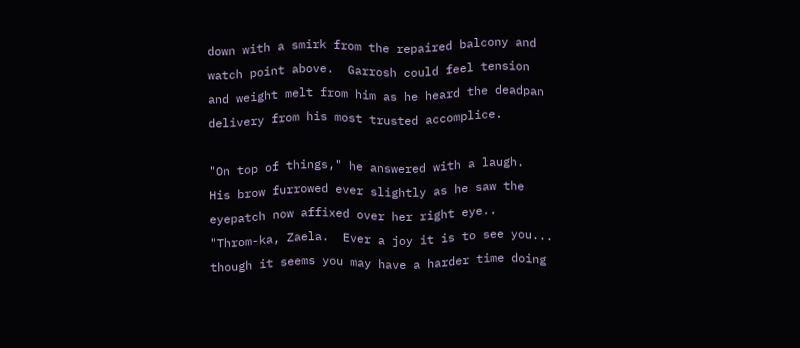down with a smirk from the repaired balcony and watch point above.  Garrosh could feel tension and weight melt from him as he heard the deadpan delivery from his most trusted accomplice.

"On top of things," he answered with a laugh.  His brow furrowed ever slightly as he saw the eyepatch now affixed over her right eye..  "Throm-ka, Zaela.  Ever a joy it is to see you... though it seems you may have a harder time doing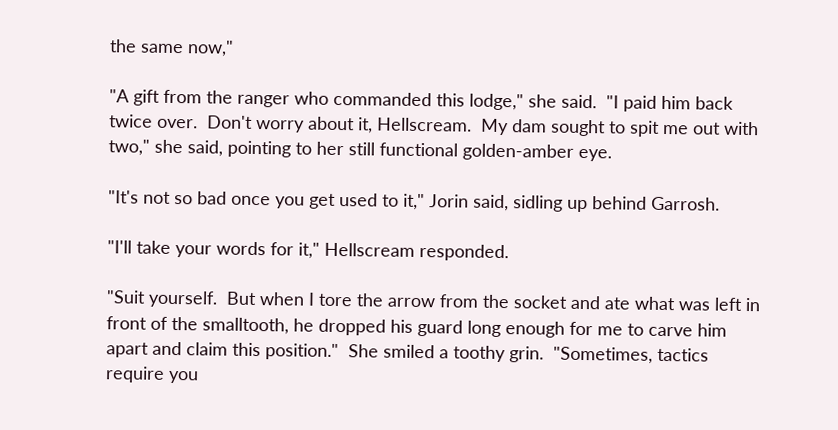the same now,"

"A gift from the ranger who commanded this lodge," she said.  "I paid him back twice over.  Don't worry about it, Hellscream.  My dam sought to spit me out with two," she said, pointing to her still functional golden-amber eye.

"It's not so bad once you get used to it," Jorin said, sidling up behind Garrosh.

"I'll take your words for it," Hellscream responded.

"Suit yourself.  But when I tore the arrow from the socket and ate what was left in front of the smalltooth, he dropped his guard long enough for me to carve him apart and claim this position."  She smiled a toothy grin.  "Sometimes, tactics require you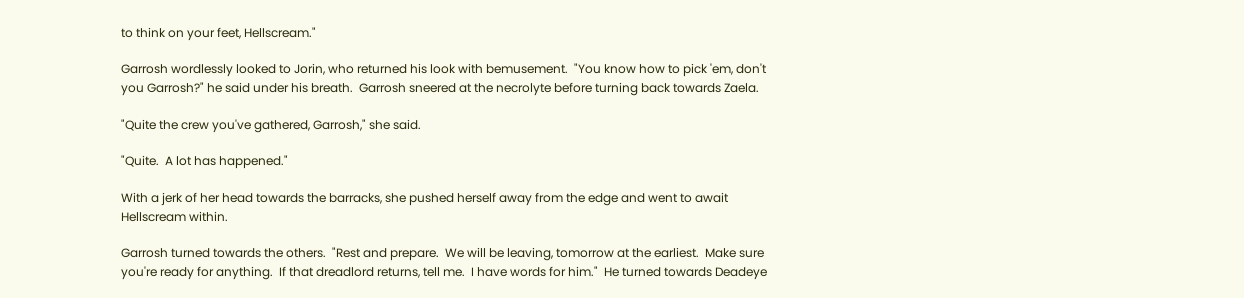to think on your feet, Hellscream."

Garrosh wordlessly looked to Jorin, who returned his look with bemusement.  "You know how to pick 'em, don't you Garrosh?" he said under his breath.  Garrosh sneered at the necrolyte before turning back towards Zaela.

"Quite the crew you've gathered, Garrosh," she said.

"Quite.  A lot has happened."

With a jerk of her head towards the barracks, she pushed herself away from the edge and went to await Hellscream within.

Garrosh turned towards the others.  "Rest and prepare.  We will be leaving, tomorrow at the earliest.  Make sure you're ready for anything.  If that dreadlord returns, tell me.  I have words for him."  He turned towards Deadeye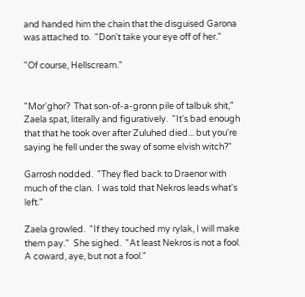and handed him the chain that the disguised Garona was attached to.  "Don't take your eye off of her."

"Of course, Hellscream."


"Mor'ghor?  That son-of-a-gronn pile of talbuk shit," Zaela spat, literally and figuratively.  "It's bad enough that that he took over after Zuluhed died... but you're saying he fell under the sway of some elvish witch?"

Garrosh nodded.  "They fled back to Draenor with much of the clan.  I was told that Nekros leads what's left."

Zaela growled.  "If they touched my rylak, I will make them pay."  She sighed.  "At least Nekros is not a fool.  A coward, aye, but not a fool."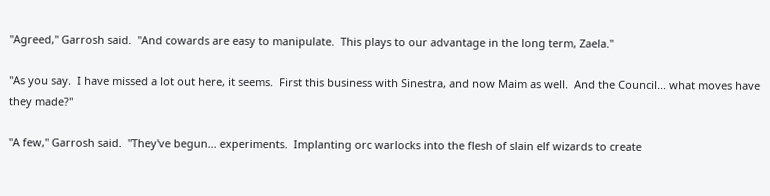"Agreed," Garrosh said.  "And cowards are easy to manipulate.  This plays to our advantage in the long term, Zaela."

"As you say.  I have missed a lot out here, it seems.  First this business with Sinestra, and now Maim as well.  And the Council... what moves have they made?"

"A few," Garrosh said.  "They've begun... experiments.  Implanting orc warlocks into the flesh of slain elf wizards to create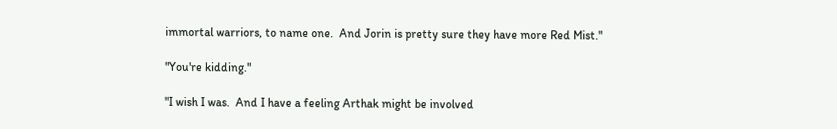immortal warriors, to name one.  And Jorin is pretty sure they have more Red Mist."

"You're kidding."

"I wish I was.  And I have a feeling Arthak might be involved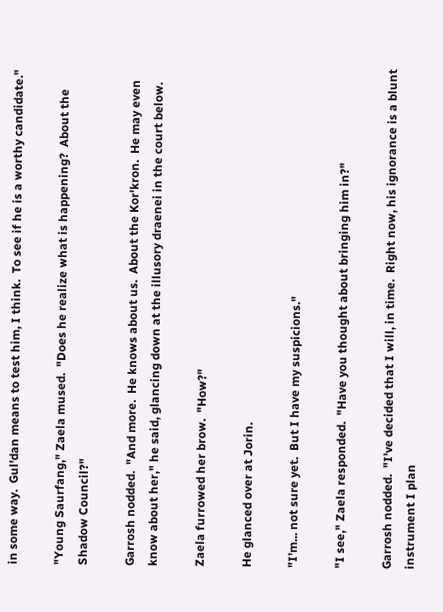in some way.  Gul'dan means to test him, I think.  To see if he is a worthy candidate."

"Young Saurfang," Zaela mused.  "Does he realize what is happening?  About the Shadow Council?"

Garrosh nodded.  "And more.  He knows about us.  About the Kor'kron.  He may even know about her," he said, glancing down at the illusory draenei in the court below.

Zaela furrowed her brow.  "How?"

He glanced over at Jorin.

"I'm... not sure yet.  But I have my suspicions."

"I see," Zaela responded.  "Have you thought about bringing him in?"

Garrosh nodded.  "I've decided that I will, in time.  Right now, his ignorance is a blunt instrument I plan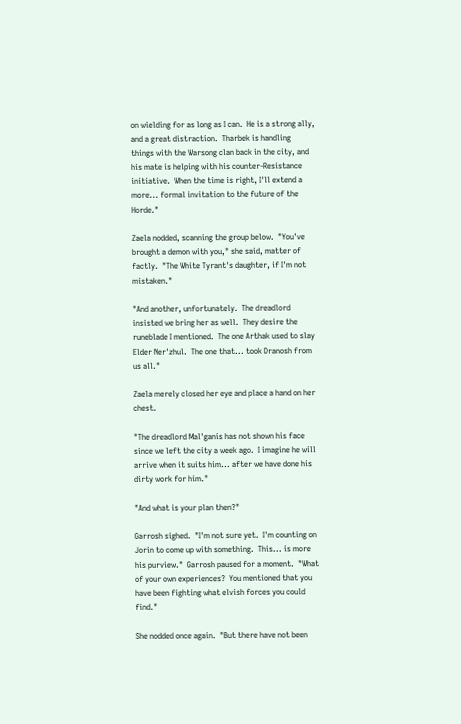on wielding for as long as I can.  He is a strong ally, and a great distraction.  Tharbek is handling things with the Warsong clan back in the city, and his mate is helping with his counter-Resistance initiative.  When the time is right, I'll extend a more... formal invitation to the future of the Horde."

Zaela nodded, scanning the group below.  "You've brought a demon with you," she said, matter of factly.  "The White Tyrant's daughter, if I'm not mistaken."

"And another, unfortunately.  The dreadlord insisted we bring her as well.  They desire the runeblade I mentioned.  The one Arthak used to slay Elder Ner'zhul.  The one that... took Dranosh from us all."

Zaela merely closed her eye and place a hand on her chest.

"The dreadlord Mal'ganis has not shown his face since we left the city a week ago.  I imagine he will arrive when it suits him... after we have done his dirty work for him."

"And what is your plan then?"

Garrosh sighed.  "I'm not sure yet.  I'm counting on Jorin to come up with something.  This... is more his purview."  Garrosh paused for a moment.  "What of your own experiences?  You mentioned that you have been fighting what elvish forces you could find."

She nodded once again.  "But there have not been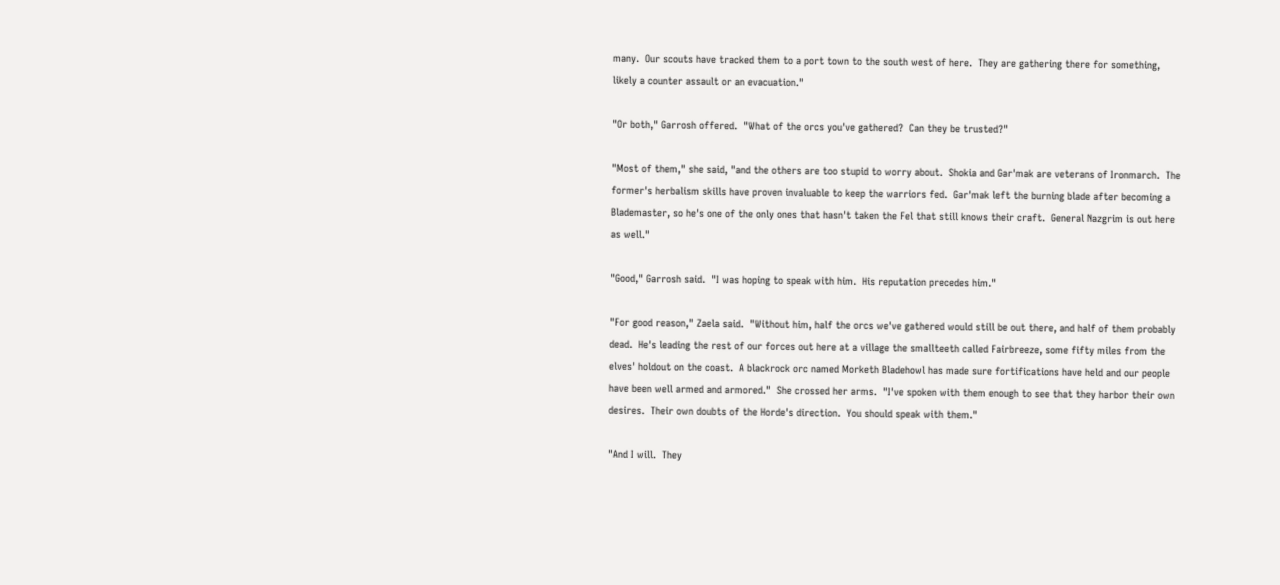many.  Our scouts have tracked them to a port town to the south west of here.  They are gathering there for something, likely a counter assault or an evacuation."

"Or both," Garrosh offered.  "What of the orcs you've gathered?  Can they be trusted?"

"Most of them," she said, "and the others are too stupid to worry about.  Shokia and Gar'mak are veterans of Ironmarch.  The former's herbalism skills have proven invaluable to keep the warriors fed.  Gar'mak left the burning blade after becoming a Blademaster, so he's one of the only ones that hasn't taken the Fel that still knows their craft.  General Nazgrim is out here as well."

"Good," Garrosh said.  "I was hoping to speak with him.  His reputation precedes him."

"For good reason," Zaela said.  "Without him, half the orcs we've gathered would still be out there, and half of them probably dead.  He's leading the rest of our forces out here at a village the smallteeth called Fairbreeze, some fifty miles from the elves' holdout on the coast.  A blackrock orc named Morketh Bladehowl has made sure fortifications have held and our people have been well armed and armored."  She crossed her arms.  "I've spoken with them enough to see that they harbor their own desires.  Their own doubts of the Horde's direction.  You should speak with them."

"And I will.  They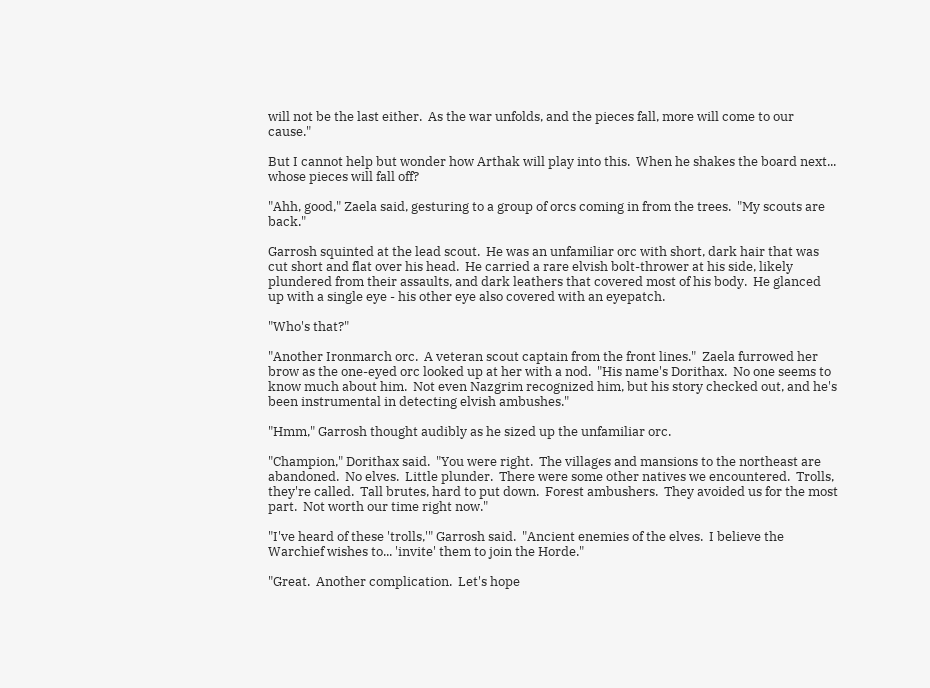will not be the last either.  As the war unfolds, and the pieces fall, more will come to our cause."

But I cannot help but wonder how Arthak will play into this.  When he shakes the board next... whose pieces will fall off?

"Ahh, good," Zaela said, gesturing to a group of orcs coming in from the trees.  "My scouts are back."

Garrosh squinted at the lead scout.  He was an unfamiliar orc with short, dark hair that was cut short and flat over his head.  He carried a rare elvish bolt-thrower at his side, likely plundered from their assaults, and dark leathers that covered most of his body.  He glanced up with a single eye - his other eye also covered with an eyepatch.

"Who's that?"

"Another Ironmarch orc.  A veteran scout captain from the front lines."  Zaela furrowed her brow as the one-eyed orc looked up at her with a nod.  "His name's Dorithax.  No one seems to know much about him.  Not even Nazgrim recognized him, but his story checked out, and he's been instrumental in detecting elvish ambushes."

"Hmm," Garrosh thought audibly as he sized up the unfamiliar orc.

"Champion," Dorithax said.  "You were right.  The villages and mansions to the northeast are abandoned.  No elves.  Little plunder.  There were some other natives we encountered.  Trolls, they're called.  Tall brutes, hard to put down.  Forest ambushers.  They avoided us for the most part.  Not worth our time right now."

"I've heard of these 'trolls,'" Garrosh said.  "Ancient enemies of the elves.  I believe the Warchief wishes to... 'invite' them to join the Horde."

"Great.  Another complication.  Let's hope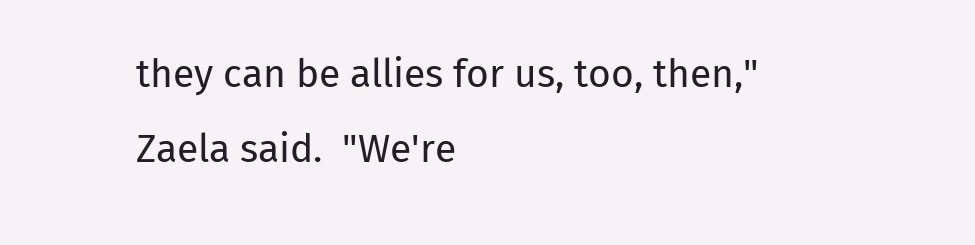they can be allies for us, too, then," Zaela said.  "We're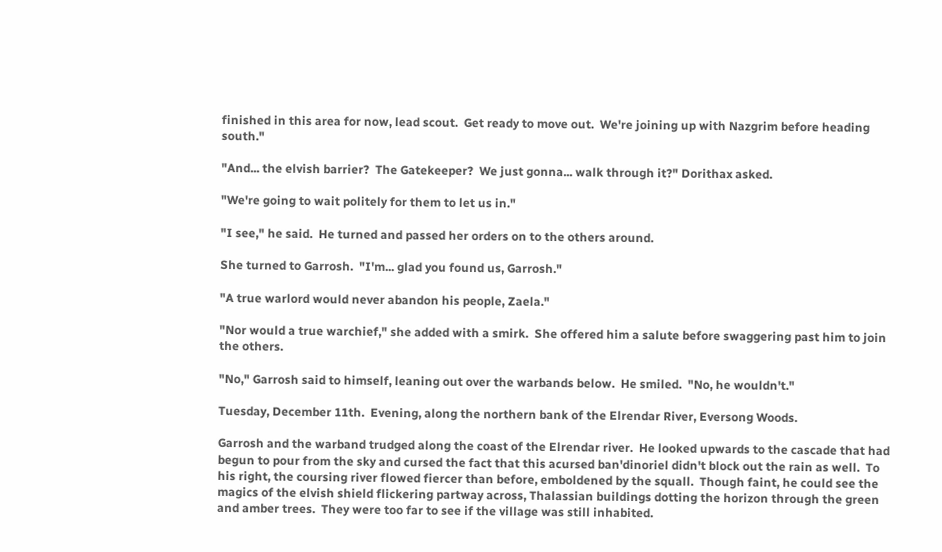finished in this area for now, lead scout.  Get ready to move out.  We're joining up with Nazgrim before heading south."

"And... the elvish barrier?  The Gatekeeper?  We just gonna... walk through it?" Dorithax asked.

"We're going to wait politely for them to let us in."

"I see," he said.  He turned and passed her orders on to the others around.

She turned to Garrosh.  "I'm... glad you found us, Garrosh."

"A true warlord would never abandon his people, Zaela."

"Nor would a true warchief," she added with a smirk.  She offered him a salute before swaggering past him to join the others.

"No," Garrosh said to himself, leaning out over the warbands below.  He smiled.  "No, he wouldn't."

Tuesday, December 11th.  Evening, along the northern bank of the Elrendar River, Eversong Woods.

Garrosh and the warband trudged along the coast of the Elrendar river.  He looked upwards to the cascade that had begun to pour from the sky and cursed the fact that this acursed ban'dinoriel didn't block out the rain as well.  To his right, the coursing river flowed fiercer than before, emboldened by the squall.  Though faint, he could see the magics of the elvish shield flickering partway across, Thalassian buildings dotting the horizon through the green and amber trees.  They were too far to see if the village was still inhabited.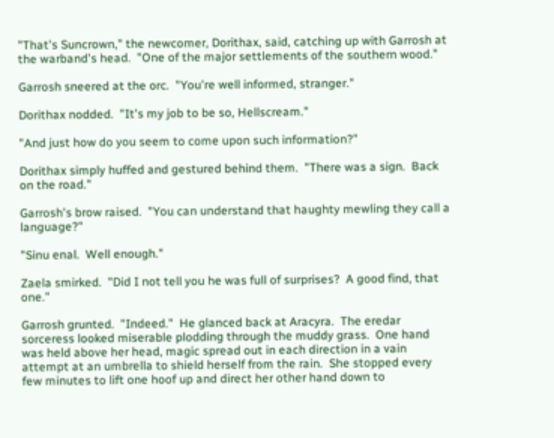"That's Suncrown," the newcomer, Dorithax, said, catching up with Garrosh at the warband's head.  "One of the major settlements of the southern wood."

Garrosh sneered at the orc.  "You're well informed, stranger."

Dorithax nodded.  "It's my job to be so, Hellscream."

"And just how do you seem to come upon such information?"

Dorithax simply huffed and gestured behind them.  "There was a sign.  Back on the road."

Garrosh's brow raised.  "You can understand that haughty mewling they call a language?"

"Sinu enal.  Well enough."

Zaela smirked.  "Did I not tell you he was full of surprises?  A good find, that one."

Garrosh grunted.  "Indeed."  He glanced back at Aracyra.  The eredar sorceress looked miserable plodding through the muddy grass.  One hand was held above her head, magic spread out in each direction in a vain attempt at an umbrella to shield herself from the rain.  She stopped every few minutes to lift one hoof up and direct her other hand down to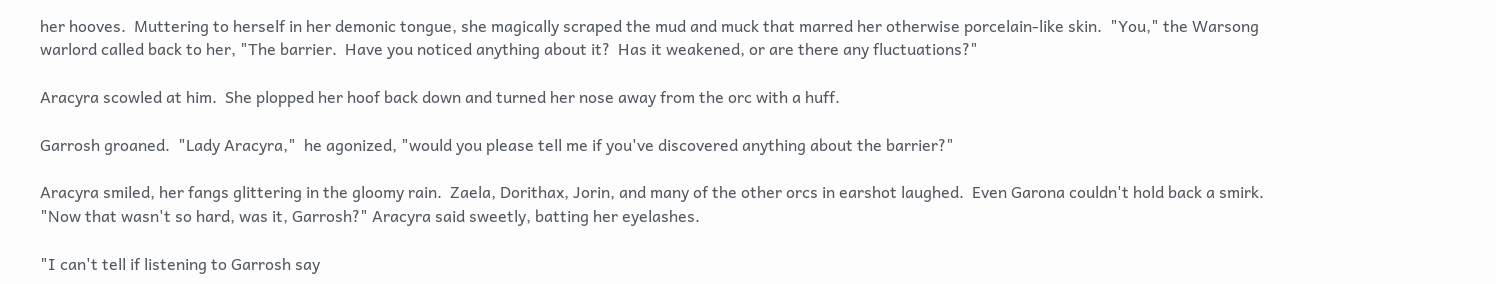her hooves.  Muttering to herself in her demonic tongue, she magically scraped the mud and muck that marred her otherwise porcelain-like skin.  "You," the Warsong warlord called back to her, "The barrier.  Have you noticed anything about it?  Has it weakened, or are there any fluctuations?"

Aracyra scowled at him.  She plopped her hoof back down and turned her nose away from the orc with a huff.

Garrosh groaned.  "Lady Aracyra,"  he agonized, "would you please tell me if you've discovered anything about the barrier?"

Aracyra smiled, her fangs glittering in the gloomy rain.  Zaela, Dorithax, Jorin, and many of the other orcs in earshot laughed.  Even Garona couldn't hold back a smirk.  "Now that wasn't so hard, was it, Garrosh?" Aracyra said sweetly, batting her eyelashes.

"I can't tell if listening to Garrosh say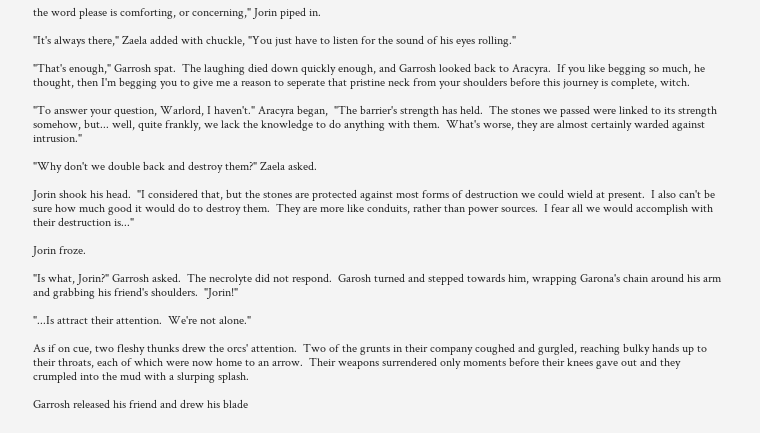the word please is comforting, or concerning," Jorin piped in.

"It's always there," Zaela added with chuckle, "You just have to listen for the sound of his eyes rolling."

"That's enough," Garrosh spat.  The laughing died down quickly enough, and Garrosh looked back to Aracyra.  If you like begging so much, he thought, then I'm begging you to give me a reason to seperate that pristine neck from your shoulders before this journey is complete, witch.

"To answer your question, Warlord, I haven't." Aracyra began,  "The barrier's strength has held.  The stones we passed were linked to its strength somehow, but... well, quite frankly, we lack the knowledge to do anything with them.  What's worse, they are almost certainly warded against intrusion."

"Why don't we double back and destroy them?" Zaela asked.

Jorin shook his head.  "I considered that, but the stones are protected against most forms of destruction we could wield at present.  I also can't be sure how much good it would do to destroy them.  They are more like conduits, rather than power sources.  I fear all we would accomplish with their destruction is..."

Jorin froze.

"Is what, Jorin?" Garrosh asked.  The necrolyte did not respond.  Garosh turned and stepped towards him, wrapping Garona's chain around his arm and grabbing his friend's shoulders.  "Jorin!"

"...Is attract their attention.  We're not alone."

As if on cue, two fleshy thunks drew the orcs' attention.  Two of the grunts in their company coughed and gurgled, reaching bulky hands up to their throats, each of which were now home to an arrow.  Their weapons surrendered only moments before their knees gave out and they crumpled into the mud with a slurping splash.

Garrosh released his friend and drew his blade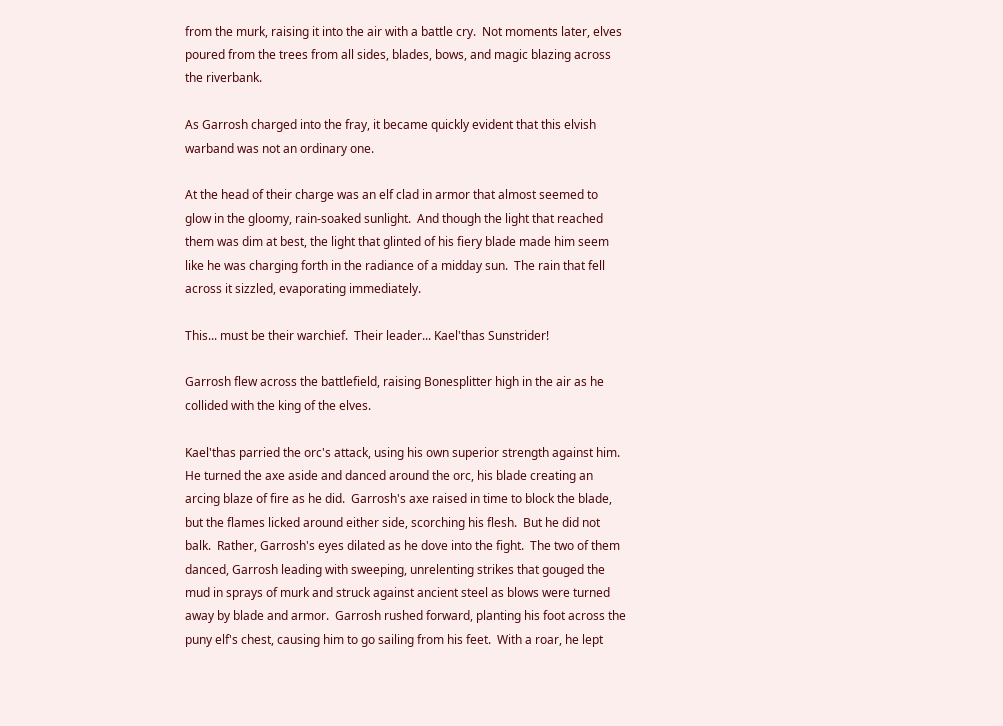from the murk, raising it into the air with a battle cry.  Not moments later, elves poured from the trees from all sides, blades, bows, and magic blazing across the riverbank.

As Garrosh charged into the fray, it became quickly evident that this elvish warband was not an ordinary one.

At the head of their charge was an elf clad in armor that almost seemed to glow in the gloomy, rain-soaked sunlight.  And though the light that reached them was dim at best, the light that glinted of his fiery blade made him seem like he was charging forth in the radiance of a midday sun.  The rain that fell across it sizzled, evaporating immediately.

This... must be their warchief.  Their leader... Kael'thas Sunstrider!

Garrosh flew across the battlefield, raising Bonesplitter high in the air as he collided with the king of the elves.

Kael'thas parried the orc's attack, using his own superior strength against him.  He turned the axe aside and danced around the orc, his blade creating an arcing blaze of fire as he did.  Garrosh's axe raised in time to block the blade, but the flames licked around either side, scorching his flesh.  But he did not balk.  Rather, Garrosh's eyes dilated as he dove into the fight.  The two of them danced, Garrosh leading with sweeping, unrelenting strikes that gouged the mud in sprays of murk and struck against ancient steel as blows were turned away by blade and armor.  Garrosh rushed forward, planting his foot across the puny elf's chest, causing him to go sailing from his feet.  With a roar, he lept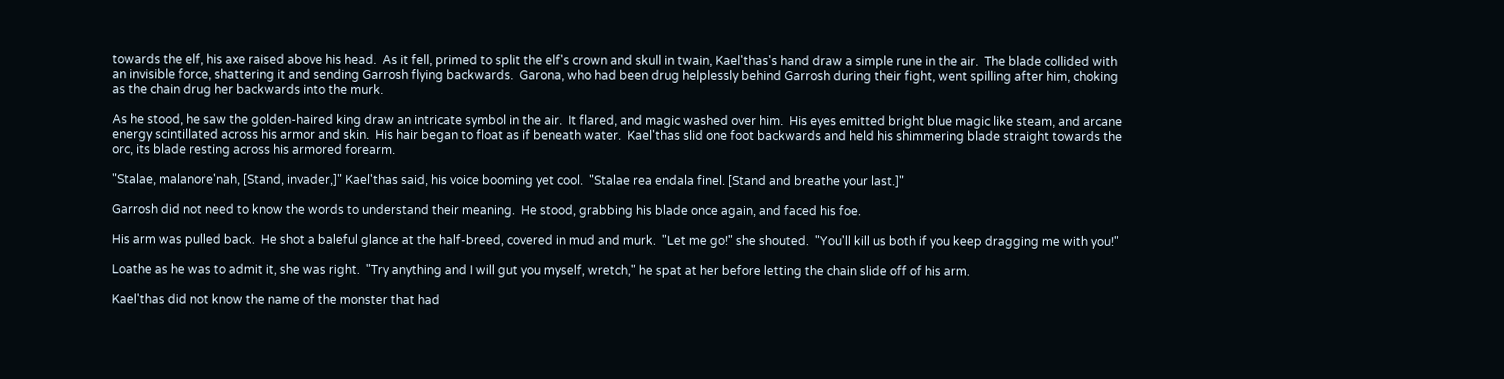towards the elf, his axe raised above his head.  As it fell, primed to split the elf's crown and skull in twain, Kael'thas's hand draw a simple rune in the air.  The blade collided with an invisible force, shattering it and sending Garrosh flying backwards.  Garona, who had been drug helplessly behind Garrosh during their fight, went spilling after him, choking as the chain drug her backwards into the murk.

As he stood, he saw the golden-haired king draw an intricate symbol in the air.  It flared, and magic washed over him.  His eyes emitted bright blue magic like steam, and arcane energy scintillated across his armor and skin.  His hair began to float as if beneath water.  Kael'thas slid one foot backwards and held his shimmering blade straight towards the orc, its blade resting across his armored forearm.

"Stalae, malanore'nah, [Stand, invader,]" Kael'thas said, his voice booming yet cool.  "Stalae rea endala finel. [Stand and breathe your last.]"

Garrosh did not need to know the words to understand their meaning.  He stood, grabbing his blade once again, and faced his foe.

His arm was pulled back.  He shot a baleful glance at the half-breed, covered in mud and murk.  "Let me go!" she shouted.  "You'll kill us both if you keep dragging me with you!"

Loathe as he was to admit it, she was right.  "Try anything and I will gut you myself, wretch," he spat at her before letting the chain slide off of his arm.

Kael'thas did not know the name of the monster that had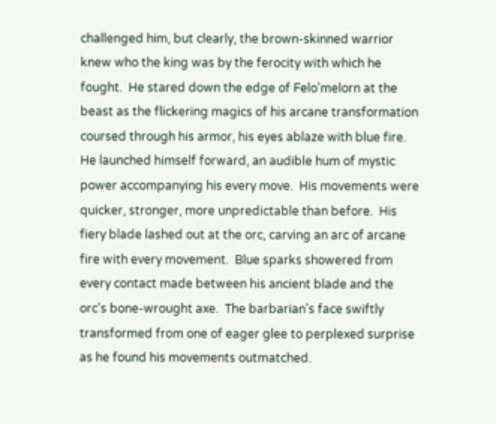challenged him, but clearly, the brown-skinned warrior knew who the king was by the ferocity with which he fought.  He stared down the edge of Felo'melorn at the beast as the flickering magics of his arcane transformation coursed through his armor, his eyes ablaze with blue fire.  He launched himself forward, an audible hum of mystic power accompanying his every move.  His movements were quicker, stronger, more unpredictable than before.  His fiery blade lashed out at the orc, carving an arc of arcane fire with every movement.  Blue sparks showered from every contact made between his ancient blade and the orc's bone-wrought axe.  The barbarian's face swiftly transformed from one of eager glee to perplexed surprise as he found his movements outmatched.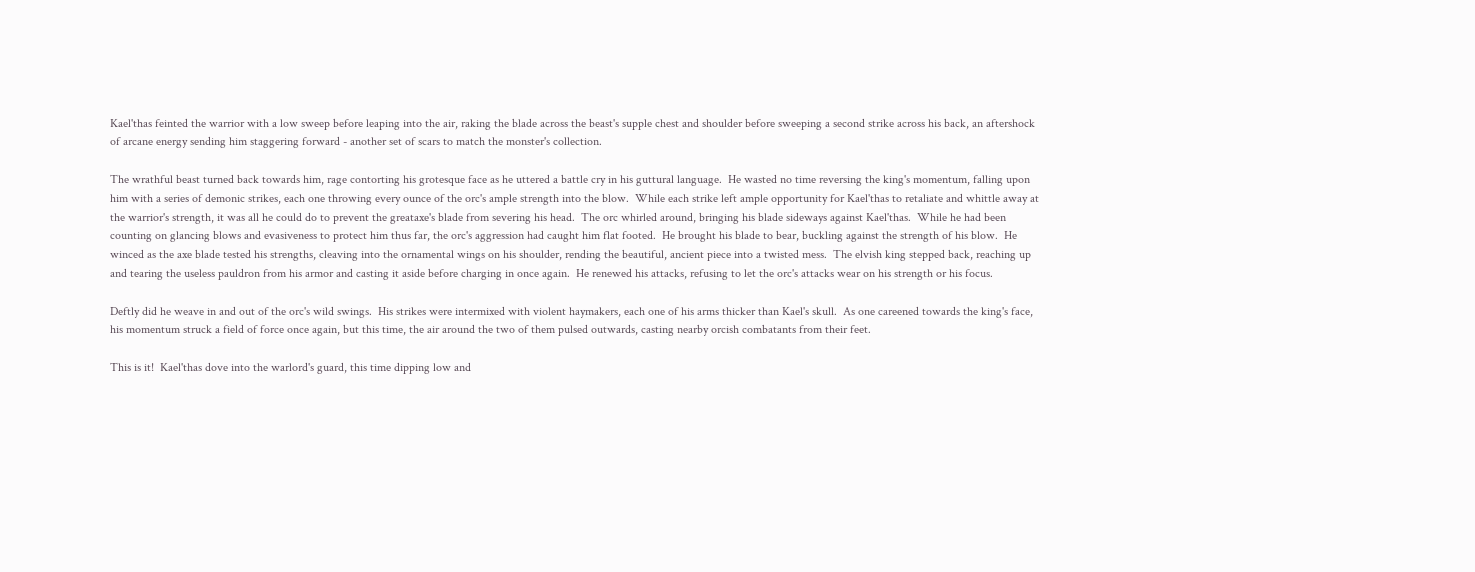Kael'thas feinted the warrior with a low sweep before leaping into the air, raking the blade across the beast's supple chest and shoulder before sweeping a second strike across his back, an aftershock of arcane energy sending him staggering forward - another set of scars to match the monster's collection.

The wrathful beast turned back towards him, rage contorting his grotesque face as he uttered a battle cry in his guttural language.  He wasted no time reversing the king's momentum, falling upon him with a series of demonic strikes, each one throwing every ounce of the orc's ample strength into the blow.  While each strike left ample opportunity for Kael'thas to retaliate and whittle away at the warrior's strength, it was all he could do to prevent the greataxe's blade from severing his head.  The orc whirled around, bringing his blade sideways against Kael'thas.  While he had been counting on glancing blows and evasiveness to protect him thus far, the orc's aggression had caught him flat footed.  He brought his blade to bear, buckling against the strength of his blow.  He winced as the axe blade tested his strengths, cleaving into the ornamental wings on his shoulder, rending the beautiful, ancient piece into a twisted mess.  The elvish king stepped back, reaching up and tearing the useless pauldron from his armor and casting it aside before charging in once again.  He renewed his attacks, refusing to let the orc's attacks wear on his strength or his focus.

Deftly did he weave in and out of the orc's wild swings.  His strikes were intermixed with violent haymakers, each one of his arms thicker than Kael's skull.  As one careened towards the king's face, his momentum struck a field of force once again, but this time, the air around the two of them pulsed outwards, casting nearby orcish combatants from their feet.

This is it!  Kael'thas dove into the warlord's guard, this time dipping low and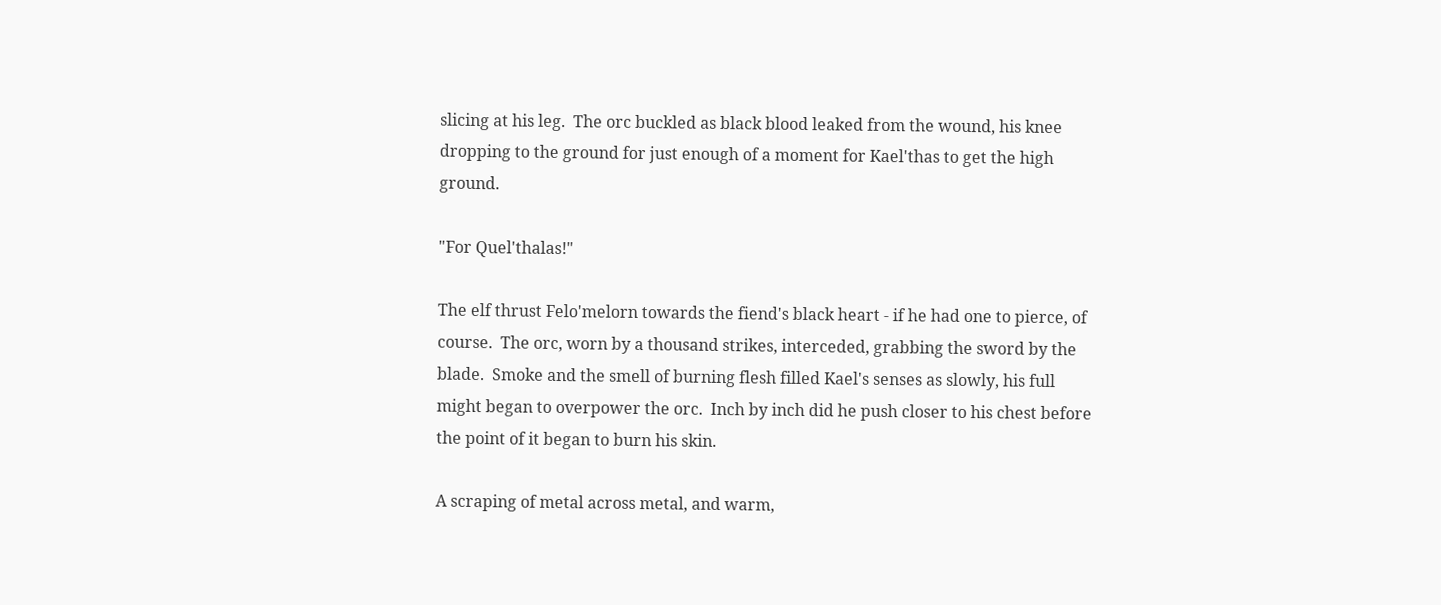slicing at his leg.  The orc buckled as black blood leaked from the wound, his knee dropping to the ground for just enough of a moment for Kael'thas to get the high ground.

"For Quel'thalas!"

The elf thrust Felo'melorn towards the fiend's black heart - if he had one to pierce, of course.  The orc, worn by a thousand strikes, interceded, grabbing the sword by the blade.  Smoke and the smell of burning flesh filled Kael's senses as slowly, his full might began to overpower the orc.  Inch by inch did he push closer to his chest before the point of it began to burn his skin.

A scraping of metal across metal, and warm,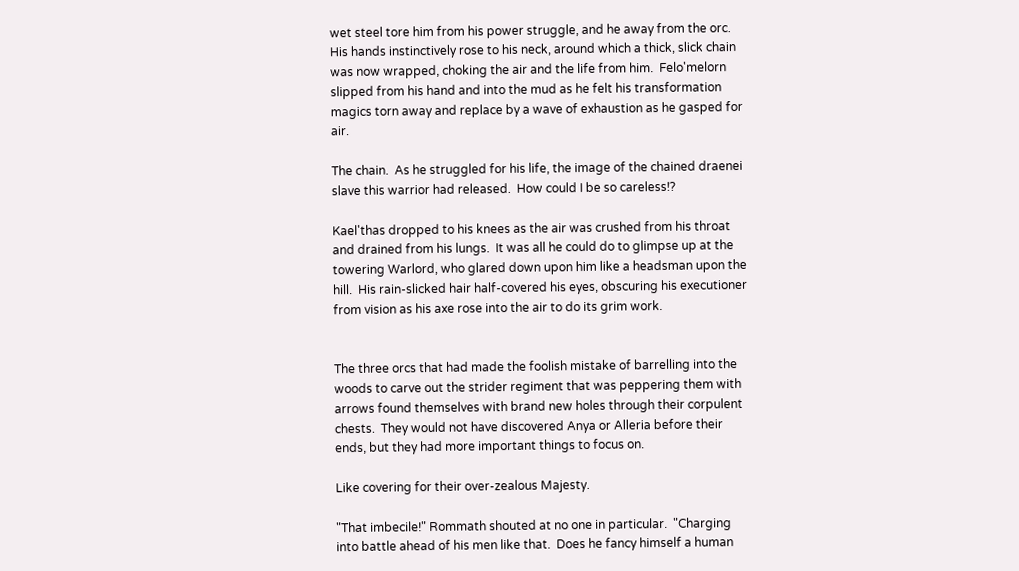wet steel tore him from his power struggle, and he away from the orc.  His hands instinctively rose to his neck, around which a thick, slick chain was now wrapped, choking the air and the life from him.  Felo'melorn slipped from his hand and into the mud as he felt his transformation magics torn away and replace by a wave of exhaustion as he gasped for air.

The chain.  As he struggled for his life, the image of the chained draenei slave this warrior had released.  How could I be so careless!?

Kael'thas dropped to his knees as the air was crushed from his throat and drained from his lungs.  It was all he could do to glimpse up at the towering Warlord, who glared down upon him like a headsman upon the hill.  His rain-slicked hair half-covered his eyes, obscuring his executioner from vision as his axe rose into the air to do its grim work.


The three orcs that had made the foolish mistake of barrelling into the woods to carve out the strider regiment that was peppering them with arrows found themselves with brand new holes through their corpulent chests.  They would not have discovered Anya or Alleria before their ends, but they had more important things to focus on.

Like covering for their over-zealous Majesty.

"That imbecile!" Rommath shouted at no one in particular.  "Charging into battle ahead of his men like that.  Does he fancy himself a human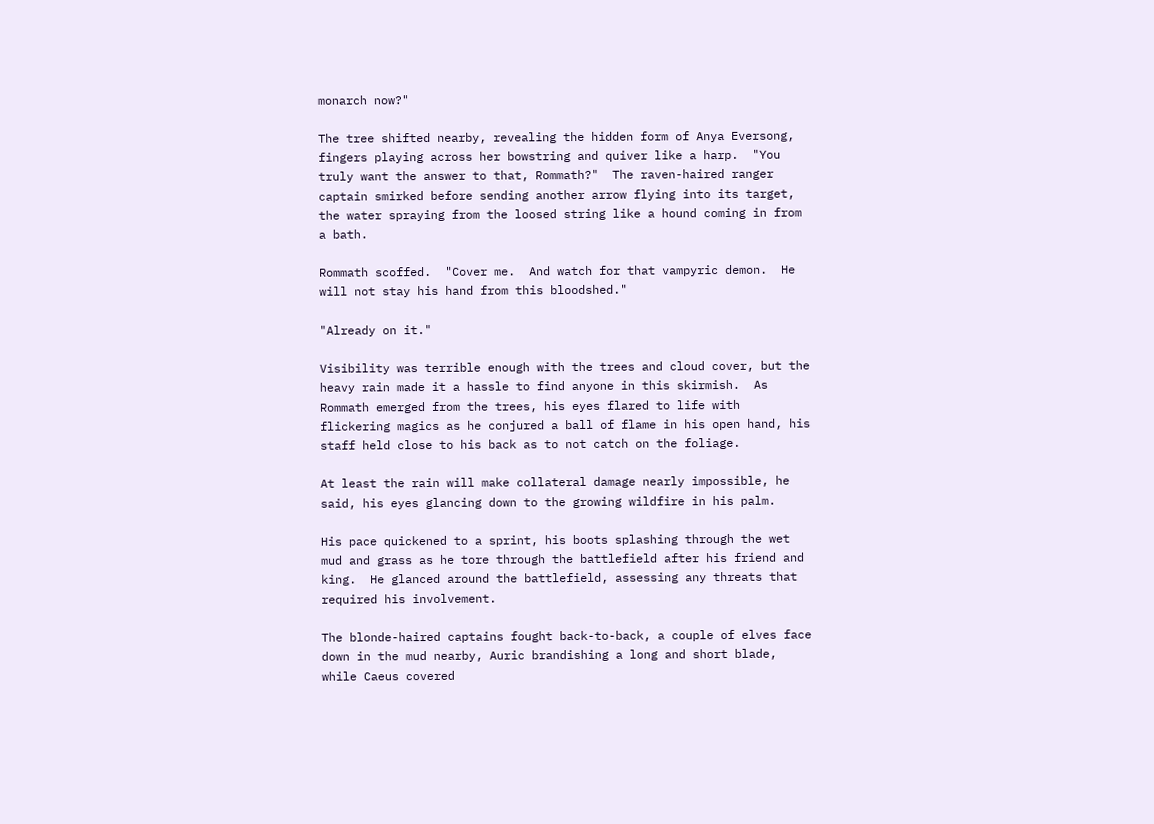monarch now?"

The tree shifted nearby, revealing the hidden form of Anya Eversong, fingers playing across her bowstring and quiver like a harp.  "You truly want the answer to that, Rommath?"  The raven-haired ranger captain smirked before sending another arrow flying into its target, the water spraying from the loosed string like a hound coming in from a bath.

Rommath scoffed.  "Cover me.  And watch for that vampyric demon.  He will not stay his hand from this bloodshed."

"Already on it."

Visibility was terrible enough with the trees and cloud cover, but the heavy rain made it a hassle to find anyone in this skirmish.  As Rommath emerged from the trees, his eyes flared to life with flickering magics as he conjured a ball of flame in his open hand, his staff held close to his back as to not catch on the foliage.

At least the rain will make collateral damage nearly impossible, he said, his eyes glancing down to the growing wildfire in his palm.

His pace quickened to a sprint, his boots splashing through the wet mud and grass as he tore through the battlefield after his friend and king.  He glanced around the battlefield, assessing any threats that required his involvement.

The blonde-haired captains fought back-to-back, a couple of elves face down in the mud nearby, Auric brandishing a long and short blade, while Caeus covered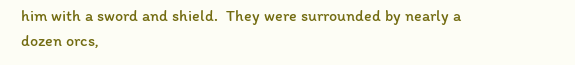him with a sword and shield.  They were surrounded by nearly a dozen orcs,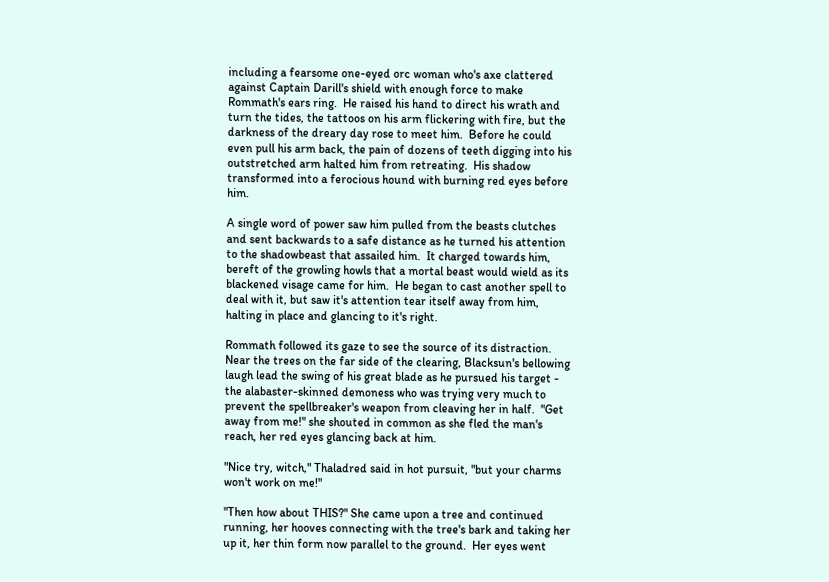including a fearsome one-eyed orc woman who's axe clattered against Captain Darill's shield with enough force to make Rommath's ears ring.  He raised his hand to direct his wrath and turn the tides, the tattoos on his arm flickering with fire, but the darkness of the dreary day rose to meet him.  Before he could even pull his arm back, the pain of dozens of teeth digging into his outstretched arm halted him from retreating.  His shadow transformed into a ferocious hound with burning red eyes before him.

A single word of power saw him pulled from the beasts clutches and sent backwards to a safe distance as he turned his attention to the shadowbeast that assailed him.  It charged towards him, bereft of the growling howls that a mortal beast would wield as its blackened visage came for him.  He began to cast another spell to deal with it, but saw it's attention tear itself away from him, halting in place and glancing to it's right.

Rommath followed its gaze to see the source of its distraction.  Near the trees on the far side of the clearing, Blacksun's bellowing laugh lead the swing of his great blade as he pursued his target - the alabaster-skinned demoness who was trying very much to prevent the spellbreaker's weapon from cleaving her in half.  "Get away from me!" she shouted in common as she fled the man's reach, her red eyes glancing back at him.

"Nice try, witch," Thaladred said in hot pursuit, "but your charms won't work on me!"

"Then how about THIS?" She came upon a tree and continued running, her hooves connecting with the tree's bark and taking her up it, her thin form now parallel to the ground.  Her eyes went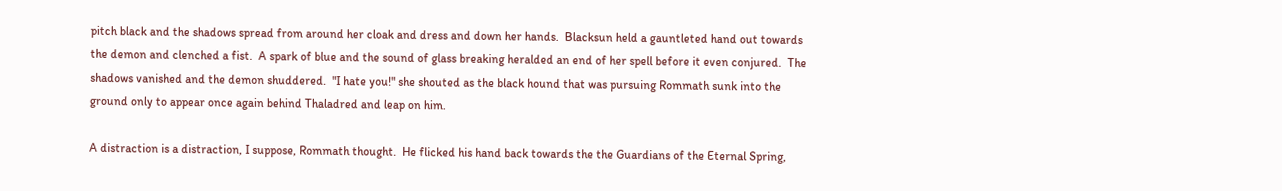pitch black and the shadows spread from around her cloak and dress and down her hands.  Blacksun held a gauntleted hand out towards the demon and clenched a fist.  A spark of blue and the sound of glass breaking heralded an end of her spell before it even conjured.  The shadows vanished and the demon shuddered.  "I hate you!" she shouted as the black hound that was pursuing Rommath sunk into the ground only to appear once again behind Thaladred and leap on him.

A distraction is a distraction, I suppose, Rommath thought.  He flicked his hand back towards the the Guardians of the Eternal Spring,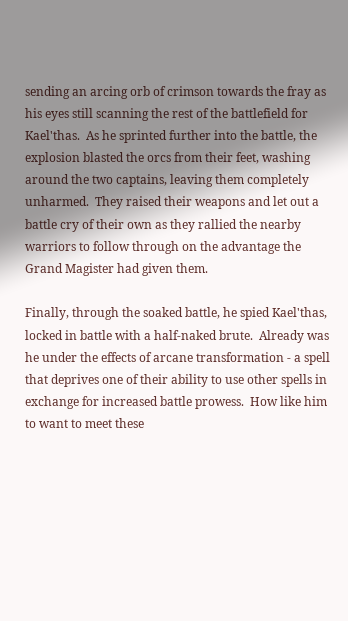sending an arcing orb of crimson towards the fray as his eyes still scanning the rest of the battlefield for Kael'thas.  As he sprinted further into the battle, the explosion blasted the orcs from their feet, washing around the two captains, leaving them completely unharmed.  They raised their weapons and let out a battle cry of their own as they rallied the nearby warriors to follow through on the advantage the Grand Magister had given them.

Finally, through the soaked battle, he spied Kael'thas, locked in battle with a half-naked brute.  Already was he under the effects of arcane transformation - a spell that deprives one of their ability to use other spells in exchange for increased battle prowess.  How like him to want to meet these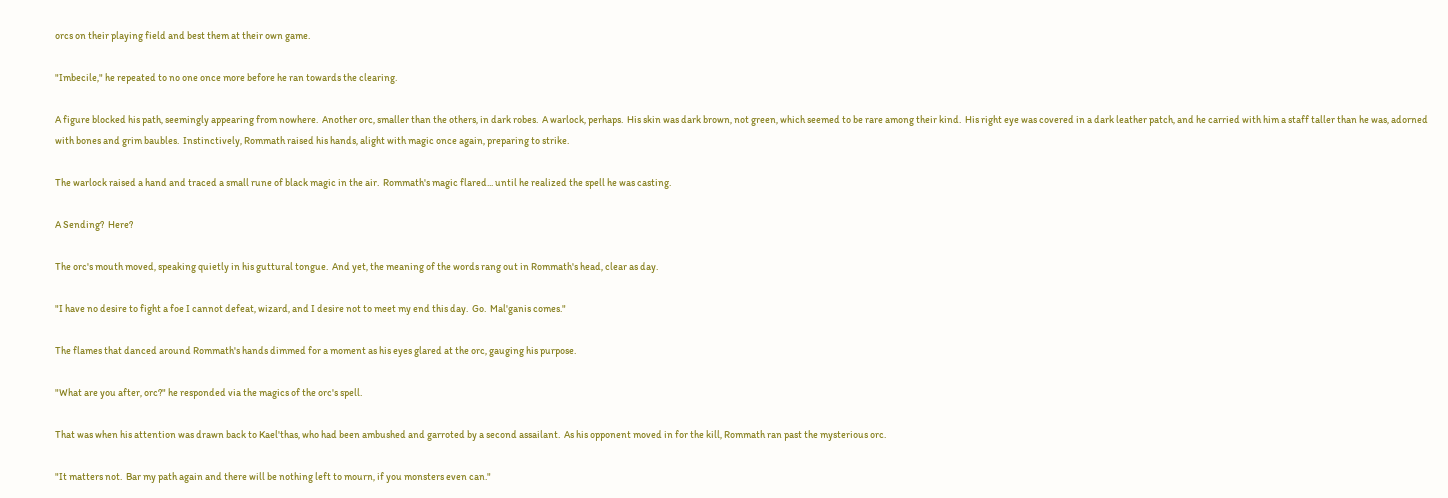orcs on their playing field and best them at their own game.

"Imbecile," he repeated to no one once more before he ran towards the clearing.

A figure blocked his path, seemingly appearing from nowhere.  Another orc, smaller than the others, in dark robes.  A warlock, perhaps.  His skin was dark brown, not green, which seemed to be rare among their kind.  His right eye was covered in a dark leather patch, and he carried with him a staff taller than he was, adorned with bones and grim baubles.  Instinctively, Rommath raised his hands, alight with magic once again, preparing to strike.

The warlock raised a hand and traced a small rune of black magic in the air.  Rommath's magic flared... until he realized the spell he was casting.

A Sending?  Here?

The orc's mouth moved, speaking quietly in his guttural tongue.  And yet, the meaning of the words rang out in Rommath's head, clear as day.

"I have no desire to fight a foe I cannot defeat, wizard, and I desire not to meet my end this day.  Go.  Mal'ganis comes."

The flames that danced around Rommath's hands dimmed for a moment as his eyes glared at the orc, gauging his purpose.

"What are you after, orc?" he responded via the magics of the orc's spell.

That was when his attention was drawn back to Kael'thas, who had been ambushed and garroted by a second assailant.  As his opponent moved in for the kill, Rommath ran past the mysterious orc.

"It matters not.  Bar my path again and there will be nothing left to mourn, if you monsters even can."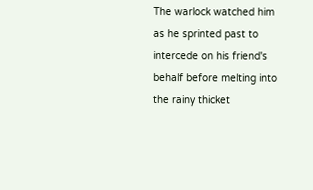The warlock watched him as he sprinted past to intercede on his friend's behalf before melting into the rainy thicket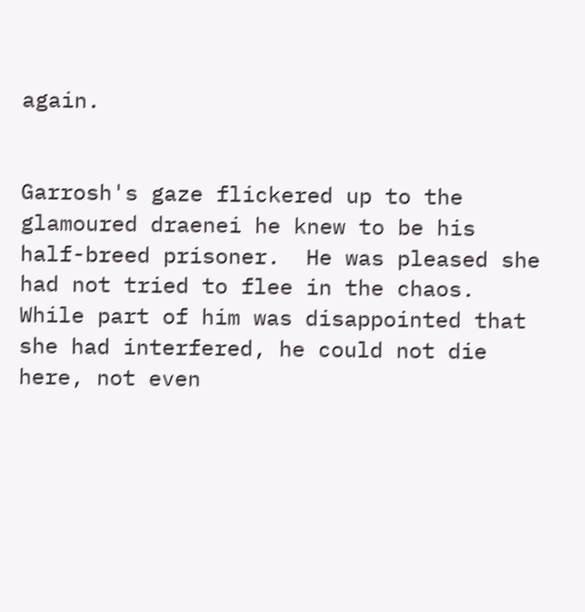again.


Garrosh's gaze flickered up to the glamoured draenei he knew to be his half-breed prisoner.  He was pleased she had not tried to flee in the chaos.  While part of him was disappointed that she had interfered, he could not die here, not even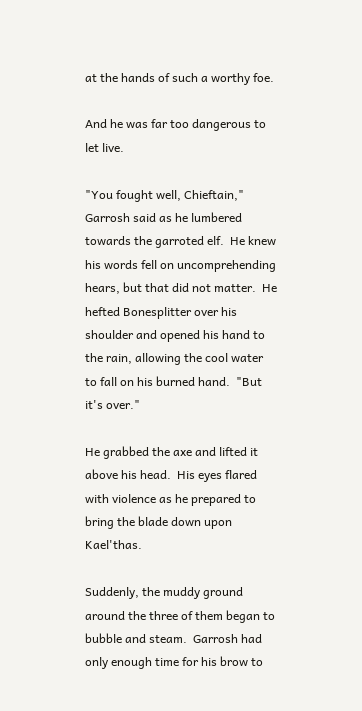at the hands of such a worthy foe.

And he was far too dangerous to let live.

"You fought well, Chieftain," Garrosh said as he lumbered towards the garroted elf.  He knew his words fell on uncomprehending hears, but that did not matter.  He hefted Bonesplitter over his shoulder and opened his hand to the rain, allowing the cool water to fall on his burned hand.  "But it's over."

He grabbed the axe and lifted it above his head.  His eyes flared with violence as he prepared to bring the blade down upon Kael'thas.

Suddenly, the muddy ground around the three of them began to bubble and steam.  Garrosh had only enough time for his brow to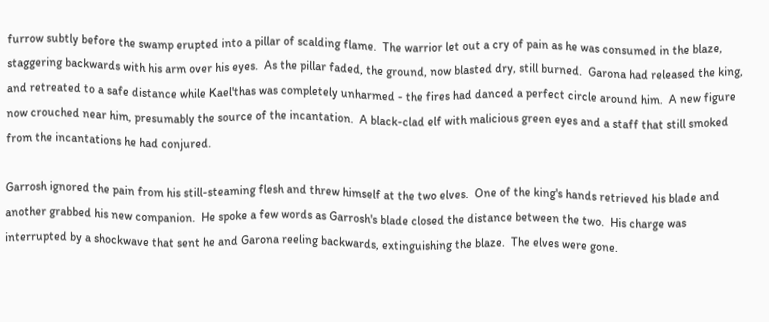furrow subtly before the swamp erupted into a pillar of scalding flame.  The warrior let out a cry of pain as he was consumed in the blaze, staggering backwards with his arm over his eyes.  As the pillar faded, the ground, now blasted dry, still burned.  Garona had released the king, and retreated to a safe distance while Kael'thas was completely unharmed - the fires had danced a perfect circle around him.  A new figure now crouched near him, presumably the source of the incantation.  A black-clad elf with malicious green eyes and a staff that still smoked from the incantations he had conjured.

Garrosh ignored the pain from his still-steaming flesh and threw himself at the two elves.  One of the king's hands retrieved his blade and another grabbed his new companion.  He spoke a few words as Garrosh's blade closed the distance between the two.  His charge was interrupted by a shockwave that sent he and Garona reeling backwards, extinguishing the blaze.  The elves were gone.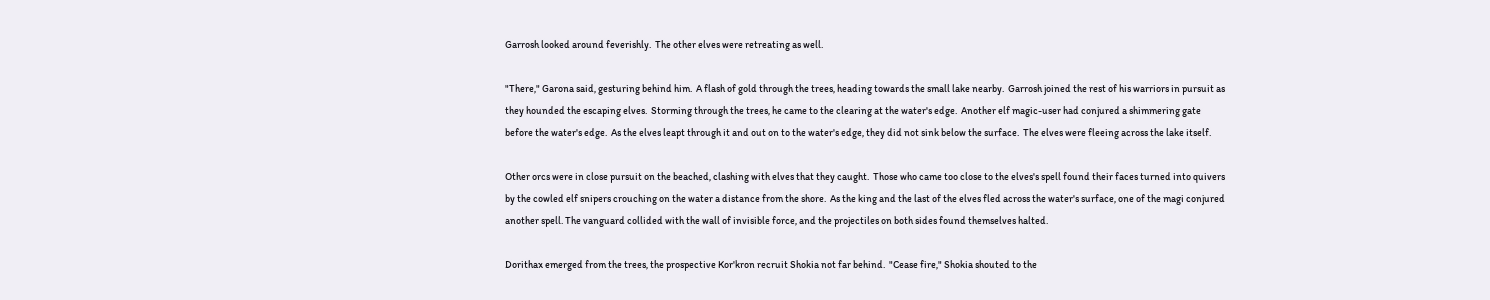Garrosh looked around feverishly.  The other elves were retreating as well.

"There," Garona said, gesturing behind him.  A flash of gold through the trees, heading towards the small lake nearby.  Garrosh joined the rest of his warriors in pursuit as they hounded the escaping elves.  Storming through the trees, he came to the clearing at the water's edge.  Another elf magic-user had conjured a shimmering gate before the water's edge.  As the elves leapt through it and out on to the water's edge, they did not sink below the surface.  The elves were fleeing across the lake itself.

Other orcs were in close pursuit on the beached, clashing with elves that they caught.  Those who came too close to the elves's spell found their faces turned into quivers by the cowled elf snipers crouching on the water a distance from the shore.  As the king and the last of the elves fled across the water's surface, one of the magi conjured another spell. The vanguard collided with the wall of invisible force, and the projectiles on both sides found themselves halted.

Dorithax emerged from the trees, the prospective Kor'kron recruit Shokia not far behind.  "Cease fire," Shokia shouted to the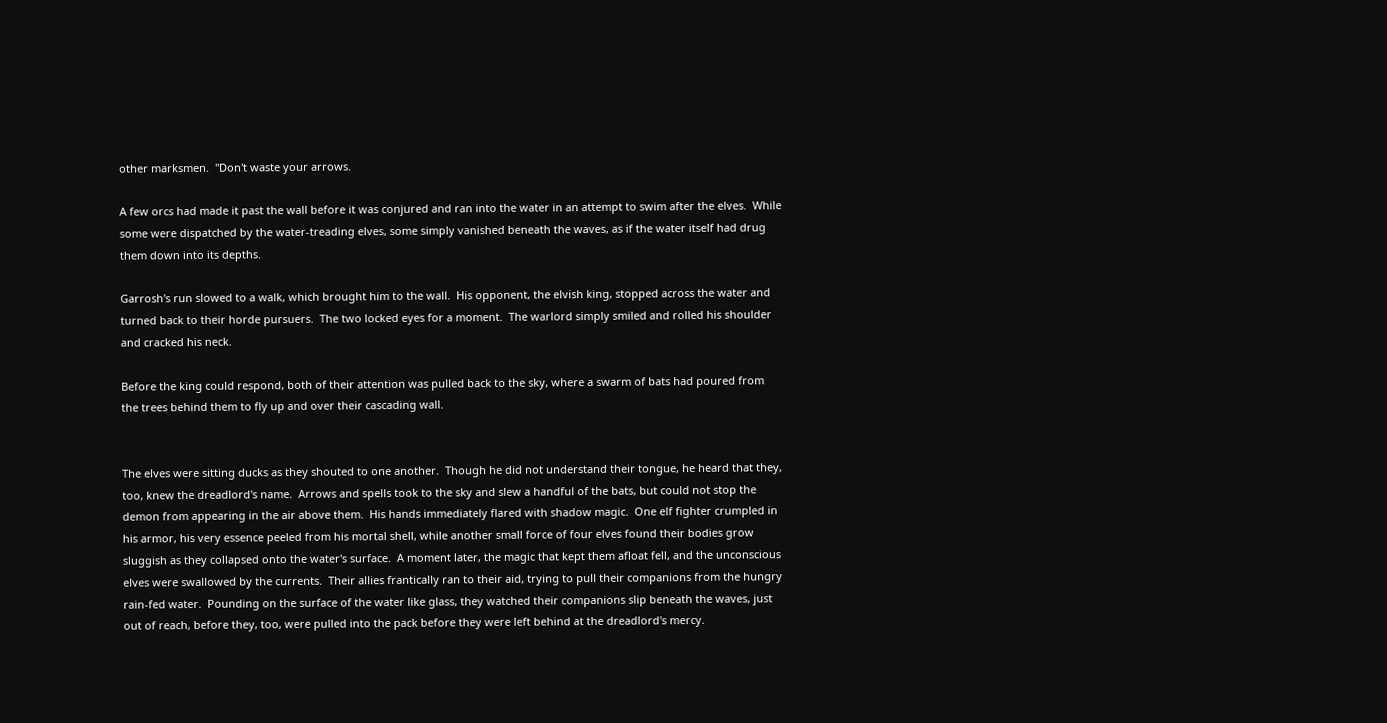other marksmen.  "Don't waste your arrows.

A few orcs had made it past the wall before it was conjured and ran into the water in an attempt to swim after the elves.  While some were dispatched by the water-treading elves, some simply vanished beneath the waves, as if the water itself had drug them down into its depths.

Garrosh's run slowed to a walk, which brought him to the wall.  His opponent, the elvish king, stopped across the water and turned back to their horde pursuers.  The two locked eyes for a moment.  The warlord simply smiled and rolled his shoulder and cracked his neck.

Before the king could respond, both of their attention was pulled back to the sky, where a swarm of bats had poured from the trees behind them to fly up and over their cascading wall.


The elves were sitting ducks as they shouted to one another.  Though he did not understand their tongue, he heard that they, too, knew the dreadlord's name.  Arrows and spells took to the sky and slew a handful of the bats, but could not stop the demon from appearing in the air above them.  His hands immediately flared with shadow magic.  One elf fighter crumpled in his armor, his very essence peeled from his mortal shell, while another small force of four elves found their bodies grow sluggish as they collapsed onto the water's surface.  A moment later, the magic that kept them afloat fell, and the unconscious elves were swallowed by the currents.  Their allies frantically ran to their aid, trying to pull their companions from the hungry rain-fed water.  Pounding on the surface of the water like glass, they watched their companions slip beneath the waves, just out of reach, before they, too, were pulled into the pack before they were left behind at the dreadlord's mercy.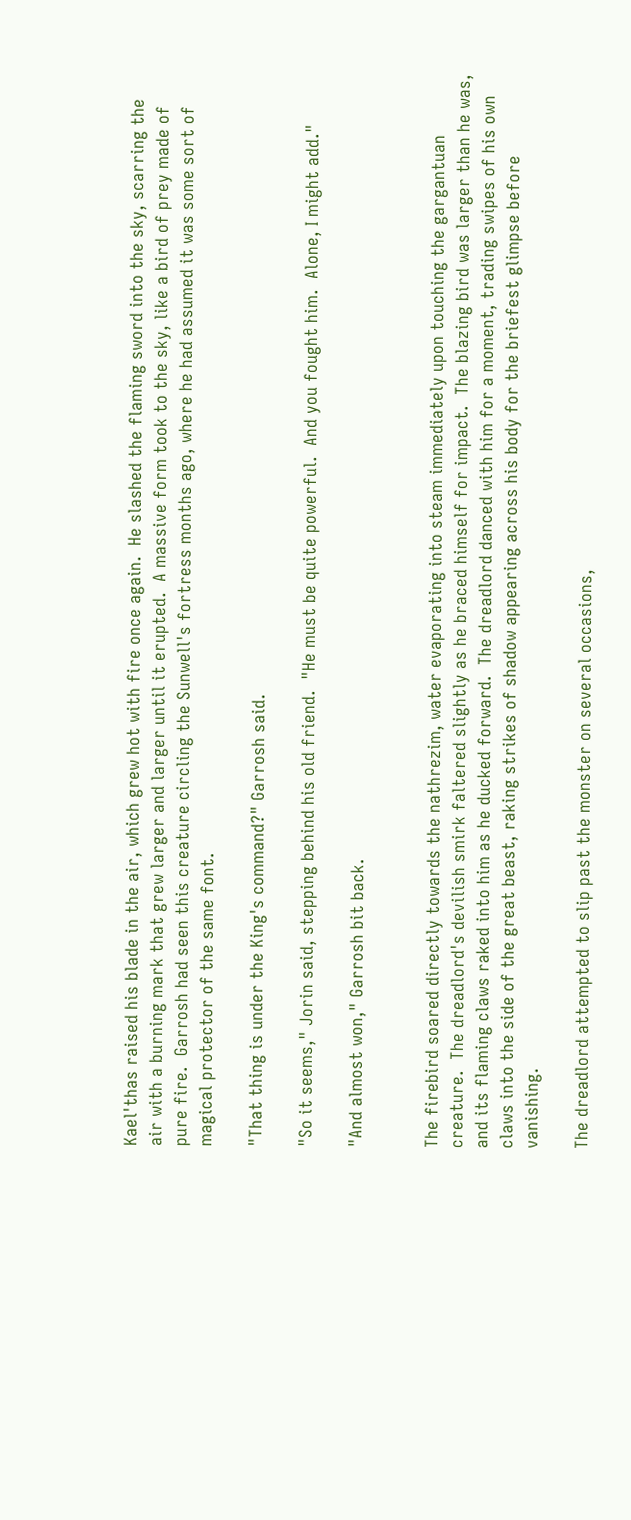Kael'thas raised his blade in the air, which grew hot with fire once again.  He slashed the flaming sword into the sky, scarring the air with a burning mark that grew larger and larger until it erupted.  A massive form took to the sky, like a bird of prey made of pure fire.  Garrosh had seen this creature circling the Sunwell's fortress months ago, where he had assumed it was some sort of magical protector of the same font.

"That thing is under the King's command?" Garrosh said.

"So it seems," Jorin said, stepping behind his old friend.  "He must be quite powerful.  And you fought him.  Alone, I might add."

"And almost won," Garrosh bit back.


The firebird soared directly towards the nathrezim, water evaporating into steam immediately upon touching the gargantuan creature.  The dreadlord's devilish smirk faltered slightly as he braced himself for impact.  The blazing bird was larger than he was, and its flaming claws raked into him as he ducked forward.  The dreadlord danced with him for a moment, trading swipes of his own claws into the side of the great beast, raking strikes of shadow appearing across his body for the briefest glimpse before vanishing.

The dreadlord attempted to slip past the monster on several occasions,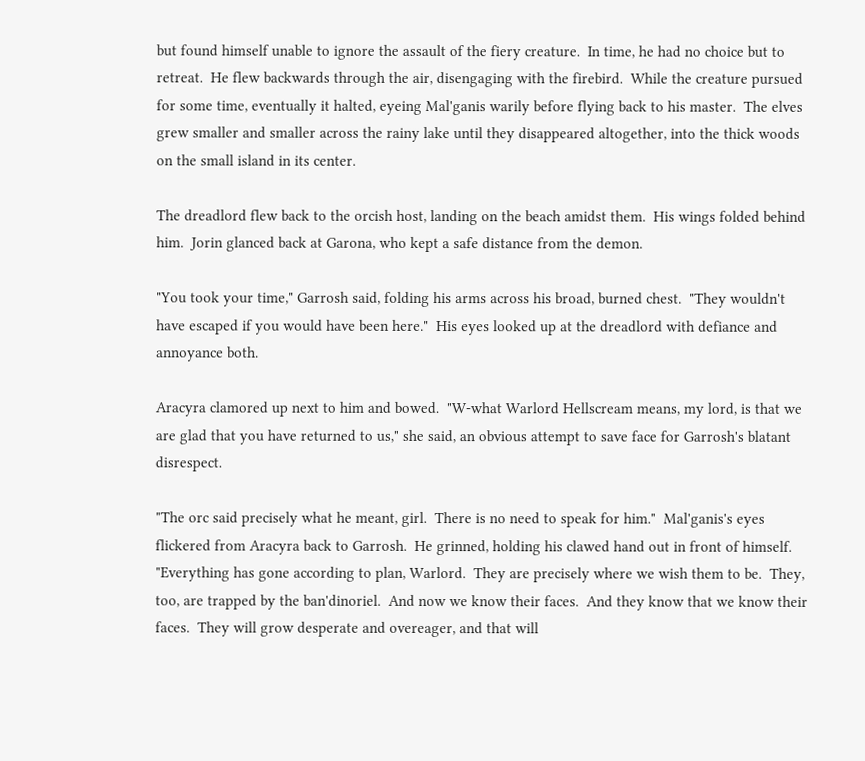but found himself unable to ignore the assault of the fiery creature.  In time, he had no choice but to retreat.  He flew backwards through the air, disengaging with the firebird.  While the creature pursued for some time, eventually it halted, eyeing Mal'ganis warily before flying back to his master.  The elves grew smaller and smaller across the rainy lake until they disappeared altogether, into the thick woods on the small island in its center.

The dreadlord flew back to the orcish host, landing on the beach amidst them.  His wings folded behind him.  Jorin glanced back at Garona, who kept a safe distance from the demon.

"You took your time," Garrosh said, folding his arms across his broad, burned chest.  "They wouldn't have escaped if you would have been here."  His eyes looked up at the dreadlord with defiance and annoyance both.

Aracyra clamored up next to him and bowed.  "W-what Warlord Hellscream means, my lord, is that we are glad that you have returned to us," she said, an obvious attempt to save face for Garrosh's blatant disrespect.

"The orc said precisely what he meant, girl.  There is no need to speak for him."  Mal'ganis's eyes flickered from Aracyra back to Garrosh.  He grinned, holding his clawed hand out in front of himself.  "Everything has gone according to plan, Warlord.  They are precisely where we wish them to be.  They, too, are trapped by the ban'dinoriel.  And now we know their faces.  And they know that we know their faces.  They will grow desperate and overeager, and that will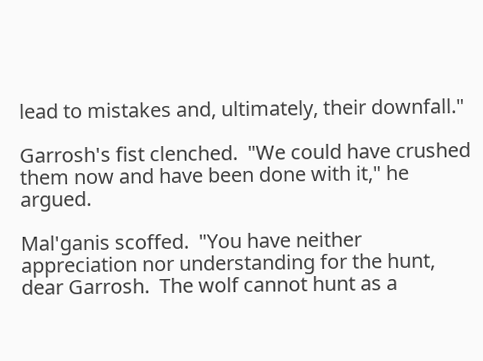lead to mistakes and, ultimately, their downfall."

Garrosh's fist clenched.  "We could have crushed them now and have been done with it," he argued.

Mal'ganis scoffed.  "You have neither appreciation nor understanding for the hunt, dear Garrosh.  The wolf cannot hunt as a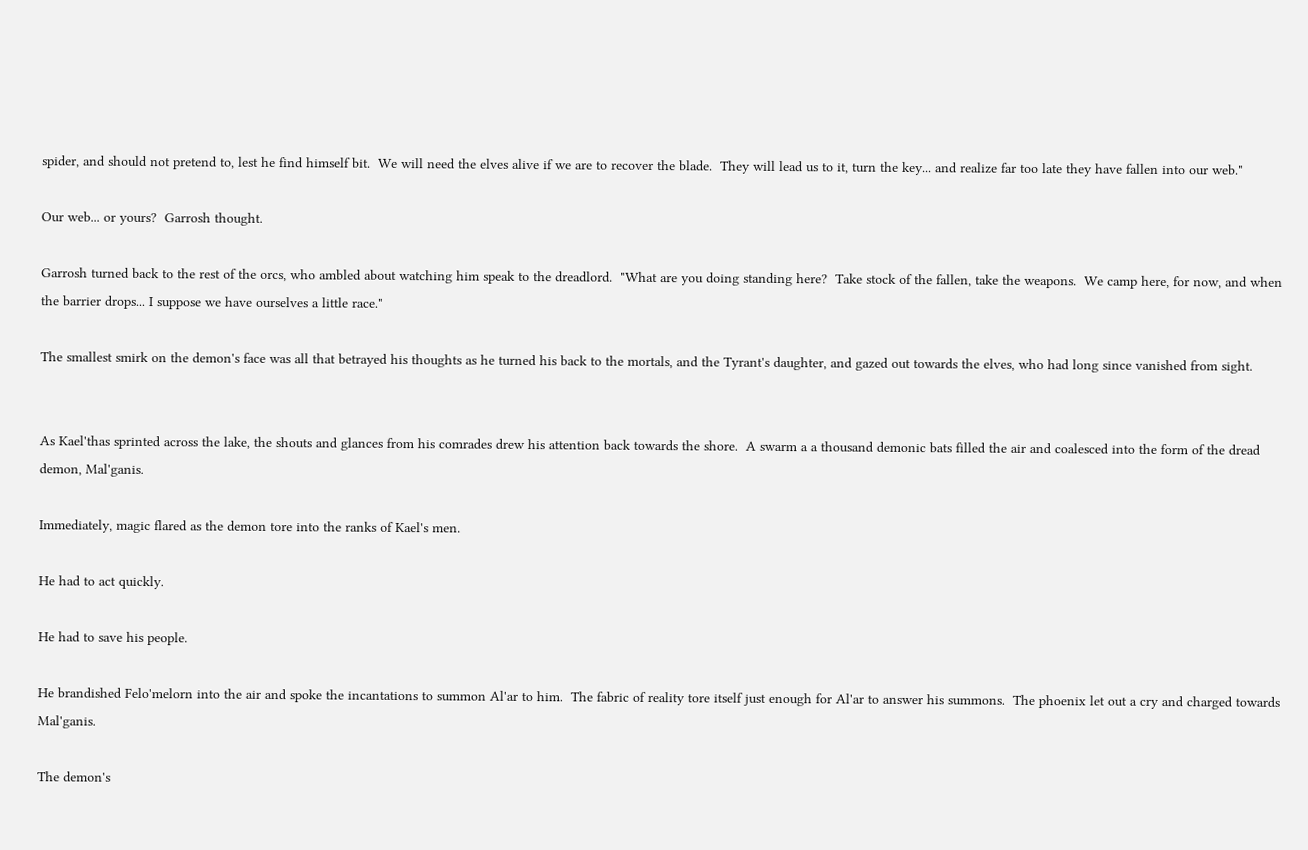spider, and should not pretend to, lest he find himself bit.  We will need the elves alive if we are to recover the blade.  They will lead us to it, turn the key... and realize far too late they have fallen into our web."

Our web... or yours?  Garrosh thought.

Garrosh turned back to the rest of the orcs, who ambled about watching him speak to the dreadlord.  "What are you doing standing here?  Take stock of the fallen, take the weapons.  We camp here, for now, and when the barrier drops... I suppose we have ourselves a little race."

The smallest smirk on the demon's face was all that betrayed his thoughts as he turned his back to the mortals, and the Tyrant's daughter, and gazed out towards the elves, who had long since vanished from sight.


As Kael'thas sprinted across the lake, the shouts and glances from his comrades drew his attention back towards the shore.  A swarm a a thousand demonic bats filled the air and coalesced into the form of the dread demon, Mal'ganis.

Immediately, magic flared as the demon tore into the ranks of Kael's men.

He had to act quickly.

He had to save his people.

He brandished Felo'melorn into the air and spoke the incantations to summon Al'ar to him.  The fabric of reality tore itself just enough for Al'ar to answer his summons.  The phoenix let out a cry and charged towards Mal'ganis.

The demon's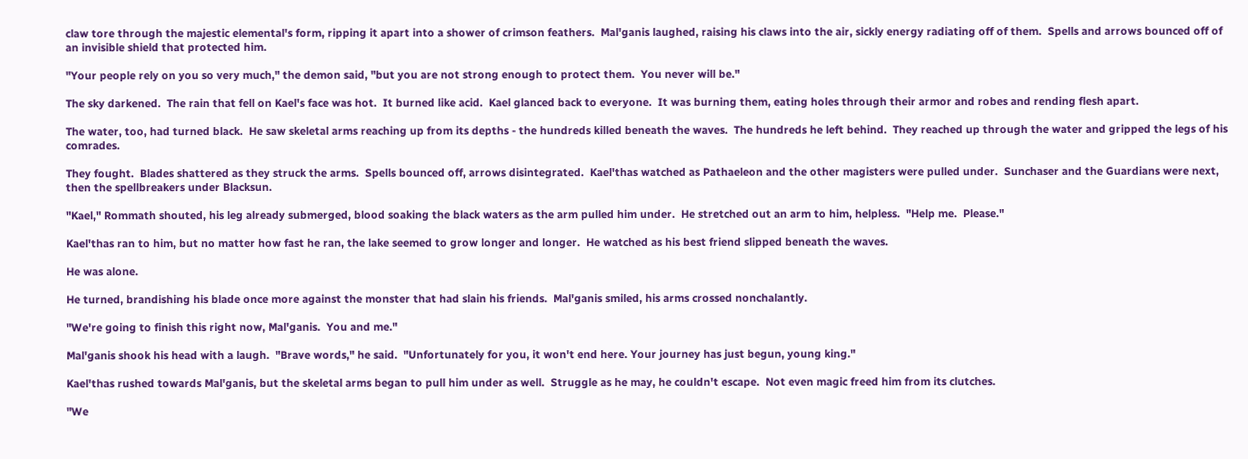claw tore through the majestic elemental's form, ripping it apart into a shower of crimson feathers.  Mal'ganis laughed, raising his claws into the air, sickly energy radiating off of them.  Spells and arrows bounced off of an invisible shield that protected him.

"Your people rely on you so very much," the demon said, "but you are not strong enough to protect them.  You never will be."

The sky darkened.  The rain that fell on Kael's face was hot.  It burned like acid.  Kael glanced back to everyone.  It was burning them, eating holes through their armor and robes and rending flesh apart.

The water, too, had turned black.  He saw skeletal arms reaching up from its depths - the hundreds killed beneath the waves.  The hundreds he left behind.  They reached up through the water and gripped the legs of his comrades.

They fought.  Blades shattered as they struck the arms.  Spells bounced off, arrows disintegrated.  Kael'thas watched as Pathaeleon and the other magisters were pulled under.  Sunchaser and the Guardians were next, then the spellbreakers under Blacksun.

"Kael," Rommath shouted, his leg already submerged, blood soaking the black waters as the arm pulled him under.  He stretched out an arm to him, helpless.  "Help me.  Please."

Kael'thas ran to him, but no matter how fast he ran, the lake seemed to grow longer and longer.  He watched as his best friend slipped beneath the waves.

He was alone.

He turned, brandishing his blade once more against the monster that had slain his friends.  Mal'ganis smiled, his arms crossed nonchalantly.

"We're going to finish this right now, Mal'ganis.  You and me."

Mal'ganis shook his head with a laugh.  "Brave words," he said.  "Unfortunately for you, it won't end here. Your journey has just begun, young king."

Kael'thas rushed towards Mal'ganis, but the skeletal arms began to pull him under as well.  Struggle as he may, he couldn't escape.  Not even magic freed him from its clutches.

"We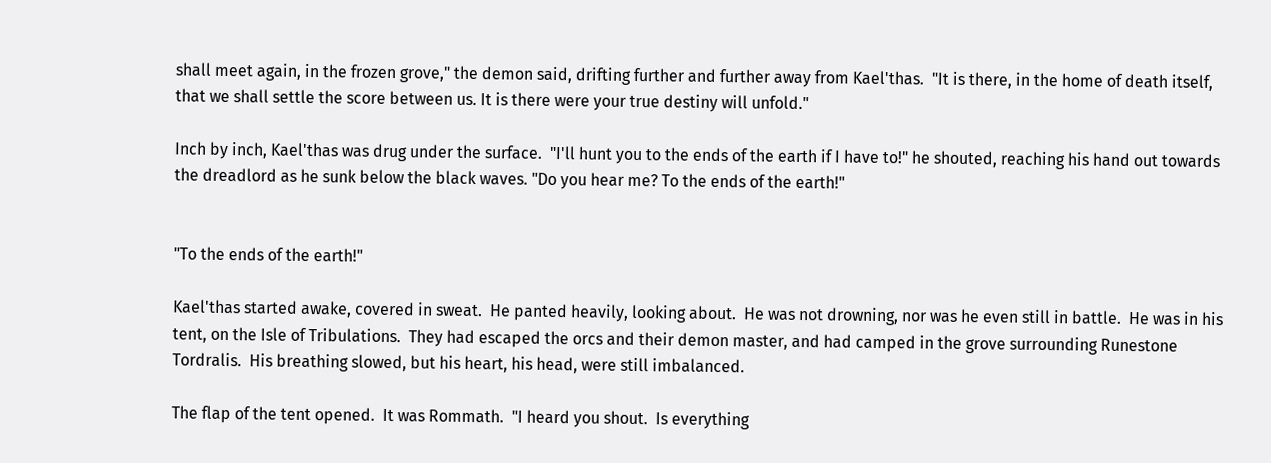shall meet again, in the frozen grove," the demon said, drifting further and further away from Kael'thas.  "It is there, in the home of death itself, that we shall settle the score between us. It is there were your true destiny will unfold."

Inch by inch, Kael'thas was drug under the surface.  "I'll hunt you to the ends of the earth if I have to!" he shouted, reaching his hand out towards the dreadlord as he sunk below the black waves. "Do you hear me? To the ends of the earth!"


"To the ends of the earth!"

Kael'thas started awake, covered in sweat.  He panted heavily, looking about.  He was not drowning, nor was he even still in battle.  He was in his tent, on the Isle of Tribulations.  They had escaped the orcs and their demon master, and had camped in the grove surrounding Runestone Tordralis.  His breathing slowed, but his heart, his head, were still imbalanced.

The flap of the tent opened.  It was Rommath.  "I heard you shout.  Is everything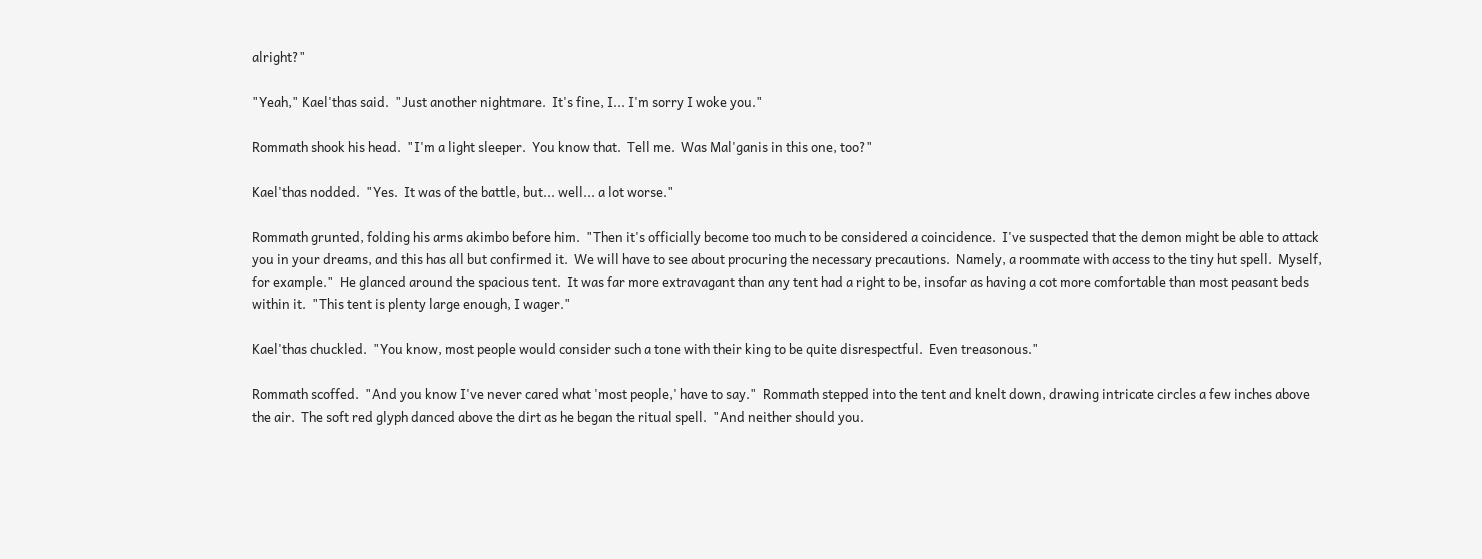alright?"

"Yeah," Kael'thas said.  "Just another nightmare.  It's fine, I... I'm sorry I woke you."

Rommath shook his head.  "I'm a light sleeper.  You know that.  Tell me.  Was Mal'ganis in this one, too?"

Kael'thas nodded.  "Yes.  It was of the battle, but... well... a lot worse."

Rommath grunted, folding his arms akimbo before him.  "Then it's officially become too much to be considered a coincidence.  I've suspected that the demon might be able to attack you in your dreams, and this has all but confirmed it.  We will have to see about procuring the necessary precautions.  Namely, a roommate with access to the tiny hut spell.  Myself, for example."  He glanced around the spacious tent.  It was far more extravagant than any tent had a right to be, insofar as having a cot more comfortable than most peasant beds within it.  "This tent is plenty large enough, I wager."

Kael'thas chuckled.  "You know, most people would consider such a tone with their king to be quite disrespectful.  Even treasonous."

Rommath scoffed.  "And you know I've never cared what 'most people,' have to say."  Rommath stepped into the tent and knelt down, drawing intricate circles a few inches above the air.  The soft red glyph danced above the dirt as he began the ritual spell.  "And neither should you.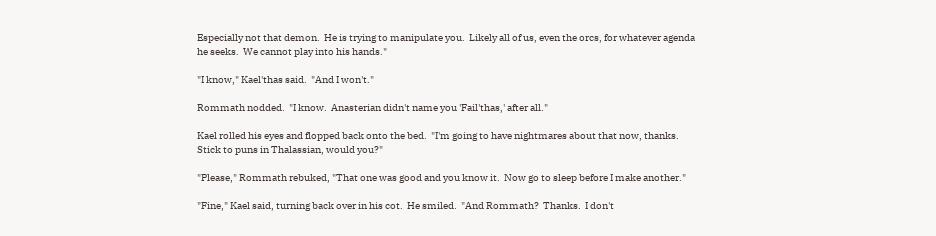Especially not that demon.  He is trying to manipulate you.  Likely all of us, even the orcs, for whatever agenda he seeks.  We cannot play into his hands."

"I know," Kael'thas said.  "And I won't."

Rommath nodded.  "I know.  Anasterian didn't name you 'Fail'thas,' after all."

Kael rolled his eyes and flopped back onto the bed.  "I'm going to have nightmares about that now, thanks.  Stick to puns in Thalassian, would you?"

"Please," Rommath rebuked, "That one was good and you know it.  Now go to sleep before I make another."

"Fine," Kael said, turning back over in his cot.  He smiled.  "And Rommath?  Thanks.  I don't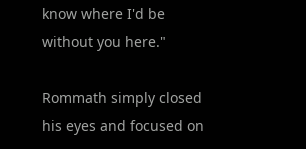know where I'd be without you here."

Rommath simply closed his eyes and focused on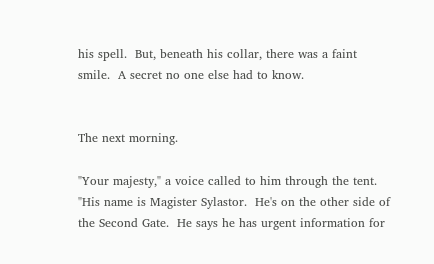his spell.  But, beneath his collar, there was a faint smile.  A secret no one else had to know.


The next morning.

"Your majesty," a voice called to him through the tent.  "His name is Magister Sylastor.  He's on the other side of the Second Gate.  He says he has urgent information for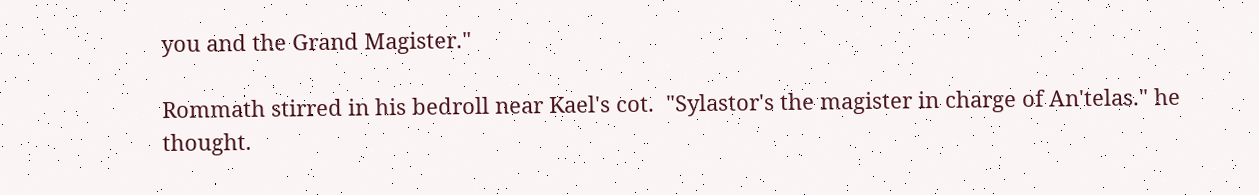you and the Grand Magister."

Rommath stirred in his bedroll near Kael's cot.  "Sylastor's the magister in charge of An'telas." he thought.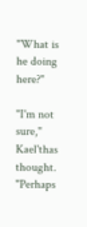"What is he doing here?"

"I'm not sure," Kael'thas thought.  "Perhaps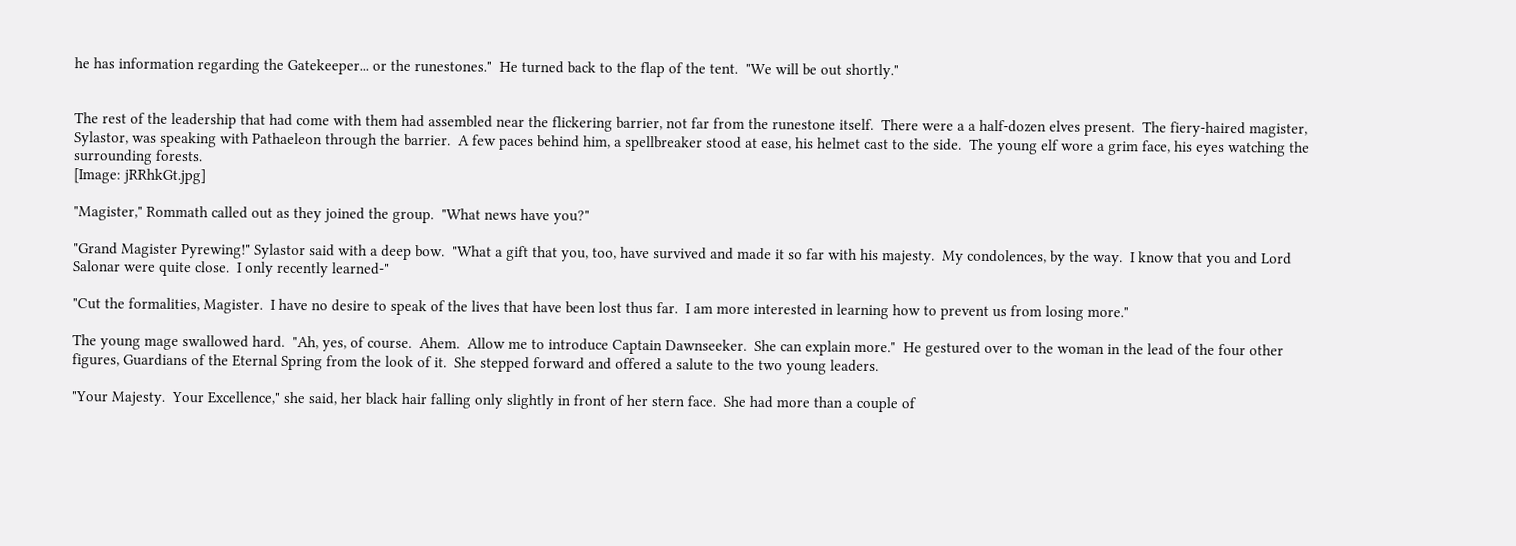he has information regarding the Gatekeeper... or the runestones."  He turned back to the flap of the tent.  "We will be out shortly."


The rest of the leadership that had come with them had assembled near the flickering barrier, not far from the runestone itself.  There were a a half-dozen elves present.  The fiery-haired magister, Sylastor, was speaking with Pathaeleon through the barrier.  A few paces behind him, a spellbreaker stood at ease, his helmet cast to the side.  The young elf wore a grim face, his eyes watching the surrounding forests.
[Image: jRRhkGt.jpg]

"Magister," Rommath called out as they joined the group.  "What news have you?"

"Grand Magister Pyrewing!" Sylastor said with a deep bow.  "What a gift that you, too, have survived and made it so far with his majesty.  My condolences, by the way.  I know that you and Lord Salonar were quite close.  I only recently learned-"

"Cut the formalities, Magister.  I have no desire to speak of the lives that have been lost thus far.  I am more interested in learning how to prevent us from losing more."

The young mage swallowed hard.  "Ah, yes, of course.  Ahem.  Allow me to introduce Captain Dawnseeker.  She can explain more."  He gestured over to the woman in the lead of the four other figures, Guardians of the Eternal Spring from the look of it.  She stepped forward and offered a salute to the two young leaders.

"Your Majesty.  Your Excellence," she said, her black hair falling only slightly in front of her stern face.  She had more than a couple of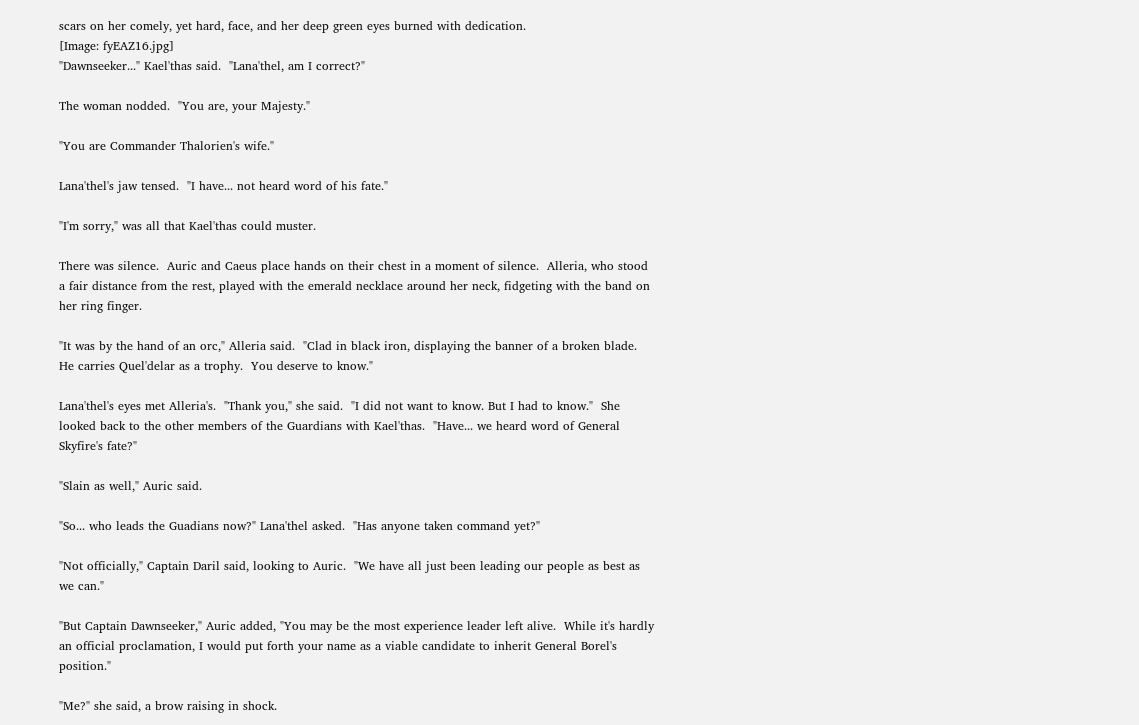scars on her comely, yet hard, face, and her deep green eyes burned with dedication.
[Image: fyEAZ16.jpg]
"Dawnseeker..." Kael'thas said.  "Lana'thel, am I correct?"

The woman nodded.  "You are, your Majesty."

"You are Commander Thalorien's wife."

Lana'thel's jaw tensed.  "I have... not heard word of his fate."

"I'm sorry," was all that Kael'thas could muster.

There was silence.  Auric and Caeus place hands on their chest in a moment of silence.  Alleria, who stood a fair distance from the rest, played with the emerald necklace around her neck, fidgeting with the band on her ring finger.

"It was by the hand of an orc," Alleria said.  "Clad in black iron, displaying the banner of a broken blade.  He carries Quel'delar as a trophy.  You deserve to know."

Lana'thel's eyes met Alleria's.  "Thank you," she said.  "I did not want to know. But I had to know."  She looked back to the other members of the Guardians with Kael'thas.  "Have... we heard word of General Skyfire's fate?"

"Slain as well," Auric said.

"So... who leads the Guadians now?" Lana'thel asked.  "Has anyone taken command yet?"

"Not officially," Captain Daril said, looking to Auric.  "We have all just been leading our people as best as we can."

"But Captain Dawnseeker," Auric added, "You may be the most experience leader left alive.  While it's hardly an official proclamation, I would put forth your name as a viable candidate to inherit General Borel's position."

"Me?" she said, a brow raising in shock.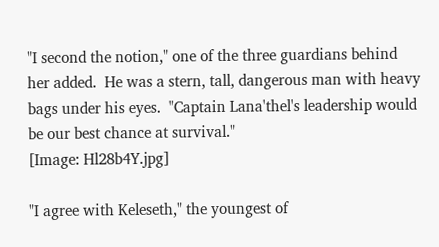"I second the notion," one of the three guardians behind her added.  He was a stern, tall, dangerous man with heavy bags under his eyes.  "Captain Lana'thel's leadership would be our best chance at survival."
[Image: Hl28b4Y.jpg]

"I agree with Keleseth," the youngest of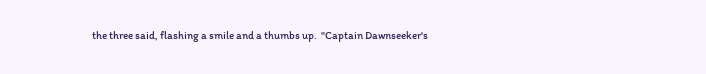the three said, flashing a smile and a thumbs up.  "Captain Dawnseeker's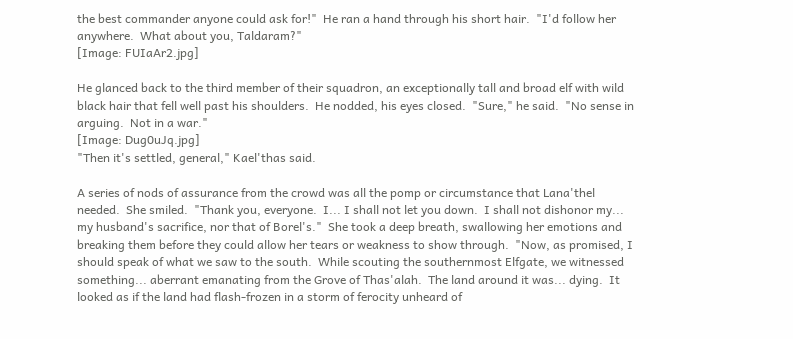the best commander anyone could ask for!"  He ran a hand through his short hair.  "I'd follow her anywhere.  What about you, Taldaram?"
[Image: FUIaAr2.jpg]

He glanced back to the third member of their squadron, an exceptionally tall and broad elf with wild black hair that fell well past his shoulders.  He nodded, his eyes closed.  "Sure," he said.  "No sense in arguing.  Not in a war."
[Image: Dug0uJq.jpg]
"Then it's settled, general," Kael'thas said.

A series of nods of assurance from the crowd was all the pomp or circumstance that Lana'thel needed.  She smiled.  "Thank you, everyone.  I... I shall not let you down.  I shall not dishonor my... my husband's sacrifice, nor that of Borel's."  She took a deep breath, swallowing her emotions and breaking them before they could allow her tears or weakness to show through.  "Now, as promised, I should speak of what we saw to the south.  While scouting the southernmost Elfgate, we witnessed something... aberrant emanating from the Grove of Thas'alah.  The land around it was... dying.  It looked as if the land had flash-frozen in a storm of ferocity unheard of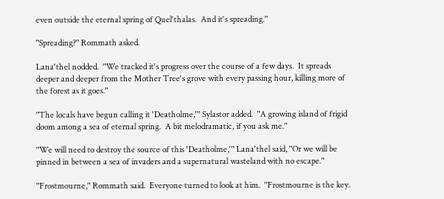even outside the eternal spring of Quel'thalas.  And it's spreading."

"Spreading?" Rommath asked.

Lana'thel nodded.  "We tracked it's progress over the course of a few days.  It spreads deeper and deeper from the Mother Tree's grove with every passing hour, killing more of the forest as it goes."

"The locals have begun calling it 'Deatholme,'" Sylastor added.  "A growing island of frigid doom among a sea of eternal spring.  A bit melodramatic, if you ask me."

"We will need to destroy the source of this 'Deatholme,'" Lana'thel said, "Or we will be pinned in between a sea of invaders and a supernatural wasteland with no escape."

"Frostmourne," Rommath said.  Everyone turned to look at him.  "Frostmourne is the key.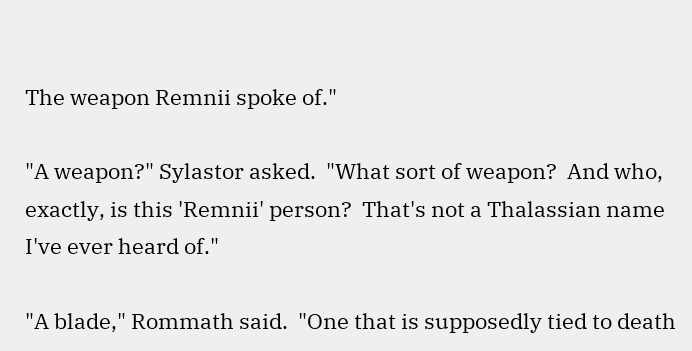The weapon Remnii spoke of."

"A weapon?" Sylastor asked.  "What sort of weapon?  And who, exactly, is this 'Remnii' person?  That's not a Thalassian name I've ever heard of."

"A blade," Rommath said.  "One that is supposedly tied to death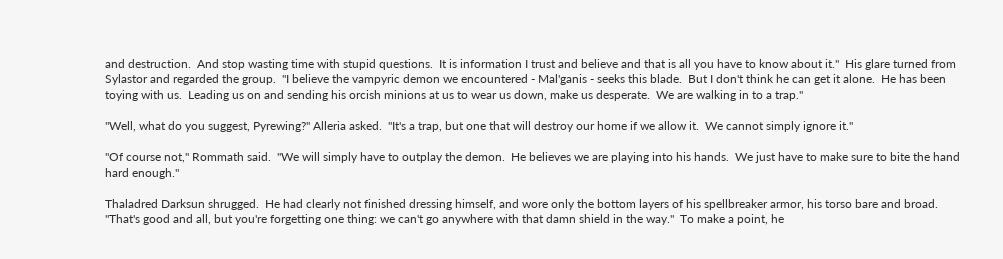and destruction.  And stop wasting time with stupid questions.  It is information I trust and believe and that is all you have to know about it."  His glare turned from Sylastor and regarded the group.  "I believe the vampyric demon we encountered - Mal'ganis - seeks this blade.  But I don't think he can get it alone.  He has been toying with us.  Leading us on and sending his orcish minions at us to wear us down, make us desperate.  We are walking in to a trap."

"Well, what do you suggest, Pyrewing?" Alleria asked.  "It's a trap, but one that will destroy our home if we allow it.  We cannot simply ignore it."

"Of course not," Rommath said.  "We will simply have to outplay the demon.  He believes we are playing into his hands.  We just have to make sure to bite the hand hard enough."

Thaladred Darksun shrugged.  He had clearly not finished dressing himself, and wore only the bottom layers of his spellbreaker armor, his torso bare and broad.  "That's good and all, but you're forgetting one thing: we can't go anywhere with that damn shield in the way."  To make a point, he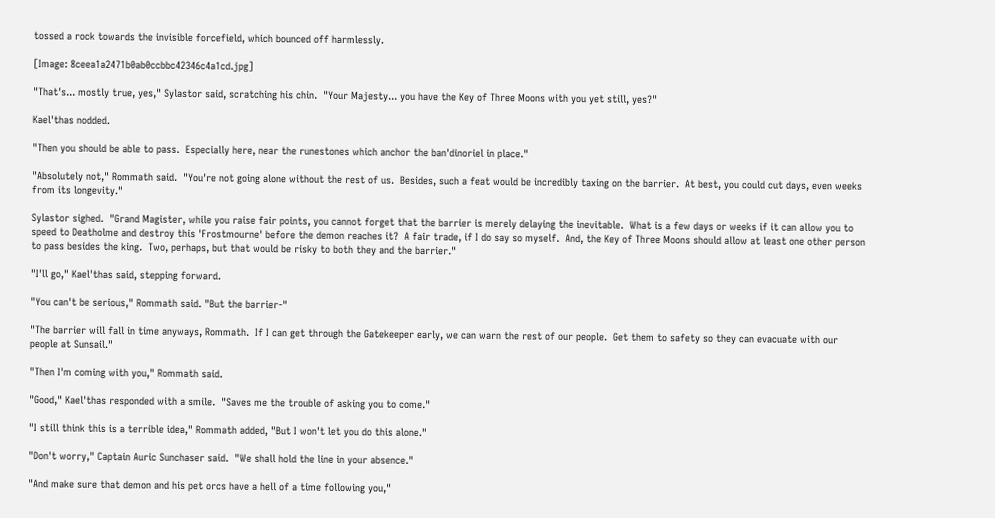tossed a rock towards the invisible forcefield, which bounced off harmlessly.

[Image: 8ceea1a2471b0ab0ccbbc42346c4a1cd.jpg]

"That's... mostly true, yes," Sylastor said, scratching his chin.  "Your Majesty... you have the Key of Three Moons with you yet still, yes?"

Kael'thas nodded.

"Then you should be able to pass.  Especially here, near the runestones which anchor the ban'dinoriel in place."

"Absolutely not," Rommath said.  "You're not going alone without the rest of us.  Besides, such a feat would be incredibly taxing on the barrier.  At best, you could cut days, even weeks from its longevity."

Sylastor sighed.  "Grand Magister, while you raise fair points, you cannot forget that the barrier is merely delaying the inevitable.  What is a few days or weeks if it can allow you to speed to Deatholme and destroy this 'Frostmourne' before the demon reaches it?  A fair trade, if I do say so myself.  And, the Key of Three Moons should allow at least one other person to pass besides the king.  Two, perhaps, but that would be risky to both they and the barrier."

"I'll go," Kael'thas said, stepping forward.

"You can't be serious," Rommath said. "But the barrier-"

"The barrier will fall in time anyways, Rommath.  If I can get through the Gatekeeper early, we can warn the rest of our people.  Get them to safety so they can evacuate with our people at Sunsail."

"Then I'm coming with you," Rommath said.

"Good," Kael'thas responded with a smile.  "Saves me the trouble of asking you to come."

"I still think this is a terrible idea," Rommath added, "But I won't let you do this alone."

"Don't worry," Captain Auric Sunchaser said.  "We shall hold the line in your absence."

"And make sure that demon and his pet orcs have a hell of a time following you,"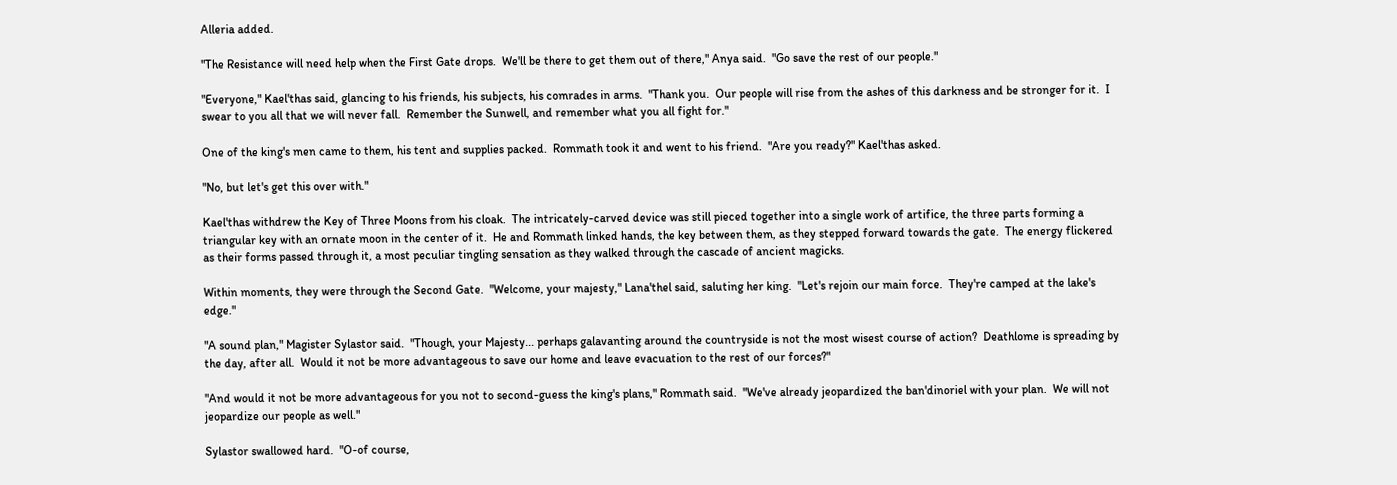Alleria added.

"The Resistance will need help when the First Gate drops.  We'll be there to get them out of there," Anya said.  "Go save the rest of our people."

"Everyone," Kael'thas said, glancing to his friends, his subjects, his comrades in arms.  "Thank you.  Our people will rise from the ashes of this darkness and be stronger for it.  I swear to you all that we will never fall.  Remember the Sunwell, and remember what you all fight for."

One of the king's men came to them, his tent and supplies packed.  Rommath took it and went to his friend.  "Are you ready?" Kael'thas asked.

"No, but let's get this over with."

Kael'thas withdrew the Key of Three Moons from his cloak.  The intricately-carved device was still pieced together into a single work of artifice, the three parts forming a triangular key with an ornate moon in the center of it.  He and Rommath linked hands, the key between them, as they stepped forward towards the gate.  The energy flickered as their forms passed through it, a most peculiar tingling sensation as they walked through the cascade of ancient magicks.

Within moments, they were through the Second Gate.  "Welcome, your majesty," Lana'thel said, saluting her king.  "Let's rejoin our main force.  They're camped at the lake's edge."

"A sound plan," Magister Sylastor said.  "Though, your Majesty... perhaps galavanting around the countryside is not the most wisest course of action?  Deathlome is spreading by the day, after all.  Would it not be more advantageous to save our home and leave evacuation to the rest of our forces?"

"And would it not be more advantageous for you not to second-guess the king's plans," Rommath said.  "We've already jeopardized the ban'dinoriel with your plan.  We will not jeopardize our people as well."

Sylastor swallowed hard.  "O-of course,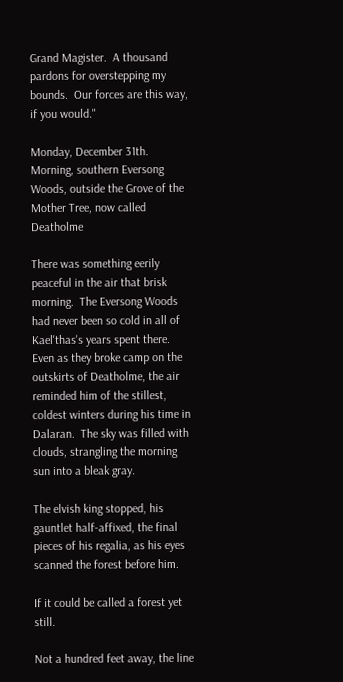Grand Magister.  A thousand pardons for overstepping my bounds.  Our forces are this way, if you would."

Monday, December 31th.  Morning, southern Eversong Woods, outside the Grove of the Mother Tree, now called Deatholme

There was something eerily peaceful in the air that brisk morning.  The Eversong Woods had never been so cold in all of Kael'thas's years spent there.  Even as they broke camp on the outskirts of Deatholme, the air reminded him of the stillest, coldest winters during his time in Dalaran.  The sky was filled with clouds, strangling the morning sun into a bleak gray.

The elvish king stopped, his gauntlet half-affixed, the final pieces of his regalia, as his eyes scanned the forest before him.

If it could be called a forest yet still.

Not a hundred feet away, the line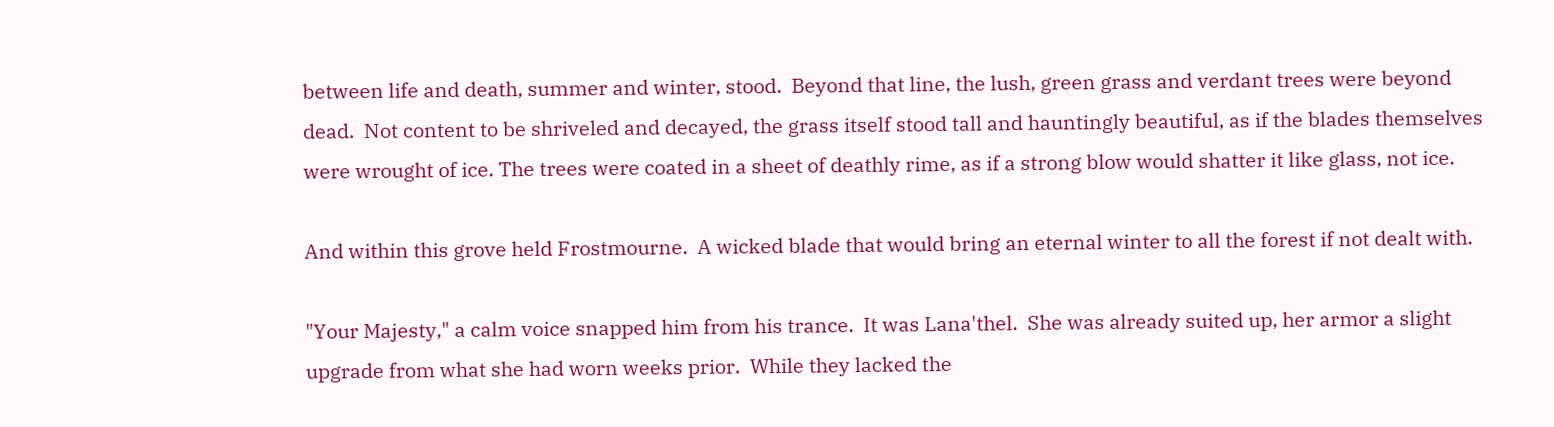between life and death, summer and winter, stood.  Beyond that line, the lush, green grass and verdant trees were beyond dead.  Not content to be shriveled and decayed, the grass itself stood tall and hauntingly beautiful, as if the blades themselves were wrought of ice. The trees were coated in a sheet of deathly rime, as if a strong blow would shatter it like glass, not ice.

And within this grove held Frostmourne.  A wicked blade that would bring an eternal winter to all the forest if not dealt with.

"Your Majesty," a calm voice snapped him from his trance.  It was Lana'thel.  She was already suited up, her armor a slight upgrade from what she had worn weeks prior.  While they lacked the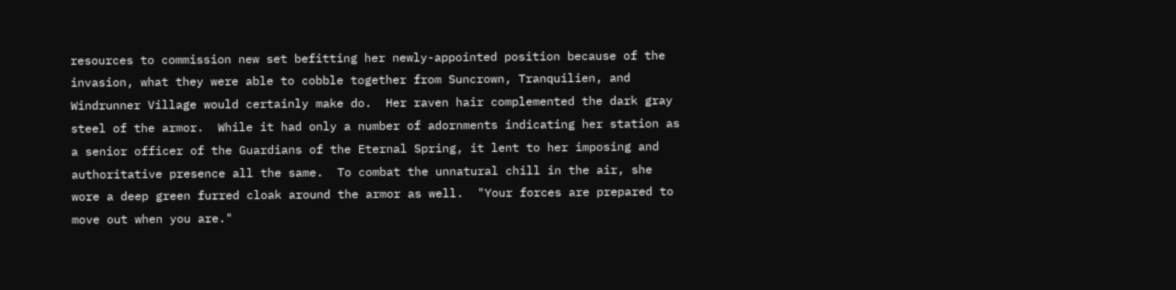resources to commission new set befitting her newly-appointed position because of the invasion, what they were able to cobble together from Suncrown, Tranquilien, and Windrunner Village would certainly make do.  Her raven hair complemented the dark gray steel of the armor.  While it had only a number of adornments indicating her station as a senior officer of the Guardians of the Eternal Spring, it lent to her imposing and authoritative presence all the same.  To combat the unnatural chill in the air, she wore a deep green furred cloak around the armor as well.  "Your forces are prepared to move out when you are."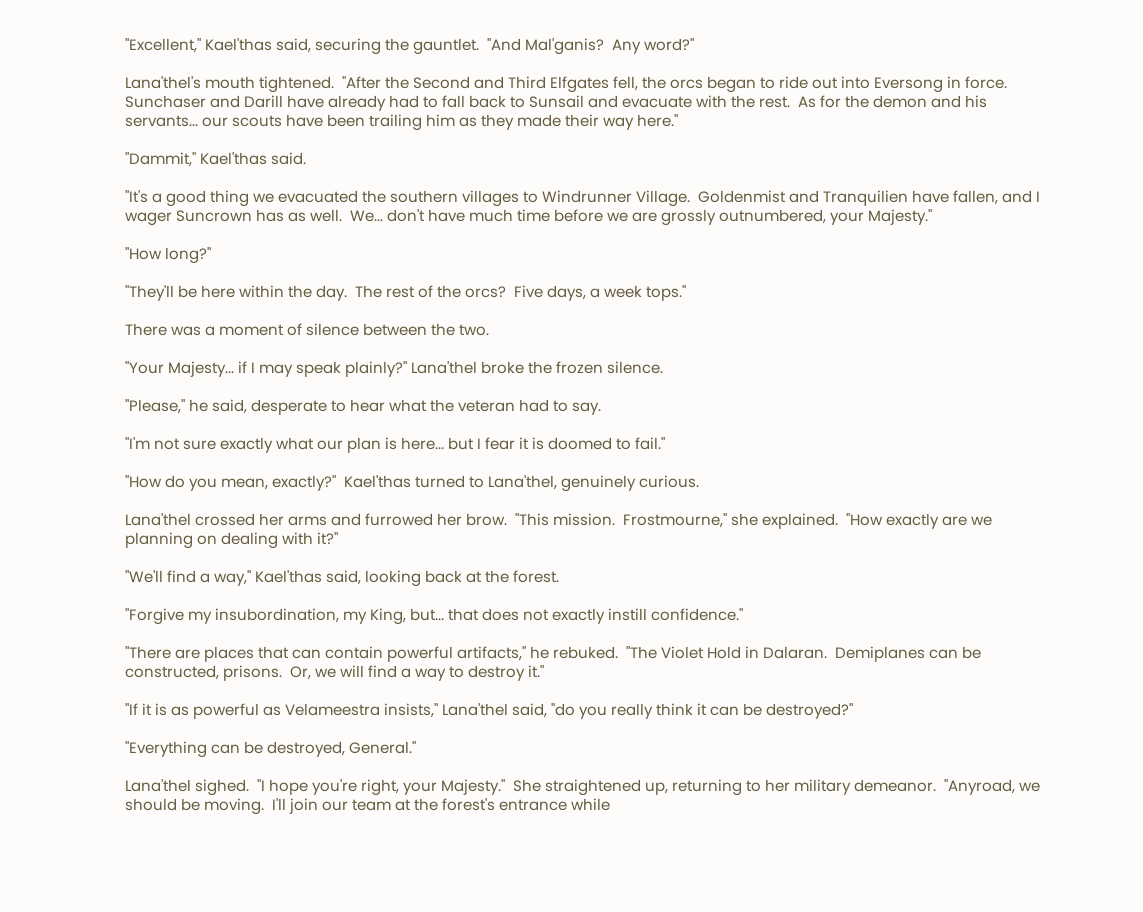"Excellent," Kael'thas said, securing the gauntlet.  "And Mal'ganis?  Any word?"

Lana'thel's mouth tightened.  "After the Second and Third Elfgates fell, the orcs began to ride out into Eversong in force.  Sunchaser and Darill have already had to fall back to Sunsail and evacuate with the rest.  As for the demon and his servants... our scouts have been trailing him as they made their way here."

"Dammit," Kael'thas said.

"It's a good thing we evacuated the southern villages to Windrunner Village.  Goldenmist and Tranquilien have fallen, and I wager Suncrown has as well.  We... don't have much time before we are grossly outnumbered, your Majesty."

"How long?"

"They'll be here within the day.  The rest of the orcs?  Five days, a week tops."

There was a moment of silence between the two.

"Your Majesty... if I may speak plainly?" Lana'thel broke the frozen silence.

"Please," he said, desperate to hear what the veteran had to say.

"I'm not sure exactly what our plan is here... but I fear it is doomed to fail."

"How do you mean, exactly?"  Kael'thas turned to Lana'thel, genuinely curious.

Lana'thel crossed her arms and furrowed her brow.  "This mission.  Frostmourne," she explained.  "How exactly are we planning on dealing with it?"

"We'll find a way," Kael'thas said, looking back at the forest.

"Forgive my insubordination, my King, but... that does not exactly instill confidence."

"There are places that can contain powerful artifacts," he rebuked.  "The Violet Hold in Dalaran.  Demiplanes can be constructed, prisons.  Or, we will find a way to destroy it."

"If it is as powerful as Velameestra insists," Lana'thel said, "do you really think it can be destroyed?"

"Everything can be destroyed, General."

Lana'thel sighed.  "I hope you're right, your Majesty."  She straightened up, returning to her military demeanor.  "Anyroad, we should be moving.  I'll join our team at the forest's entrance while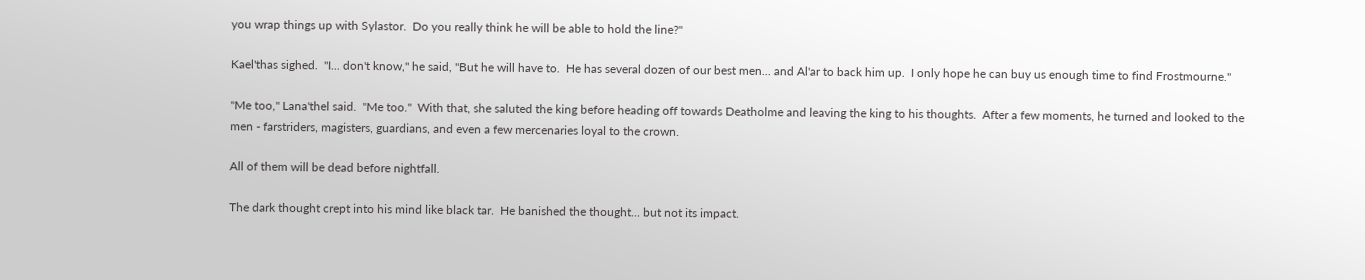you wrap things up with Sylastor.  Do you really think he will be able to hold the line?"

Kael'thas sighed.  "I... don't know," he said, "But he will have to.  He has several dozen of our best men... and Al'ar to back him up.  I only hope he can buy us enough time to find Frostmourne."

"Me too," Lana'thel said.  "Me too."  With that, she saluted the king before heading off towards Deatholme and leaving the king to his thoughts.  After a few moments, he turned and looked to the men - farstriders, magisters, guardians, and even a few mercenaries loyal to the crown.

All of them will be dead before nightfall.

The dark thought crept into his mind like black tar.  He banished the thought... but not its impact.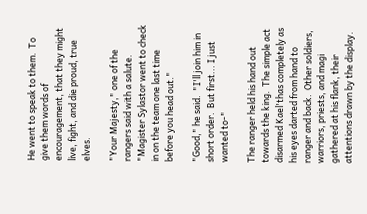He went to speak to them.  To give them words of encouragement, that they might live, fight, and die proud, true elves.

"Your Majesty," one of the rangers said with a salute.  "Magister Sylastor went to check in on the team one last time before you head out."

"Good," he said.  "I'll join him in short order.  But first... I just wanted to-"

The ranger held his hand out towards the king.  The simple act disarmed Kael'thas completely as his eyes darted from hand to ranger and back.  Other soldiers, warriors, priests, and magi gathered at his flank, their attentions drawn by the display.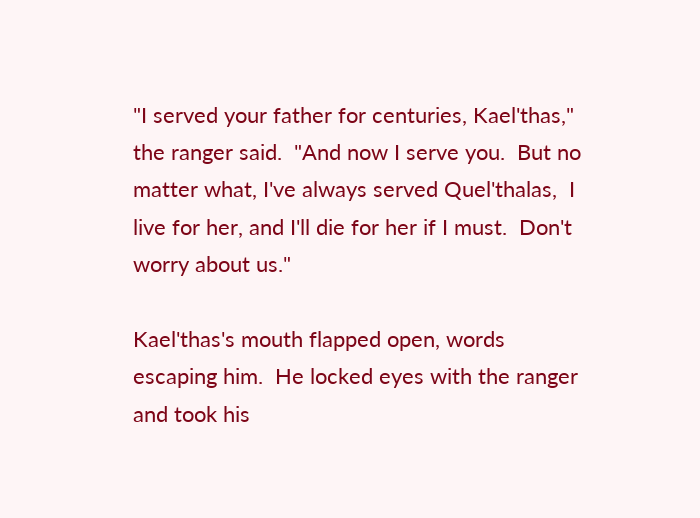"I served your father for centuries, Kael'thas," the ranger said.  "And now I serve you.  But no matter what, I've always served Quel'thalas,  I live for her, and I'll die for her if I must.  Don't worry about us."

Kael'thas's mouth flapped open, words escaping him.  He locked eyes with the ranger and took his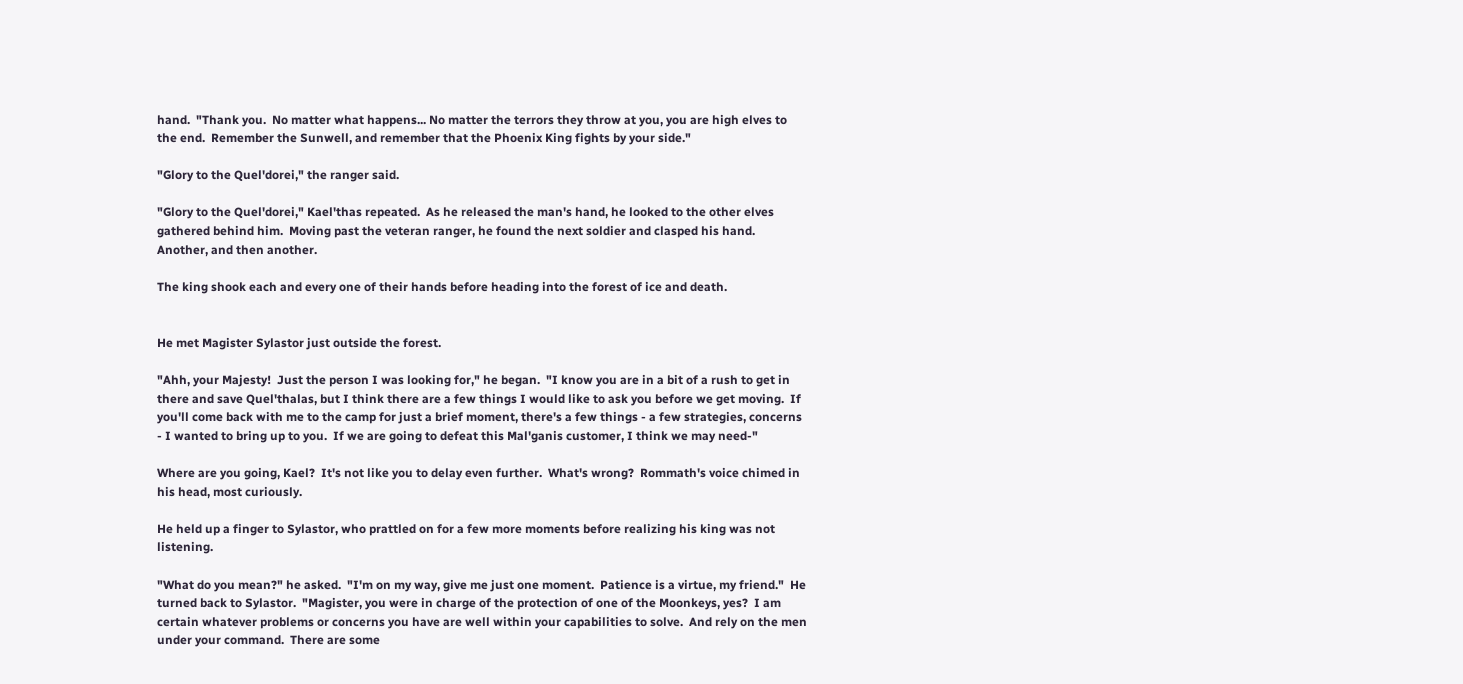hand.  "Thank you.  No matter what happens... No matter the terrors they throw at you, you are high elves to the end.  Remember the Sunwell, and remember that the Phoenix King fights by your side."

"Glory to the Quel'dorei," the ranger said.

"Glory to the Quel'dorei," Kael'thas repeated.  As he released the man's hand, he looked to the other elves gathered behind him.  Moving past the veteran ranger, he found the next soldier and clasped his hand.  Another, and then another.

The king shook each and every one of their hands before heading into the forest of ice and death.


He met Magister Sylastor just outside the forest.

"Ahh, your Majesty!  Just the person I was looking for," he began.  "I know you are in a bit of a rush to get in there and save Quel'thalas, but I think there are a few things I would like to ask you before we get moving.  If you'll come back with me to the camp for just a brief moment, there's a few things - a few strategies, concerns - I wanted to bring up to you.  If we are going to defeat this Mal'ganis customer, I think we may need-"

Where are you going, Kael?  It's not like you to delay even further.  What's wrong?  Rommath's voice chimed in his head, most curiously.

He held up a finger to Sylastor, who prattled on for a few more moments before realizing his king was not listening.

"What do you mean?" he asked.  "I'm on my way, give me just one moment.  Patience is a virtue, my friend."  He turned back to Sylastor.  "Magister, you were in charge of the protection of one of the Moonkeys, yes?  I am certain whatever problems or concerns you have are well within your capabilities to solve.  And rely on the men under your command.  There are some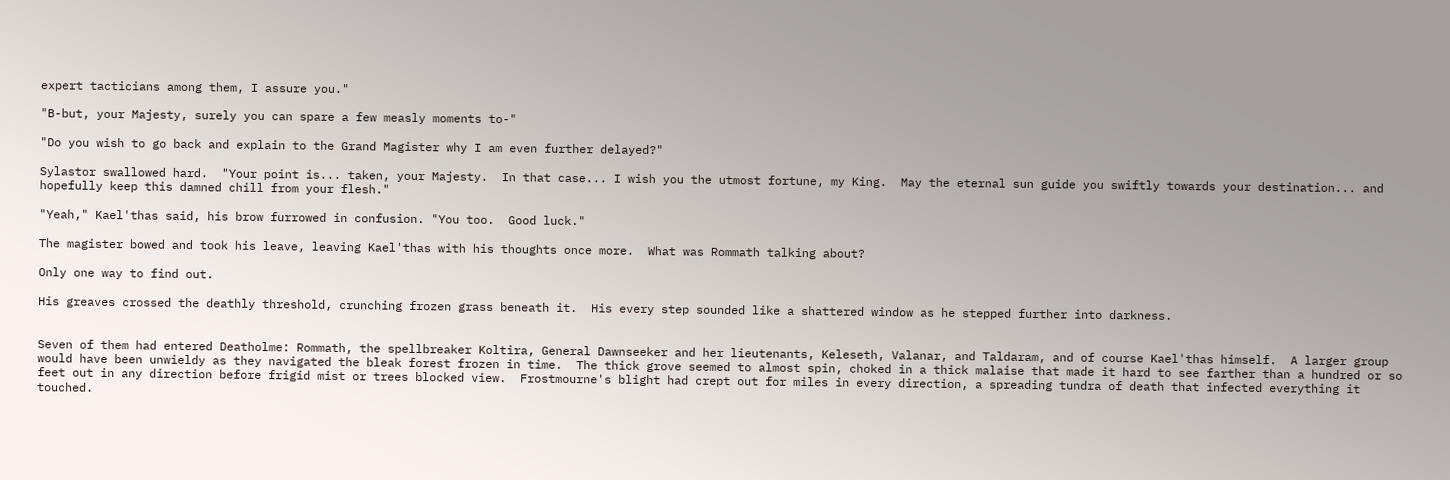expert tacticians among them, I assure you."

"B-but, your Majesty, surely you can spare a few measly moments to-"

"Do you wish to go back and explain to the Grand Magister why I am even further delayed?"

Sylastor swallowed hard.  "Your point is... taken, your Majesty.  In that case... I wish you the utmost fortune, my King.  May the eternal sun guide you swiftly towards your destination... and hopefully keep this damned chill from your flesh."

"Yeah," Kael'thas said, his brow furrowed in confusion. "You too.  Good luck."

The magister bowed and took his leave, leaving Kael'thas with his thoughts once more.  What was Rommath talking about?

Only one way to find out.

His greaves crossed the deathly threshold, crunching frozen grass beneath it.  His every step sounded like a shattered window as he stepped further into darkness.


Seven of them had entered Deatholme: Rommath, the spellbreaker Koltira, General Dawnseeker and her lieutenants, Keleseth, Valanar, and Taldaram, and of course Kael'thas himself.  A larger group would have been unwieldy as they navigated the bleak forest frozen in time.  The thick grove seemed to almost spin, choked in a thick malaise that made it hard to see farther than a hundred or so feet out in any direction before frigid mist or trees blocked view.  Frostmourne's blight had crept out for miles in every direction, a spreading tundra of death that infected everything it touched.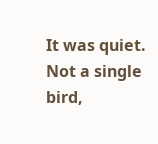It was quiet.  Not a single bird,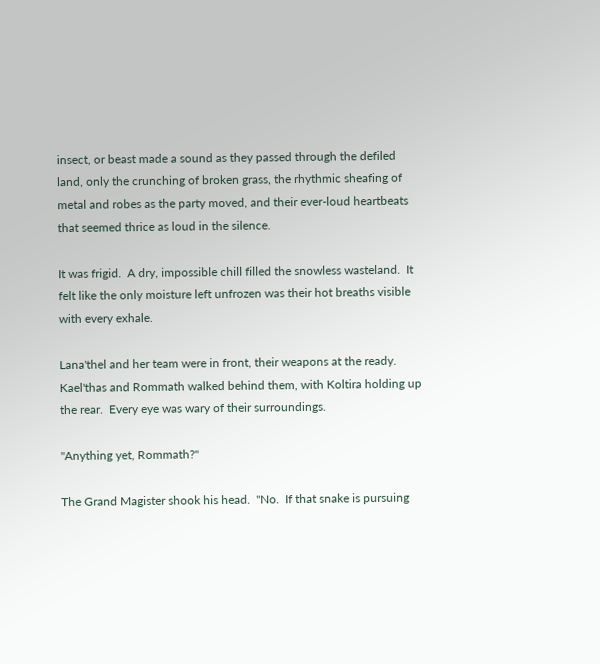insect, or beast made a sound as they passed through the defiled land, only the crunching of broken grass, the rhythmic sheafing of metal and robes as the party moved, and their ever-loud heartbeats that seemed thrice as loud in the silence.

It was frigid.  A dry, impossible chill filled the snowless wasteland.  It felt like the only moisture left unfrozen was their hot breaths visible with every exhale.

Lana'thel and her team were in front, their weapons at the ready.  Kael'thas and Rommath walked behind them, with Koltira holding up the rear.  Every eye was wary of their surroundings.

"Anything yet, Rommath?"

The Grand Magister shook his head.  "No.  If that snake is pursuing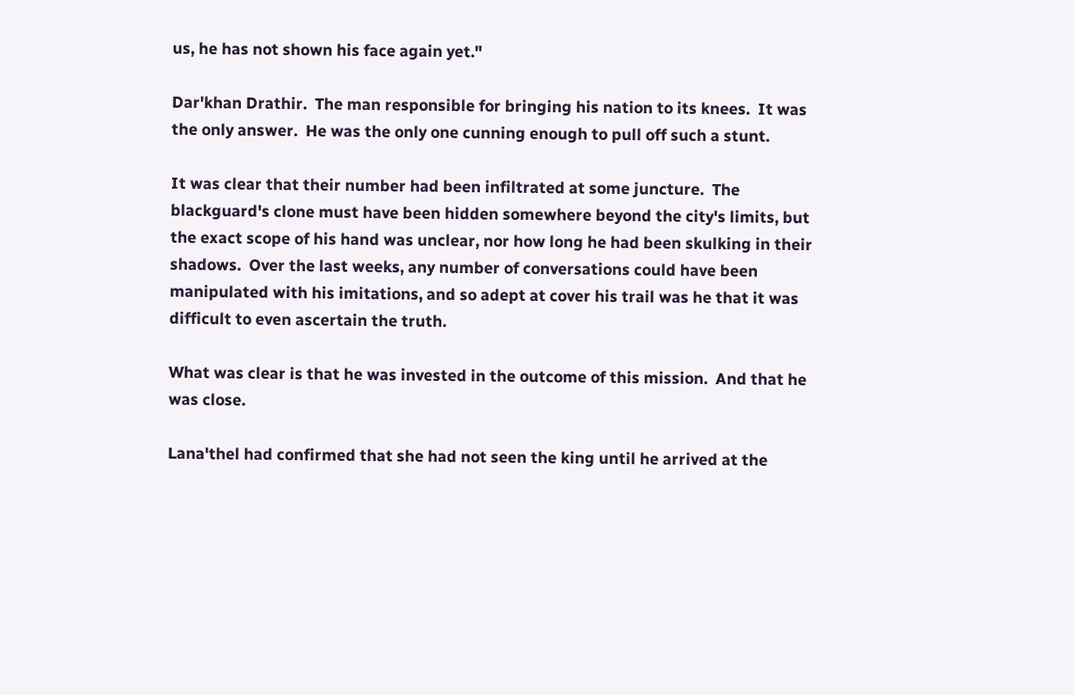us, he has not shown his face again yet."

Dar'khan Drathir.  The man responsible for bringing his nation to its knees.  It was the only answer.  He was the only one cunning enough to pull off such a stunt.

It was clear that their number had been infiltrated at some juncture.  The blackguard's clone must have been hidden somewhere beyond the city's limits, but the exact scope of his hand was unclear, nor how long he had been skulking in their shadows.  Over the last weeks, any number of conversations could have been manipulated with his imitations, and so adept at cover his trail was he that it was difficult to even ascertain the truth.

What was clear is that he was invested in the outcome of this mission.  And that he was close.

Lana'thel had confirmed that she had not seen the king until he arrived at the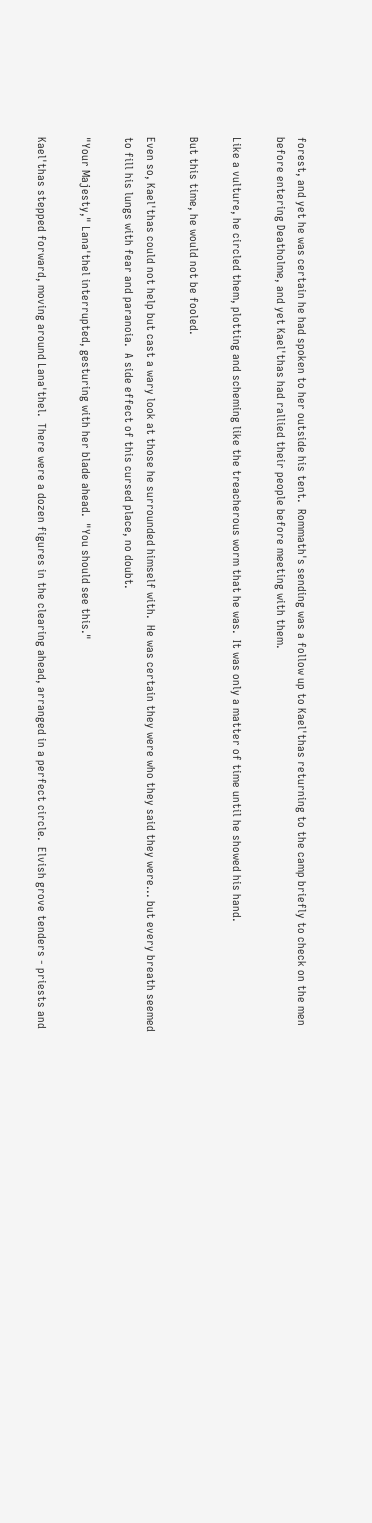forest, and yet he was certain he had spoken to her outside his tent.  Rommath's sending was a follow up to Kael'thas returning to the camp briefly to check on the men before entering Deatholme, and yet Kael'thas had rallied their people before meeting with them.

Like a vulture, he circled them, plotting and scheming like the treacherous worm that he was.  It was only a matter of time until he showed his hand.

But this time, he would not be fooled.

Even so, Kael'thas could not help but cast a wary look at those he surrounded himself with.  He was certain they were who they said they were... but every breath seemed to fill his lungs with fear and paranoia.  A side effect of this cursed place, no doubt.

"Your Majesty," Lana'thel interrupted, gesturing with her blade ahead.  "You should see this."

Kael'thas stepped forward, moving around Lana'thel.  There were a dozen figures in the clearing ahead, arranged in a perfect circle.  Elvish grove tenders - priests and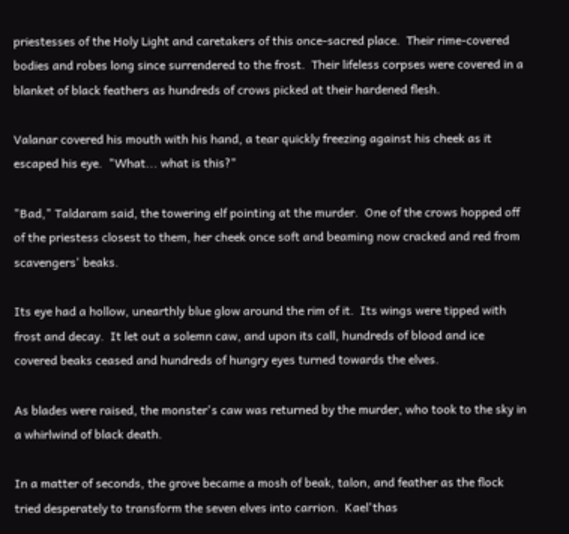priestesses of the Holy Light and caretakers of this once-sacred place.  Their rime-covered bodies and robes long since surrendered to the frost.  Their lifeless corpses were covered in a blanket of black feathers as hundreds of crows picked at their hardened flesh.

Valanar covered his mouth with his hand, a tear quickly freezing against his cheek as it escaped his eye.  "What... what is this?"

"Bad," Taldaram said, the towering elf pointing at the murder.  One of the crows hopped off of the priestess closest to them, her cheek once soft and beaming now cracked and red from scavengers' beaks.

Its eye had a hollow, unearthly blue glow around the rim of it.  Its wings were tipped with frost and decay.  It let out a solemn caw, and upon its call, hundreds of blood and ice covered beaks ceased and hundreds of hungry eyes turned towards the elves.

As blades were raised, the monster's caw was returned by the murder, who took to the sky in a whirlwind of black death.

In a matter of seconds, the grove became a mosh of beak, talon, and feather as the flock tried desperately to transform the seven elves into carrion.  Kael'thas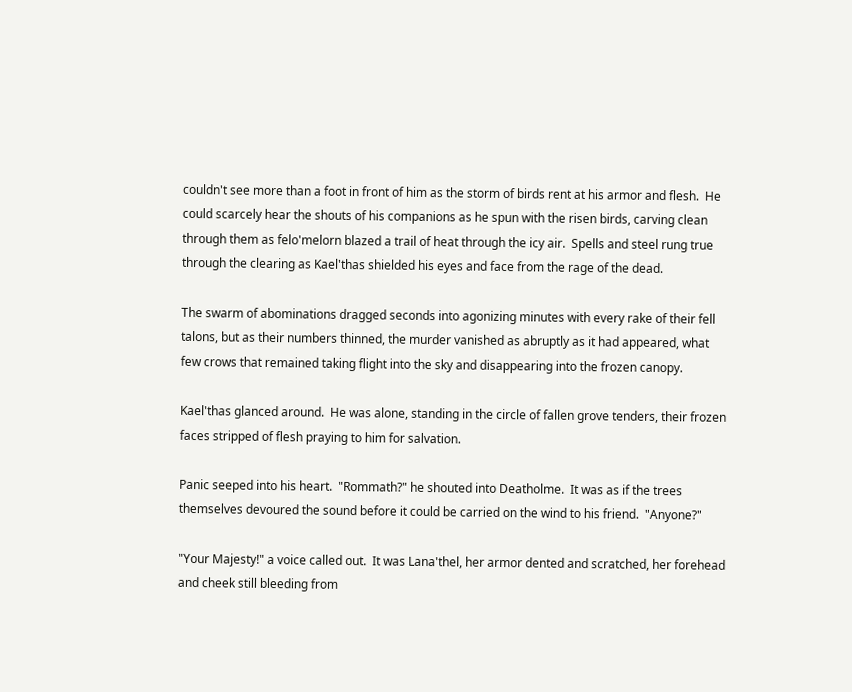couldn't see more than a foot in front of him as the storm of birds rent at his armor and flesh.  He could scarcely hear the shouts of his companions as he spun with the risen birds, carving clean through them as felo'melorn blazed a trail of heat through the icy air.  Spells and steel rung true through the clearing as Kael'thas shielded his eyes and face from the rage of the dead.

The swarm of abominations dragged seconds into agonizing minutes with every rake of their fell talons, but as their numbers thinned, the murder vanished as abruptly as it had appeared, what few crows that remained taking flight into the sky and disappearing into the frozen canopy.

Kael'thas glanced around.  He was alone, standing in the circle of fallen grove tenders, their frozen faces stripped of flesh praying to him for salvation.

Panic seeped into his heart.  "Rommath?" he shouted into Deatholme.  It was as if the trees themselves devoured the sound before it could be carried on the wind to his friend.  "Anyone?"

"Your Majesty!" a voice called out.  It was Lana'thel, her armor dented and scratched, her forehead and cheek still bleeding from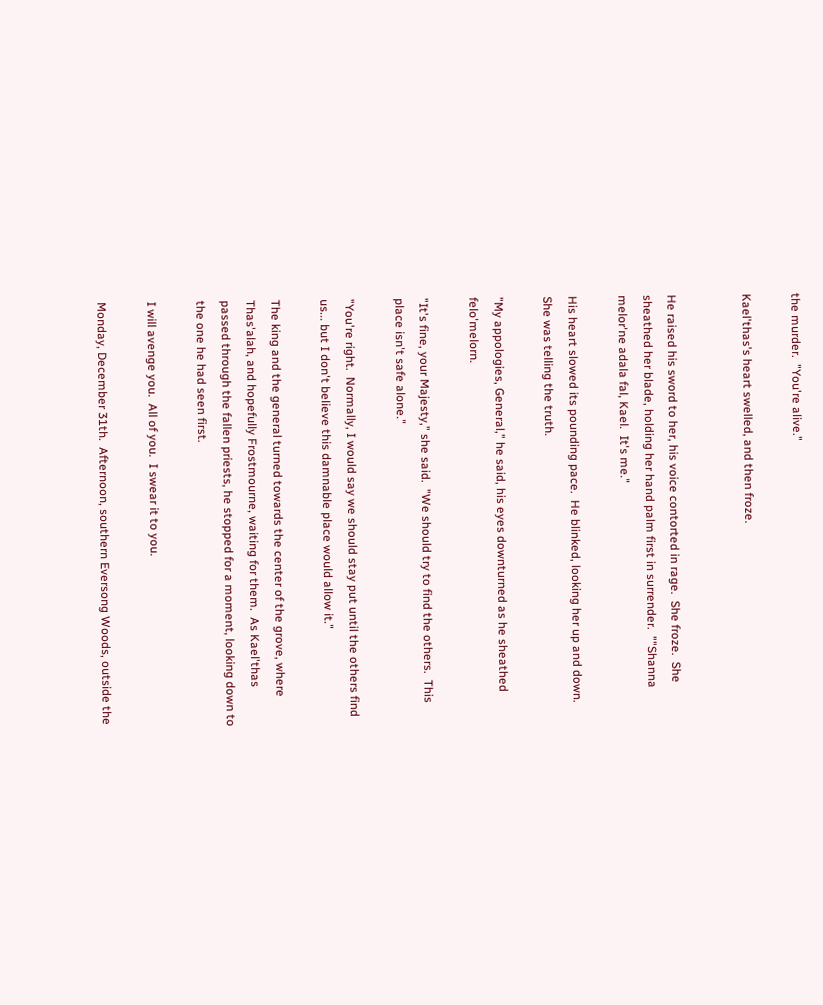the murder.  "You're alive."

Kael'thas's heart swelled, and then froze.


He raised his sword to her, his voice contorted in rage.  She froze.  She sheathed her blade, holding her hand palm first in surrender.  ""Shanna melor'ne adala fal, Kael.  It's me."

His heart slowed its pounding pace.  He blinked, looking her up and down.  She was telling the truth.

"My appologies, General," he said, his eyes downturned as he sheathed felo'melorn.

"It's fine, your Majesty," she said.  "We should try to find the others.  This place isn't safe alone."

"You're right.  Normally, I would say we should stay put until the others find us... but I don't believe this damnable place would allow it."

The king and the general turned towards the center of the grove, where Thas'alah, and hopefully Frostmourne, waiting for them.  As Kael'thas passed through the fallen priests, he stopped for a moment, looking down to the one he had seen first.

I will avenge you.  All of you.  I swear it to you.

Monday, December 31th.  Afternoon, southern Eversong Woods, outside the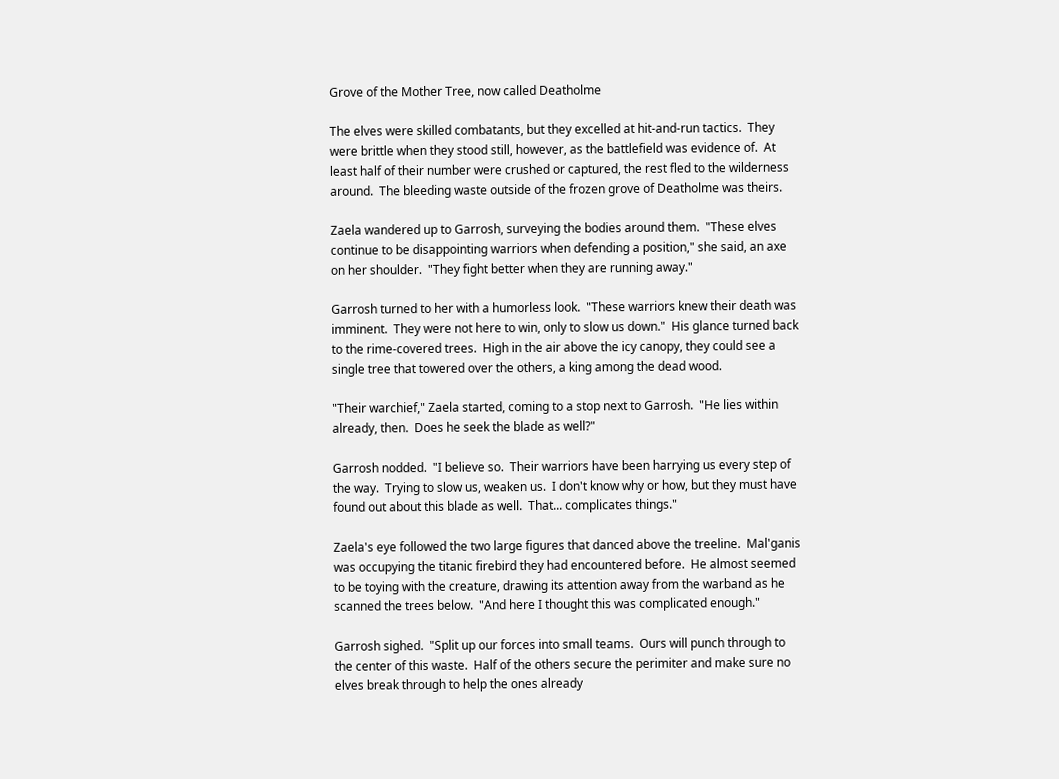Grove of the Mother Tree, now called Deatholme

The elves were skilled combatants, but they excelled at hit-and-run tactics.  They were brittle when they stood still, however, as the battlefield was evidence of.  At least half of their number were crushed or captured, the rest fled to the wilderness around.  The bleeding waste outside of the frozen grove of Deatholme was theirs.

Zaela wandered up to Garrosh, surveying the bodies around them.  "These elves continue to be disappointing warriors when defending a position," she said, an axe on her shoulder.  "They fight better when they are running away."

Garrosh turned to her with a humorless look.  "These warriors knew their death was imminent.  They were not here to win, only to slow us down."  His glance turned back to the rime-covered trees.  High in the air above the icy canopy, they could see a single tree that towered over the others, a king among the dead wood.

"Their warchief," Zaela started, coming to a stop next to Garrosh.  "He lies within already, then.  Does he seek the blade as well?"

Garrosh nodded.  "I believe so.  Their warriors have been harrying us every step of the way.  Trying to slow us, weaken us.  I don't know why or how, but they must have found out about this blade as well.  That... complicates things."

Zaela's eye followed the two large figures that danced above the treeline.  Mal'ganis was occupying the titanic firebird they had encountered before.  He almost seemed to be toying with the creature, drawing its attention away from the warband as he scanned the trees below.  "And here I thought this was complicated enough."

Garrosh sighed.  "Split up our forces into small teams.  Ours will punch through to the center of this waste.  Half of the others secure the perimiter and make sure no elves break through to help the ones already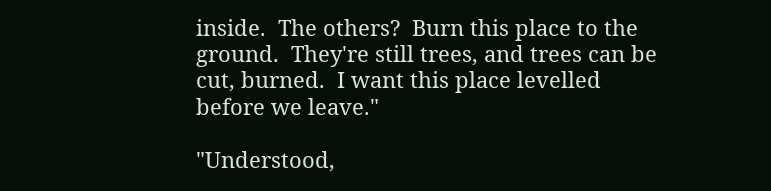inside.  The others?  Burn this place to the ground.  They're still trees, and trees can be cut, burned.  I want this place levelled before we leave."

"Understood,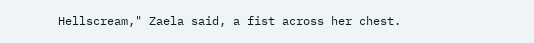Hellscream," Zaela said, a fist across her chest.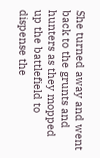She turned away and went back to the grunts and hunters as they mopped up the battlefield to dispense the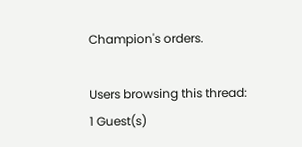Champion's orders.

Users browsing this thread:
1 Guest(s)